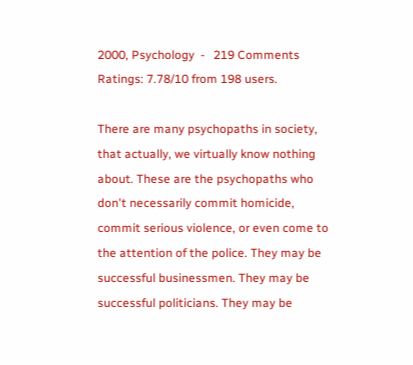2000, Psychology  -   219 Comments
Ratings: 7.78/10 from 198 users.

There are many psychopaths in society, that actually, we virtually know nothing about. These are the psychopaths who don't necessarily commit homicide, commit serious violence, or even come to the attention of the police. They may be successful businessmen. They may be successful politicians. They may be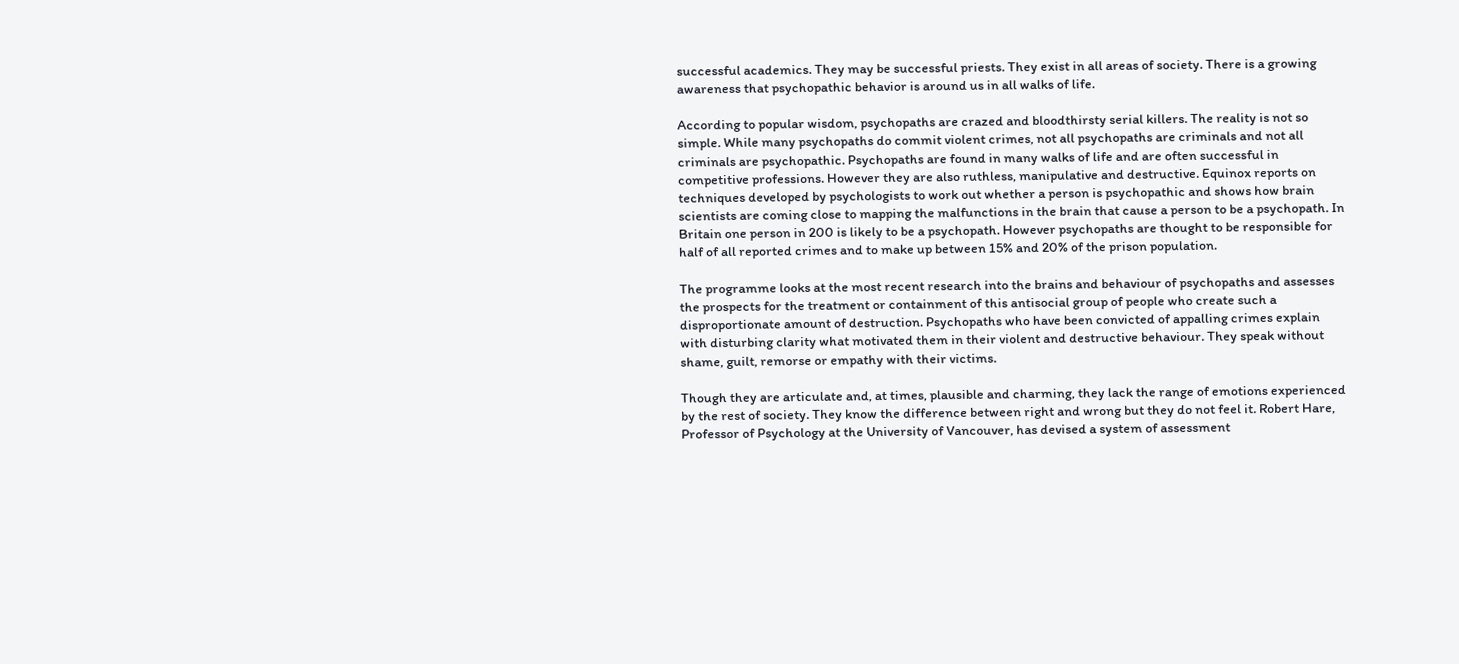successful academics. They may be successful priests. They exist in all areas of society. There is a growing awareness that psychopathic behavior is around us in all walks of life.

According to popular wisdom, psychopaths are crazed and bloodthirsty serial killers. The reality is not so simple. While many psychopaths do commit violent crimes, not all psychopaths are criminals and not all criminals are psychopathic. Psychopaths are found in many walks of life and are often successful in competitive professions. However they are also ruthless, manipulative and destructive. Equinox reports on techniques developed by psychologists to work out whether a person is psychopathic and shows how brain scientists are coming close to mapping the malfunctions in the brain that cause a person to be a psychopath. In Britain one person in 200 is likely to be a psychopath. However psychopaths are thought to be responsible for half of all reported crimes and to make up between 15% and 20% of the prison population.

The programme looks at the most recent research into the brains and behaviour of psychopaths and assesses the prospects for the treatment or containment of this antisocial group of people who create such a disproportionate amount of destruction. Psychopaths who have been convicted of appalling crimes explain with disturbing clarity what motivated them in their violent and destructive behaviour. They speak without shame, guilt, remorse or empathy with their victims.

Though they are articulate and, at times, plausible and charming, they lack the range of emotions experienced by the rest of society. They know the difference between right and wrong but they do not feel it. Robert Hare, Professor of Psychology at the University of Vancouver, has devised a system of assessment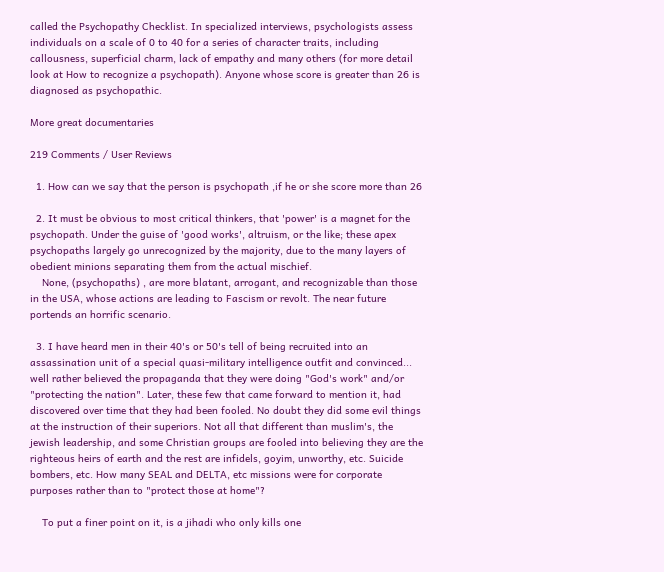called the Psychopathy Checklist. In specialized interviews, psychologists assess individuals on a scale of 0 to 40 for a series of character traits, including callousness, superficial charm, lack of empathy and many others (for more detail look at How to recognize a psychopath). Anyone whose score is greater than 26 is diagnosed as psychopathic.

More great documentaries

219 Comments / User Reviews

  1. How can we say that the person is psychopath ,if he or she score more than 26

  2. It must be obvious to most critical thinkers, that 'power' is a magnet for the psychopath. Under the guise of 'good works', altruism, or the like; these apex psychopaths largely go unrecognized by the majority, due to the many layers of obedient minions separating them from the actual mischief.
    None, (psychopaths) , are more blatant, arrogant, and recognizable than those in the USA, whose actions are leading to Fascism or revolt. The near future portends an horrific scenario.

  3. I have heard men in their 40's or 50's tell of being recruited into an assassination unit of a special quasi-military intelligence outfit and convinced... well rather believed the propaganda that they were doing "God's work" and/or "protecting the nation". Later, these few that came forward to mention it, had discovered over time that they had been fooled. No doubt they did some evil things at the instruction of their superiors. Not all that different than muslim's, the jewish leadership, and some Christian groups are fooled into believing they are the righteous heirs of earth and the rest are infidels, goyim, unworthy, etc. Suicide bombers, etc. How many SEAL and DELTA, etc missions were for corporate purposes rather than to "protect those at home"?

    To put a finer point on it, is a jihadi who only kills one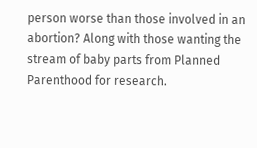person worse than those involved in an abortion? Along with those wanting the stream of baby parts from Planned Parenthood for research.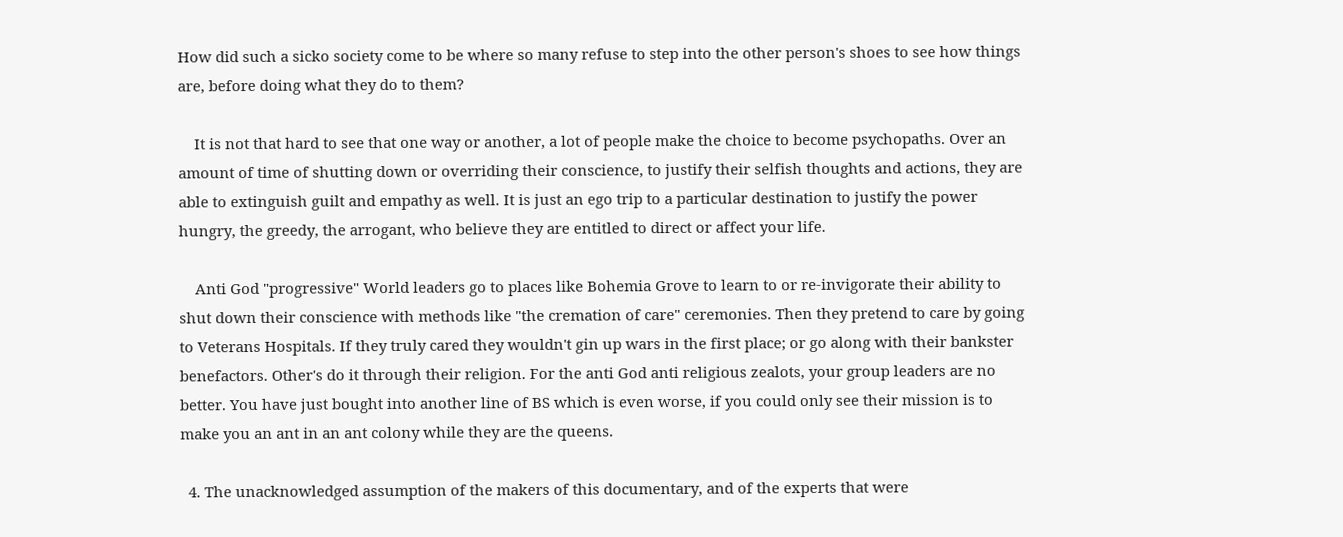How did such a sicko society come to be where so many refuse to step into the other person's shoes to see how things are, before doing what they do to them?

    It is not that hard to see that one way or another, a lot of people make the choice to become psychopaths. Over an amount of time of shutting down or overriding their conscience, to justify their selfish thoughts and actions, they are able to extinguish guilt and empathy as well. It is just an ego trip to a particular destination to justify the power hungry, the greedy, the arrogant, who believe they are entitled to direct or affect your life.

    Anti God "progressive" World leaders go to places like Bohemia Grove to learn to or re-invigorate their ability to shut down their conscience with methods like "the cremation of care" ceremonies. Then they pretend to care by going to Veterans Hospitals. If they truly cared they wouldn't gin up wars in the first place; or go along with their bankster benefactors. Other's do it through their religion. For the anti God anti religious zealots, your group leaders are no better. You have just bought into another line of BS which is even worse, if you could only see their mission is to make you an ant in an ant colony while they are the queens.

  4. The unacknowledged assumption of the makers of this documentary, and of the experts that were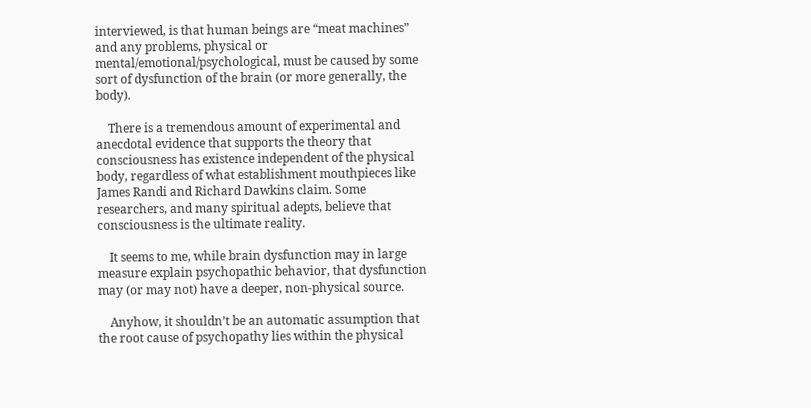interviewed, is that human beings are “meat machines” and any problems, physical or mental/emotional/psychological, must be caused by some sort of dysfunction of the brain (or more generally, the body).

    There is a tremendous amount of experimental and anecdotal evidence that supports the theory that consciousness has existence independent of the physical body, regardless of what establishment mouthpieces like James Randi and Richard Dawkins claim. Some researchers, and many spiritual adepts, believe that consciousness is the ultimate reality.

    It seems to me, while brain dysfunction may in large measure explain psychopathic behavior, that dysfunction may (or may not) have a deeper, non-physical source.

    Anyhow, it shouldn’t be an automatic assumption that the root cause of psychopathy lies within the physical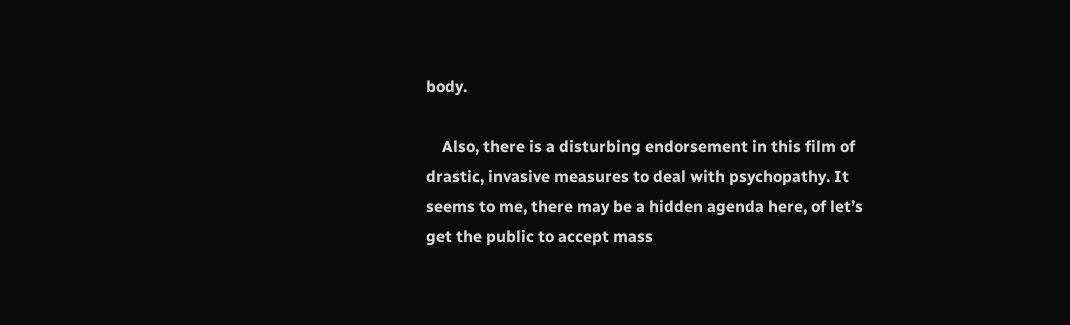body.

    Also, there is a disturbing endorsement in this film of drastic, invasive measures to deal with psychopathy. It seems to me, there may be a hidden agenda here, of let’s get the public to accept mass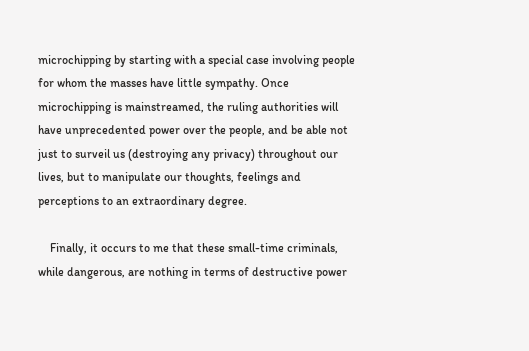microchipping by starting with a special case involving people for whom the masses have little sympathy. Once microchipping is mainstreamed, the ruling authorities will have unprecedented power over the people, and be able not just to surveil us (destroying any privacy) throughout our lives, but to manipulate our thoughts, feelings and perceptions to an extraordinary degree.

    Finally, it occurs to me that these small-time criminals, while dangerous, are nothing in terms of destructive power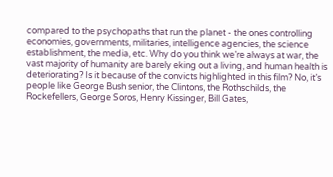compared to the psychopaths that run the planet - the ones controlling economies, governments, militaries, intelligence agencies, the science establishment, the media, etc. Why do you think we’re always at war, the vast majority of humanity are barely eking out a living, and human health is deteriorating? Is it because of the convicts highlighted in this film? No, it’s people like George Bush senior, the Clintons, the Rothschilds, the Rockefellers, George Soros, Henry Kissinger, Bill Gates,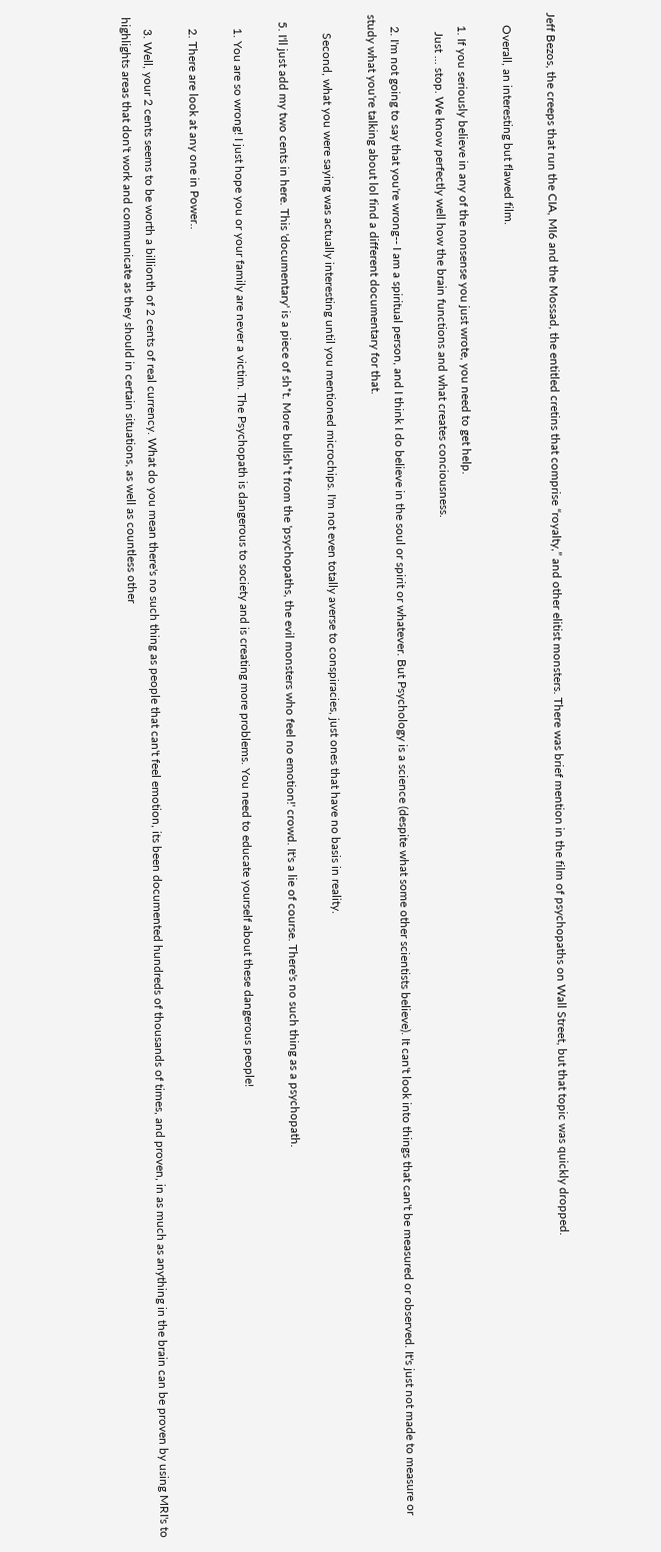Jeff Bezos, the creeps that run the CIA, MI6 and the Mossad, the entitled cretins that comprise “royalty,” and other elitist monsters. There was brief mention in the film of psychopaths on Wall Street, but that topic was quickly dropped.

    Overall, an interesting but flawed film.

    1. If you seriously believe in any of the nonsense you just wrote, you need to get help.
      Just ... stop. We know perfectly well how the brain functions and what creates conciousness.

    2. I'm not going to say that you're wrong-- I am a spiritual person, and I think I do believe in the soul or spirit or whatever. But Psychology is a science (despite what some other scientists believe). It can't look into things that can't be measured or observed. It's just not made to measure or study what you're talking about lol find a different documentary for that.

      Second, what you were saying was actually interesting until you mentioned microchips. I'm not even totally averse to conspiracies, just ones that have no basis in reality.

  5. I'll just add my two cents in here. This 'documentary' is a piece of sh*t. More bullsh*t from the 'psychopaths, the evil monsters who feel no emotion!' crowd. It's a lie of course. There's no such thing as a psychopath.

    1. You are so wrong! I just hope you or your family are never a victim. The Psychopath is dangerous to society and is creating more problems. You need to educate yourself about these dangerous people!

    2. There are look at any one in Power..

    3. Well, your 2 cents seems to be worth a billionth of 2 cents of real currency. What do you mean there's no such thing as people that can't feel emotion, its been documented hundreds of thousands of times, and proven, in as much as anything in the brain can be proven by using MRI's to highlights areas that don't work and communicate as they should in certain situations, as well as countless other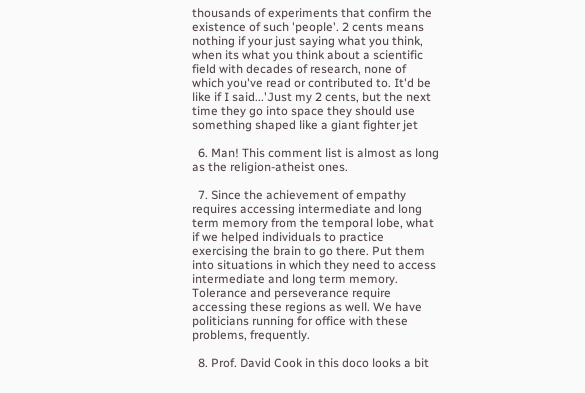thousands of experiments that confirm the existence of such 'people'. 2 cents means nothing if your just saying what you think, when its what you think about a scientific field with decades of research, none of which you've read or contributed to. It'd be like if I said...'Just my 2 cents, but the next time they go into space they should use something shaped like a giant fighter jet

  6. Man! This comment list is almost as long as the religion-atheist ones.

  7. Since the achievement of empathy requires accessing intermediate and long term memory from the temporal lobe, what if we helped individuals to practice exercising the brain to go there. Put them into situations in which they need to access intermediate and long term memory. Tolerance and perseverance require accessing these regions as well. We have politicians running for office with these problems, frequently.

  8. Prof. David Cook in this doco looks a bit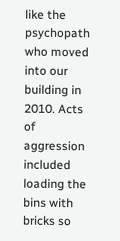like the psychopath who moved into our building in 2010. Acts of aggression included loading the bins with bricks so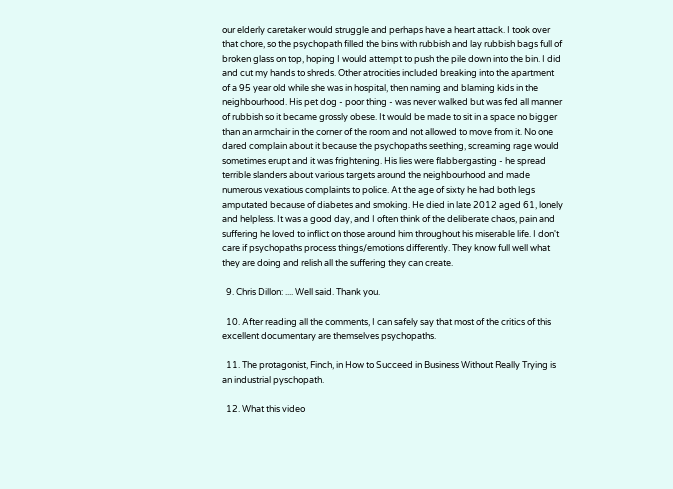our elderly caretaker would struggle and perhaps have a heart attack. I took over that chore, so the psychopath filled the bins with rubbish and lay rubbish bags full of broken glass on top, hoping I would attempt to push the pile down into the bin. I did and cut my hands to shreds. Other atrocities included breaking into the apartment of a 95 year old while she was in hospital, then naming and blaming kids in the neighbourhood. His pet dog - poor thing - was never walked but was fed all manner of rubbish so it became grossly obese. It would be made to sit in a space no bigger than an armchair in the corner of the room and not allowed to move from it. No one dared complain about it because the psychopaths seething, screaming rage would sometimes erupt and it was frightening. His lies were flabbergasting - he spread terrible slanders about various targets around the neighbourhood and made numerous vexatious complaints to police. At the age of sixty he had both legs amputated because of diabetes and smoking. He died in late 2012 aged 61, lonely and helpless. It was a good day, and I often think of the deliberate chaos, pain and suffering he loved to inflict on those around him throughout his miserable life. I don't care if psychopaths process things/emotions differently. They know full well what they are doing and relish all the suffering they can create.

  9. Chris Dillon: .... Well said. Thank you.

  10. After reading all the comments, I can safely say that most of the critics of this excellent documentary are themselves psychopaths.

  11. The protagonist, Finch, in How to Succeed in Business Without Really Trying is an industrial pyschopath.

  12. What this video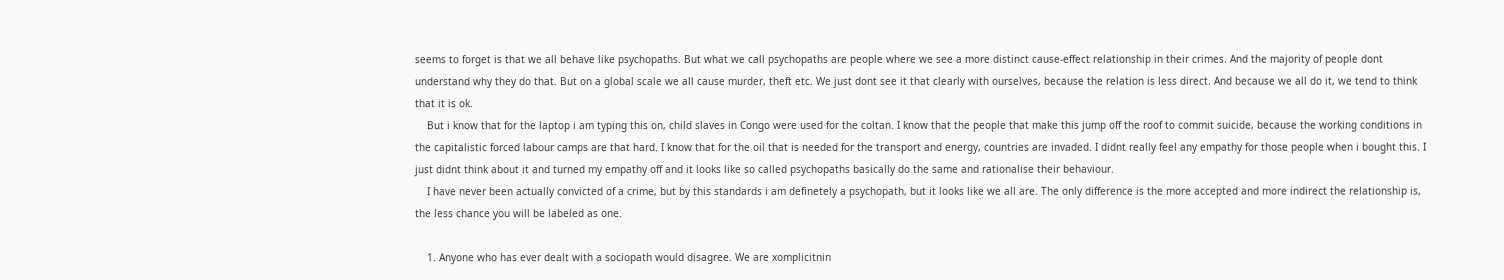seems to forget is that we all behave like psychopaths. But what we call psychopaths are people where we see a more distinct cause-effect relationship in their crimes. And the majority of people dont understand why they do that. But on a global scale we all cause murder, theft etc. We just dont see it that clearly with ourselves, because the relation is less direct. And because we all do it, we tend to think that it is ok.
    But i know that for the laptop i am typing this on, child slaves in Congo were used for the coltan. I know that the people that make this jump off the roof to commit suicide, because the working conditions in the capitalistic forced labour camps are that hard. I know that for the oil that is needed for the transport and energy, countries are invaded. I didnt really feel any empathy for those people when i bought this. I just didnt think about it and turned my empathy off and it looks like so called psychopaths basically do the same and rationalise their behaviour.
    I have never been actually convicted of a crime, but by this standards i am definetely a psychopath, but it looks like we all are. The only difference is the more accepted and more indirect the relationship is, the less chance you will be labeled as one.

    1. Anyone who has ever dealt with a sociopath would disagree. We are xomplicitnin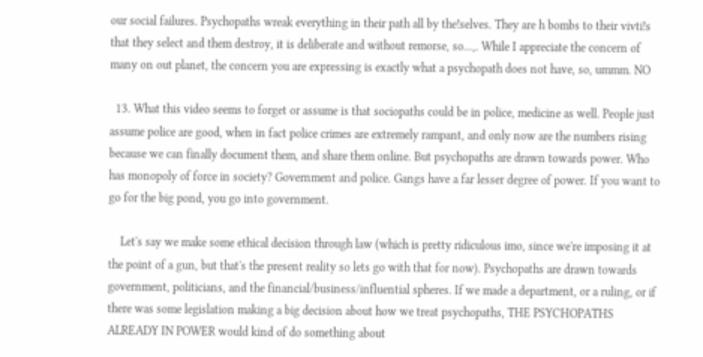our social failures. Psychopaths wreak everything in their path all by the!selves. They are h bombs to their vivti!s that they select and them destroy, it is deliberate and without remorse, so...,. While I appreciate the concern of many on out planet, the concern you are expressing is exactly what a psychopath does not have, so, ummm. NO

  13. What this video seems to forget or assume is that sociopaths could be in police, medicine as well. People just assume police are good, when in fact police crimes are extremely rampant, and only now are the numbers rising because we can finally document them, and share them online. But psychopaths are drawn towards power. Who has monopoly of force in society? Government and police. Gangs have a far lesser degree of power. If you want to go for the big pond, you go into government.

    Let's say we make some ethical decision through law (which is pretty ridiculous imo, since we're imposing it at the point of a gun, but that's the present reality so lets go with that for now). Psychopaths are drawn towards government, politicians, and the financial/business/influential spheres. If we made a department, or a ruling, or if there was some legislation making a big decision about how we treat psychopaths, THE PSYCHOPATHS ALREADY IN POWER would kind of do something about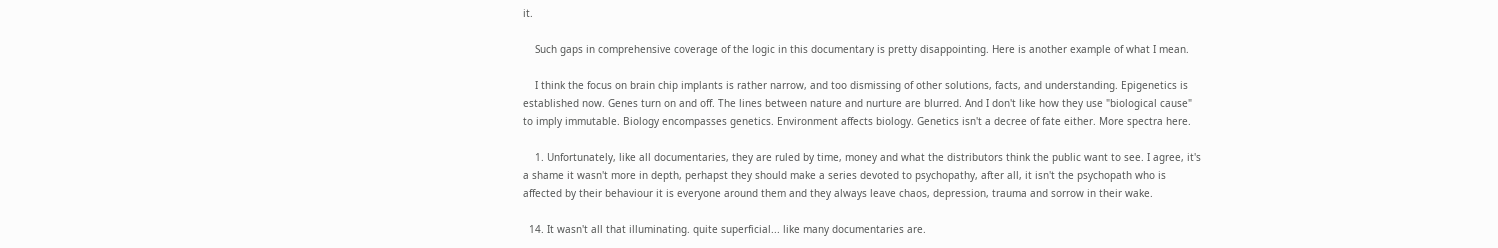it.

    Such gaps in comprehensive coverage of the logic in this documentary is pretty disappointing. Here is another example of what I mean.

    I think the focus on brain chip implants is rather narrow, and too dismissing of other solutions, facts, and understanding. Epigenetics is established now. Genes turn on and off. The lines between nature and nurture are blurred. And I don't like how they use "biological cause" to imply immutable. Biology encompasses genetics. Environment affects biology. Genetics isn't a decree of fate either. More spectra here.

    1. Unfortunately, like all documentaries, they are ruled by time, money and what the distributors think the public want to see. I agree, it's a shame it wasn't more in depth, perhapst they should make a series devoted to psychopathy, after all, it isn't the psychopath who is affected by their behaviour it is everyone around them and they always leave chaos, depression, trauma and sorrow in their wake.

  14. It wasn't all that illuminating. quite superficial... like many documentaries are.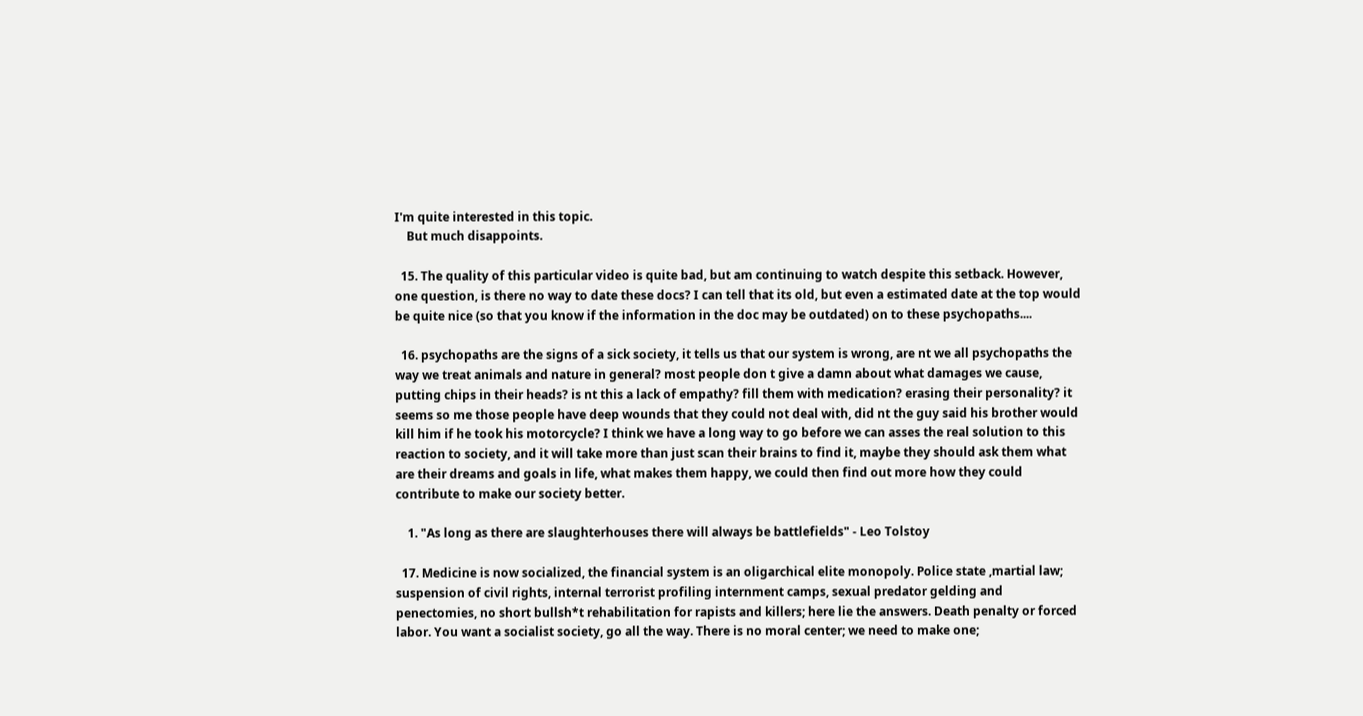I'm quite interested in this topic.
    But much disappoints.

  15. The quality of this particular video is quite bad, but am continuing to watch despite this setback. However, one question, is there no way to date these docs? I can tell that its old, but even a estimated date at the top would be quite nice (so that you know if the information in the doc may be outdated) on to these psychopaths....

  16. psychopaths are the signs of a sick society, it tells us that our system is wrong, are nt we all psychopaths the way we treat animals and nature in general? most people don t give a damn about what damages we cause, putting chips in their heads? is nt this a lack of empathy? fill them with medication? erasing their personality? it seems so me those people have deep wounds that they could not deal with, did nt the guy said his brother would kill him if he took his motorcycle? I think we have a long way to go before we can asses the real solution to this reaction to society, and it will take more than just scan their brains to find it, maybe they should ask them what are their dreams and goals in life, what makes them happy, we could then find out more how they could contribute to make our society better.

    1. "As long as there are slaughterhouses there will always be battlefields" - Leo Tolstoy

  17. Medicine is now socialized, the financial system is an oligarchical elite monopoly. Police state ,martial law; suspension of civil rights, internal terrorist profiling internment camps, sexual predator gelding and penectomies, no short bullsh*t rehabilitation for rapists and killers; here lie the answers. Death penalty or forced labor. You want a socialist society, go all the way. There is no moral center; we need to make one;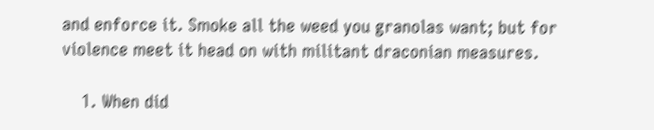and enforce it. Smoke all the weed you granolas want; but for violence meet it head on with militant draconian measures.

    1. When did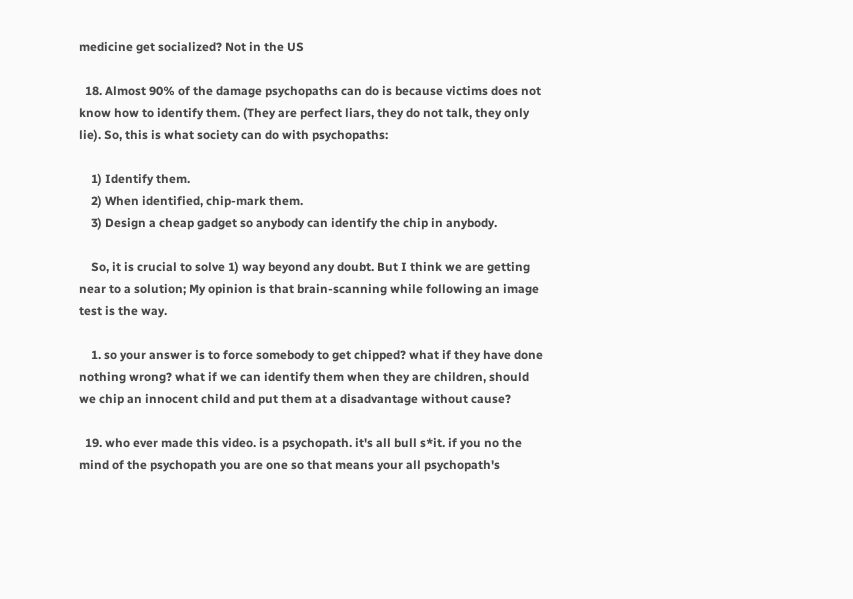medicine get socialized? Not in the US

  18. Almost 90% of the damage psychopaths can do is because victims does not know how to identify them. (They are perfect liars, they do not talk, they only lie). So, this is what society can do with psychopaths:

    1) Identify them.
    2) When identified, chip-mark them.
    3) Design a cheap gadget so anybody can identify the chip in anybody.

    So, it is crucial to solve 1) way beyond any doubt. But I think we are getting near to a solution; My opinion is that brain-scanning while following an image test is the way.

    1. so your answer is to force somebody to get chipped? what if they have done nothing wrong? what if we can identify them when they are children, should we chip an innocent child and put them at a disadvantage without cause?

  19. who ever made this video. is a psychopath. it's all bull s*it. if you no the mind of the psychopath you are one so that means your all psychopath's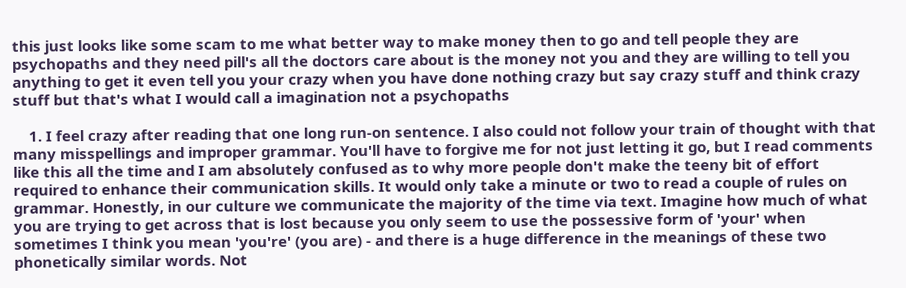this just looks like some scam to me what better way to make money then to go and tell people they are psychopaths and they need pill's all the doctors care about is the money not you and they are willing to tell you anything to get it even tell you your crazy when you have done nothing crazy but say crazy stuff and think crazy stuff but that's what I would call a imagination not a psychopaths

    1. I feel crazy after reading that one long run-on sentence. I also could not follow your train of thought with that many misspellings and improper grammar. You'll have to forgive me for not just letting it go, but I read comments like this all the time and I am absolutely confused as to why more people don't make the teeny bit of effort required to enhance their communication skills. It would only take a minute or two to read a couple of rules on grammar. Honestly, in our culture we communicate the majority of the time via text. Imagine how much of what you are trying to get across that is lost because you only seem to use the possessive form of 'your' when sometimes I think you mean 'you're' (you are) - and there is a huge difference in the meanings of these two phonetically similar words. Not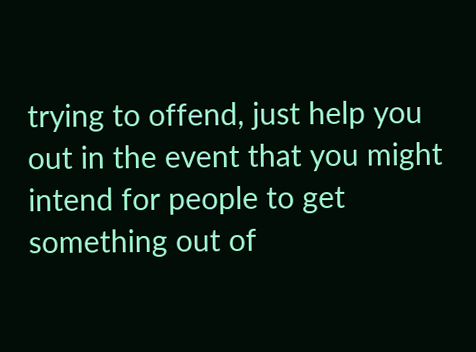trying to offend, just help you out in the event that you might intend for people to get something out of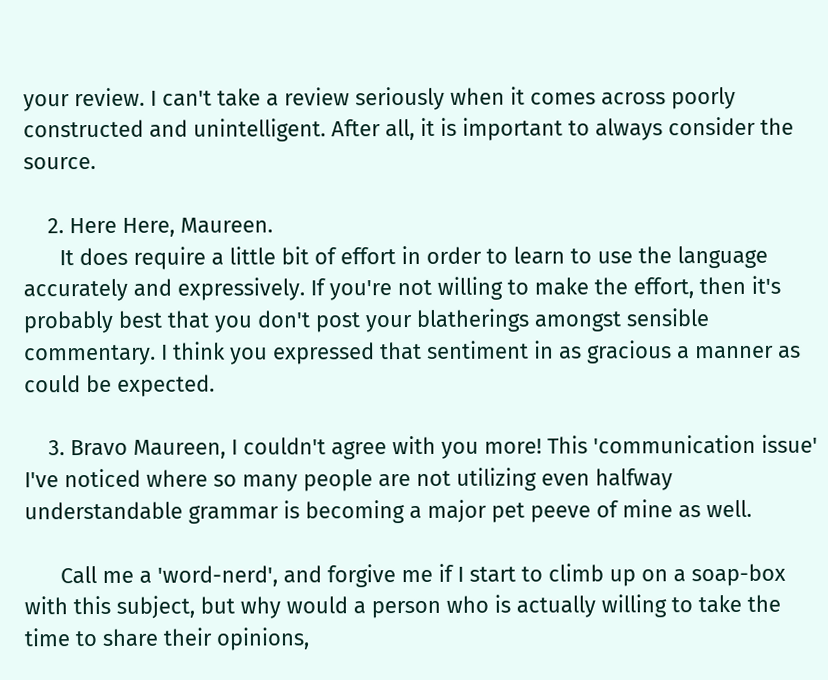your review. I can't take a review seriously when it comes across poorly constructed and unintelligent. After all, it is important to always consider the source.

    2. Here Here, Maureen.
      It does require a little bit of effort in order to learn to use the language accurately and expressively. If you're not willing to make the effort, then it's probably best that you don't post your blatherings amongst sensible commentary. I think you expressed that sentiment in as gracious a manner as could be expected.

    3. Bravo Maureen, I couldn't agree with you more! This 'communication issue' I've noticed where so many people are not utilizing even halfway understandable grammar is becoming a major pet peeve of mine as well.

      Call me a 'word-nerd', and forgive me if I start to climb up on a soap-box with this subject, but why would a person who is actually willing to take the time to share their opinions,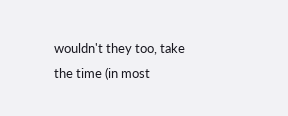wouldn't they too, take the time (in most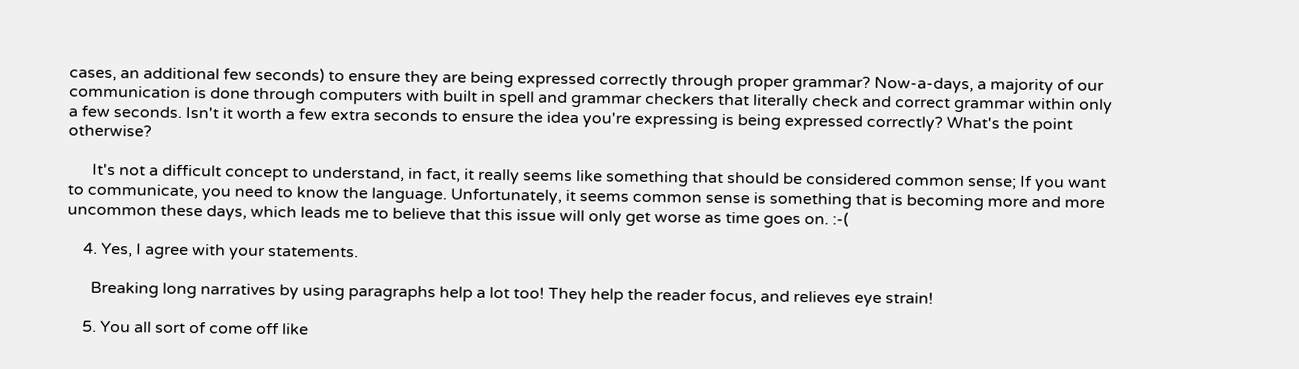cases, an additional few seconds) to ensure they are being expressed correctly through proper grammar? Now-a-days, a majority of our communication is done through computers with built in spell and grammar checkers that literally check and correct grammar within only a few seconds. Isn't it worth a few extra seconds to ensure the idea you're expressing is being expressed correctly? What's the point otherwise?

      It's not a difficult concept to understand, in fact, it really seems like something that should be considered common sense; If you want to communicate, you need to know the language. Unfortunately, it seems common sense is something that is becoming more and more uncommon these days, which leads me to believe that this issue will only get worse as time goes on. :-(

    4. Yes, I agree with your statements.

      Breaking long narratives by using paragraphs help a lot too! They help the reader focus, and relieves eye strain!

    5. You all sort of come off like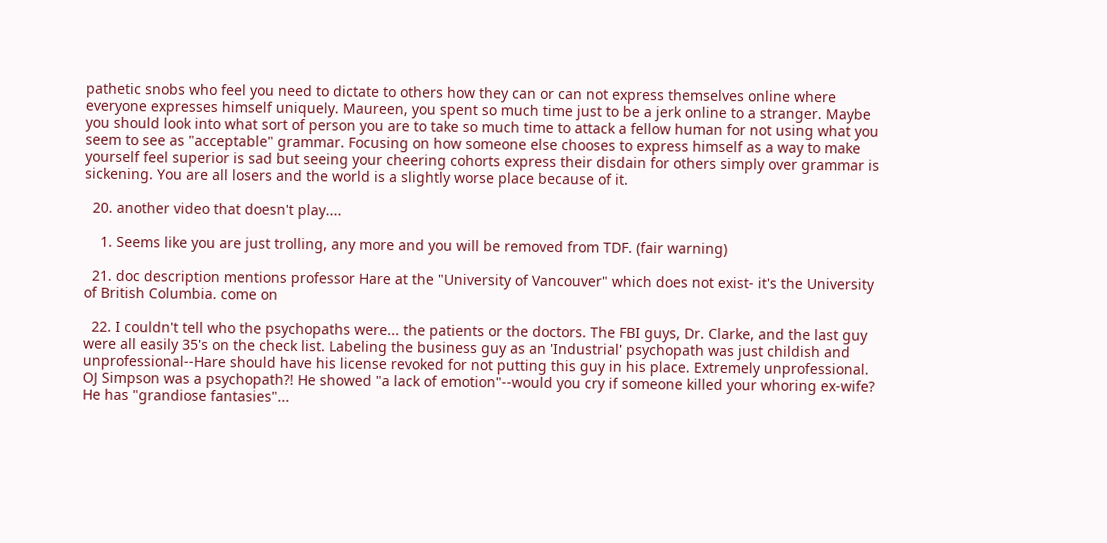pathetic snobs who feel you need to dictate to others how they can or can not express themselves online where everyone expresses himself uniquely. Maureen, you spent so much time just to be a jerk online to a stranger. Maybe you should look into what sort of person you are to take so much time to attack a fellow human for not using what you seem to see as "acceptable" grammar. Focusing on how someone else chooses to express himself as a way to make yourself feel superior is sad but seeing your cheering cohorts express their disdain for others simply over grammar is sickening. You are all losers and the world is a slightly worse place because of it.

  20. another video that doesn't play....

    1. Seems like you are just trolling, any more and you will be removed from TDF. (fair warning)

  21. doc description mentions professor Hare at the "University of Vancouver" which does not exist- it's the University of British Columbia. come on

  22. I couldn't tell who the psychopaths were... the patients or the doctors. The FBI guys, Dr. Clarke, and the last guy were all easily 35's on the check list. Labeling the business guy as an 'Industrial' psychopath was just childish and unprofessional--Hare should have his license revoked for not putting this guy in his place. Extremely unprofessional. OJ Simpson was a psychopath?! He showed "a lack of emotion"--would you cry if someone killed your whoring ex-wife? He has "grandiose fantasies"...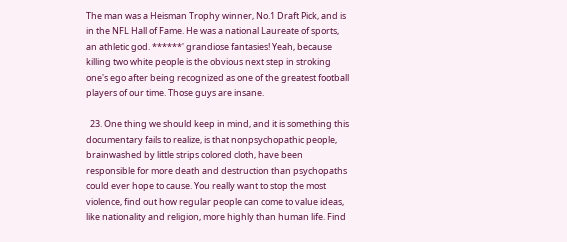The man was a Heisman Trophy winner, No.1 Draft Pick, and is in the NFL Hall of Fame. He was a national Laureate of sports, an athletic god. ******' grandiose fantasies! Yeah, because killing two white people is the obvious next step in stroking one's ego after being recognized as one of the greatest football players of our time. Those guys are insane.

  23. One thing we should keep in mind, and it is something this documentary fails to realize, is that nonpsychopathic people, brainwashed by little strips colored cloth, have been responsible for more death and destruction than psychopaths could ever hope to cause. You really want to stop the most violence, find out how regular people can come to value ideas, like nationality and religion, more highly than human life. Find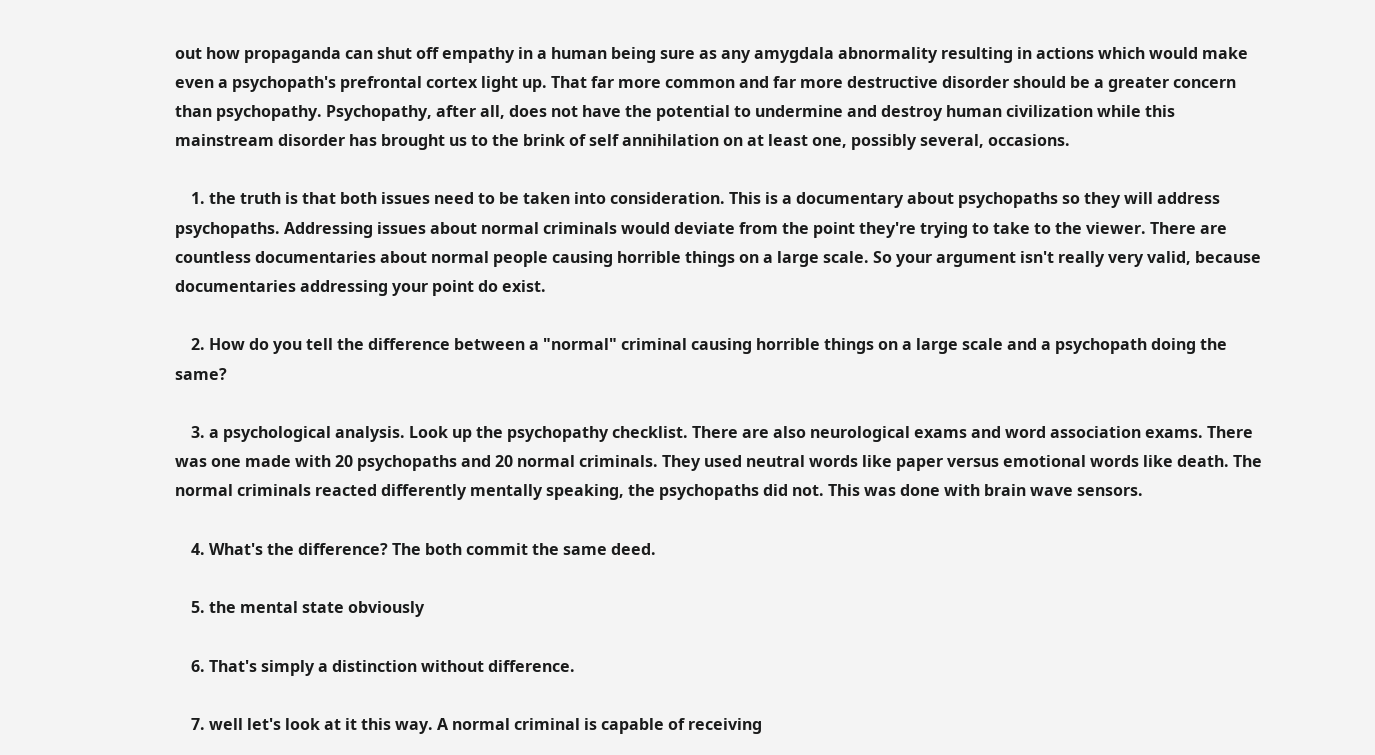out how propaganda can shut off empathy in a human being sure as any amygdala abnormality resulting in actions which would make even a psychopath's prefrontal cortex light up. That far more common and far more destructive disorder should be a greater concern than psychopathy. Psychopathy, after all, does not have the potential to undermine and destroy human civilization while this mainstream disorder has brought us to the brink of self annihilation on at least one, possibly several, occasions.

    1. the truth is that both issues need to be taken into consideration. This is a documentary about psychopaths so they will address psychopaths. Addressing issues about normal criminals would deviate from the point they're trying to take to the viewer. There are countless documentaries about normal people causing horrible things on a large scale. So your argument isn't really very valid, because documentaries addressing your point do exist.

    2. How do you tell the difference between a "normal" criminal causing horrible things on a large scale and a psychopath doing the same?

    3. a psychological analysis. Look up the psychopathy checklist. There are also neurological exams and word association exams. There was one made with 20 psychopaths and 20 normal criminals. They used neutral words like paper versus emotional words like death. The normal criminals reacted differently mentally speaking, the psychopaths did not. This was done with brain wave sensors.

    4. What's the difference? The both commit the same deed.

    5. the mental state obviously

    6. That's simply a distinction without difference.

    7. well let's look at it this way. A normal criminal is capable of receiving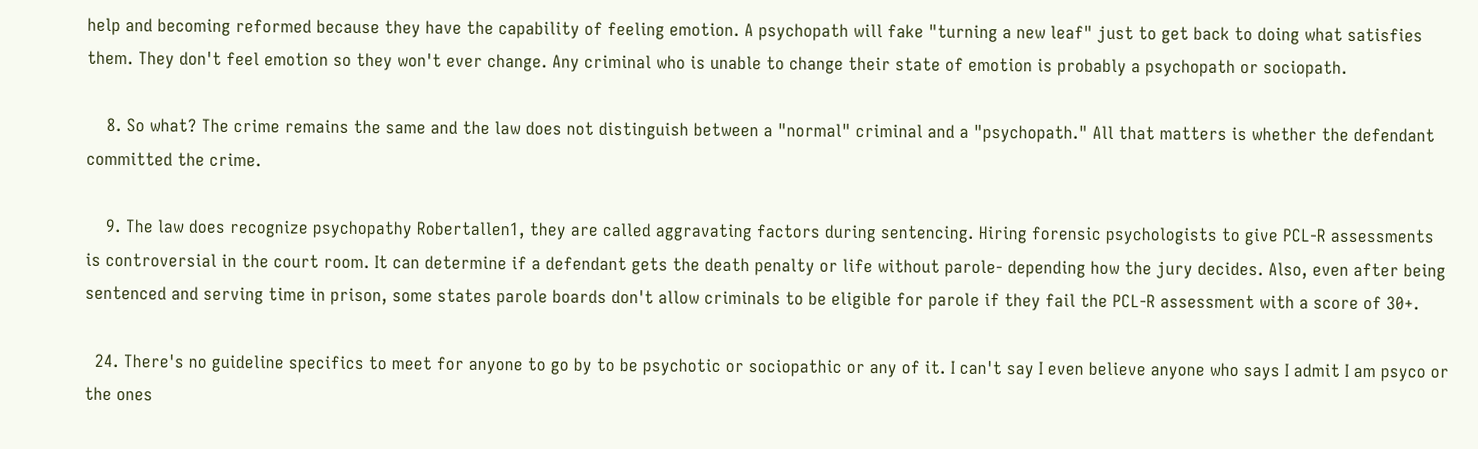help and becoming reformed because they have the capability of feeling emotion. A psychopath will fake "turning a new leaf" just to get back to doing what satisfies them. They don't feel emotion so they won't ever change. Any criminal who is unable to change their state of emotion is probably a psychopath or sociopath.

    8. So what? The crime remains the same and the law does not distinguish between a "normal" criminal and a "psychopath." All that matters is whether the defendant committed the crime.

    9. The law does recognize psychopathy Robertallen1, they are called aggravating factors during sentencing. Hiring forensic psychologists to give PCL-R assessments is controversial in the court room. It can determine if a defendant gets the death penalty or life without parole- depending how the jury decides. Also, even after being sentenced and serving time in prison, some states parole boards don't allow criminals to be eligible for parole if they fail the PCL-R assessment with a score of 30+.

  24. There's no guideline specifics to meet for anyone to go by to be psychotic or sociopathic or any of it. I can't say I even believe anyone who says I admit I am psyco or the ones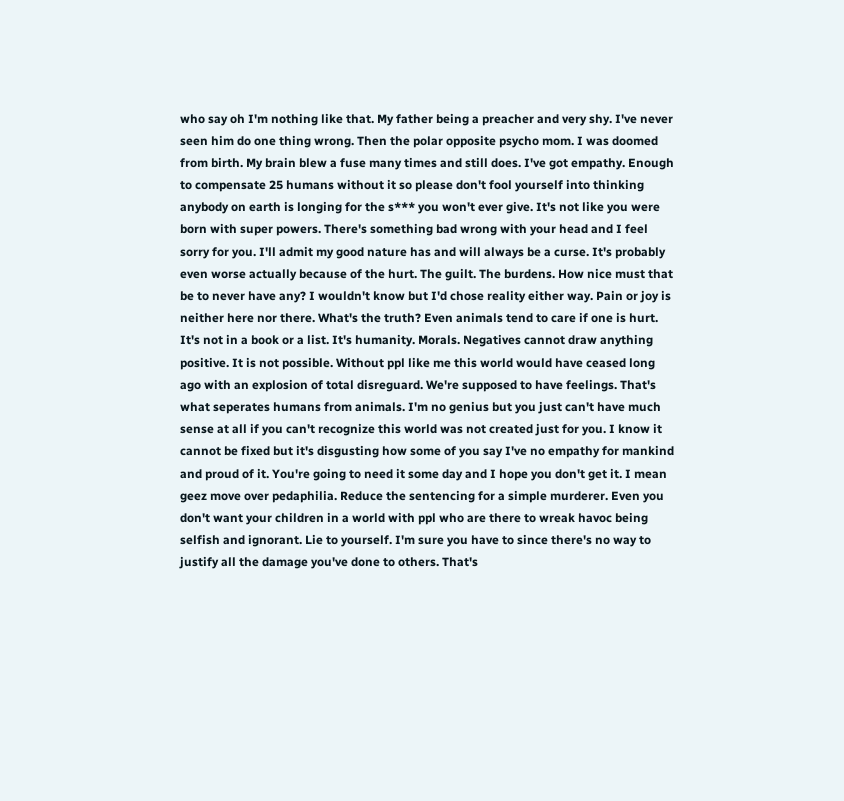who say oh I'm nothing like that. My father being a preacher and very shy. I've never seen him do one thing wrong. Then the polar opposite psycho mom. I was doomed from birth. My brain blew a fuse many times and still does. I've got empathy. Enough to compensate 25 humans without it so please don't fool yourself into thinking anybody on earth is longing for the s*** you won't ever give. It's not like you were born with super powers. There's something bad wrong with your head and I feel sorry for you. I'll admit my good nature has and will always be a curse. It's probably even worse actually because of the hurt. The guilt. The burdens. How nice must that be to never have any? I wouldn't know but I'd chose reality either way. Pain or joy is neither here nor there. What's the truth? Even animals tend to care if one is hurt. It's not in a book or a list. It's humanity. Morals. Negatives cannot draw anything positive. It is not possible. Without ppl like me this world would have ceased long ago with an explosion of total disreguard. We're supposed to have feelings. That's what seperates humans from animals. I'm no genius but you just can't have much sense at all if you can't recognize this world was not created just for you. I know it cannot be fixed but it's disgusting how some of you say I've no empathy for mankind and proud of it. You're going to need it some day and I hope you don't get it. I mean geez move over pedaphilia. Reduce the sentencing for a simple murderer. Even you don't want your children in a world with ppl who are there to wreak havoc being selfish and ignorant. Lie to yourself. I'm sure you have to since there's no way to justify all the damage you've done to others. That's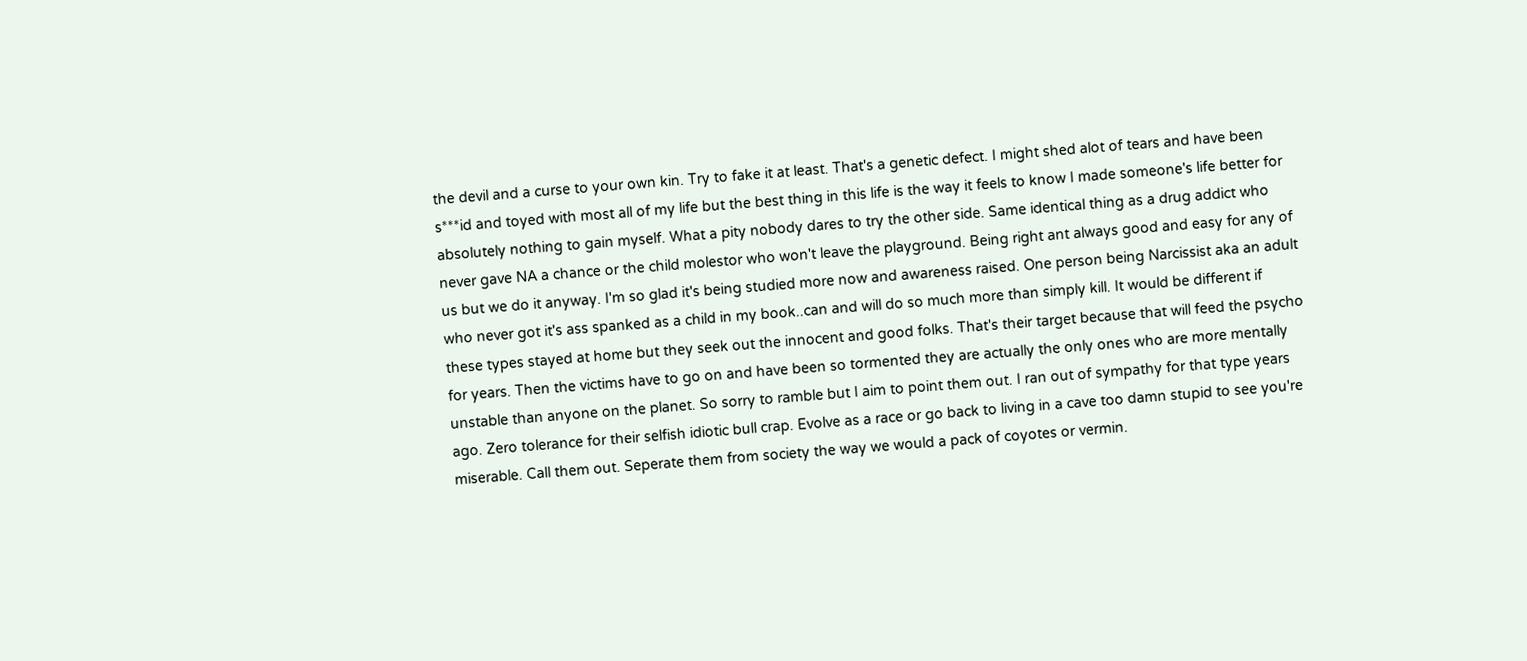the devil and a curse to your own kin. Try to fake it at least. That's a genetic defect. I might shed alot of tears and have been s***id and toyed with most all of my life but the best thing in this life is the way it feels to know I made someone's life better for absolutely nothing to gain myself. What a pity nobody dares to try the other side. Same identical thing as a drug addict who never gave NA a chance or the child molestor who won't leave the playground. Being right ant always good and easy for any of us but we do it anyway. I'm so glad it's being studied more now and awareness raised. One person being Narcissist aka an adult who never got it's ass spanked as a child in my book..can and will do so much more than simply kill. It would be different if these types stayed at home but they seek out the innocent and good folks. That's their target because that will feed the psycho for years. Then the victims have to go on and have been so tormented they are actually the only ones who are more mentally unstable than anyone on the planet. So sorry to ramble but I aim to point them out. I ran out of sympathy for that type years ago. Zero tolerance for their selfish idiotic bull crap. Evolve as a race or go back to living in a cave too damn stupid to see you're miserable. Call them out. Seperate them from society the way we would a pack of coyotes or vermin.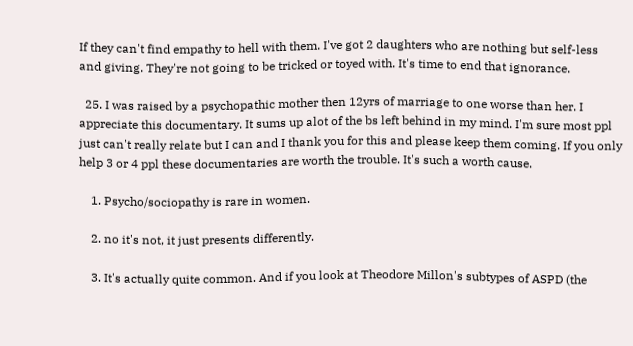If they can't find empathy to hell with them. I've got 2 daughters who are nothing but self-less and giving. They're not going to be tricked or toyed with. It's time to end that ignorance.

  25. I was raised by a psychopathic mother then 12yrs of marriage to one worse than her. I appreciate this documentary. It sums up alot of the bs left behind in my mind. I'm sure most ppl just can't really relate but I can and I thank you for this and please keep them coming. If you only help 3 or 4 ppl these documentaries are worth the trouble. It's such a worth cause.

    1. Psycho/sociopathy is rare in women.

    2. no it's not, it just presents differently.

    3. It's actually quite common. And if you look at Theodore Millon's subtypes of ASPD (the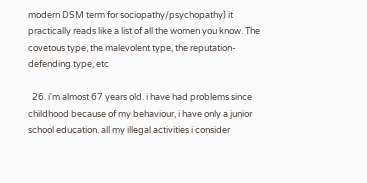modern DSM term for sociopathy/psychopathy) it practically reads like a list of all the women you know. The covetous type, the malevolent type, the reputation-defending type, etc

  26. i'm almost 67 years old. i have had problems since childhood because of my behaviour, i have only a junior school education. all my illegal activities i consider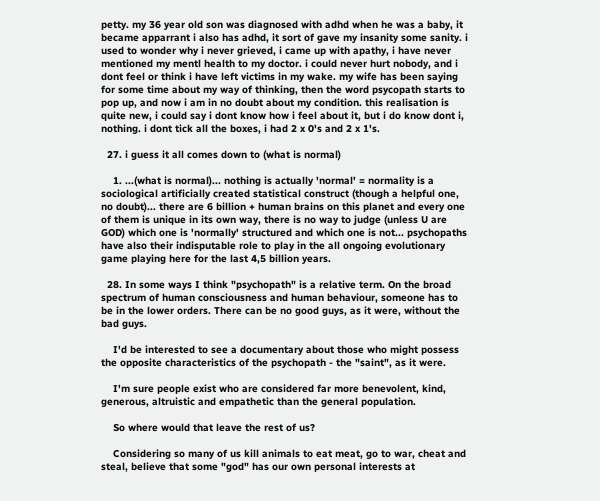petty. my 36 year old son was diagnosed with adhd when he was a baby, it became apparrant i also has adhd, it sort of gave my insanity some sanity. i used to wonder why i never grieved, i came up with apathy, i have never mentioned my mentl health to my doctor. i could never hurt nobody, and i dont feel or think i have left victims in my wake. my wife has been saying for some time about my way of thinking, then the word psycopath starts to pop up, and now i am in no doubt about my condition. this realisation is quite new, i could say i dont know how i feel about it, but i do know dont i, nothing. i dont tick all the boxes, i had 2 x 0's and 2 x 1's.

  27. i guess it all comes down to (what is normal)

    1. ...(what is normal)... nothing is actually 'normal' = normality is a sociological artificially created statistical construct (though a helpful one, no doubt)... there are 6 billion + human brains on this planet and every one of them is unique in its own way, there is no way to judge (unless U are GOD) which one is 'normally' structured and which one is not... psychopaths have also their indisputable role to play in the all ongoing evolutionary game playing here for the last 4,5 billion years.

  28. In some ways I think "psychopath" is a relative term. On the broad spectrum of human consciousness and human behaviour, someone has to be in the lower orders. There can be no good guys, as it were, without the bad guys.

    I'd be interested to see a documentary about those who might possess the opposite characteristics of the psychopath - the "saint", as it were.

    I'm sure people exist who are considered far more benevolent, kind, generous, altruistic and empathetic than the general population.

    So where would that leave the rest of us?

    Considering so many of us kill animals to eat meat, go to war, cheat and steal, believe that some "god" has our own personal interests at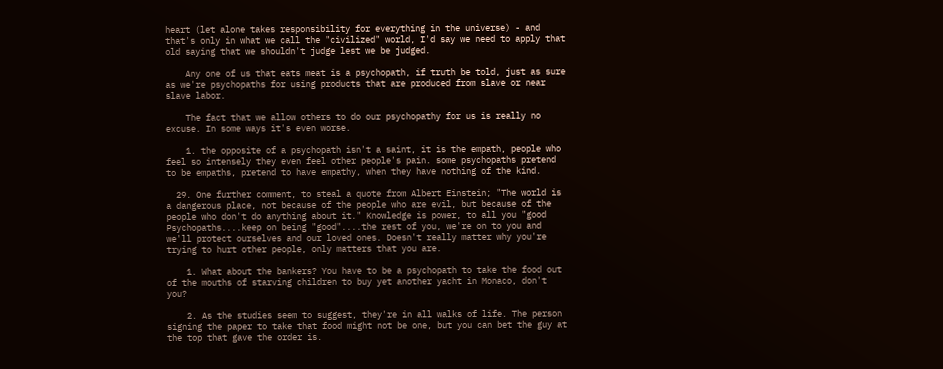heart (let alone takes responsibility for everything in the universe) - and that's only in what we call the "civilized" world, I'd say we need to apply that old saying that we shouldn't judge lest we be judged.

    Any one of us that eats meat is a psychopath, if truth be told, just as sure as we're psychopaths for using products that are produced from slave or near slave labor.

    The fact that we allow others to do our psychopathy for us is really no excuse. In some ways it's even worse.

    1. the opposite of a psychopath isn't a saint, it is the empath, people who feel so intensely they even feel other people's pain. some psychopaths pretend to be empaths, pretend to have empathy, when they have nothing of the kind.

  29. One further comment, to steal a quote from Albert Einstein; "The world is a dangerous place, not because of the people who are evil, but because of the people who don't do anything about it." Knowledge is power, to all you "good Psychopaths....keep on being "good"....the rest of you, we're on to you and we'll protect ourselves and our loved ones. Doesn't really matter why you're trying to hurt other people, only matters that you are.

    1. What about the bankers? You have to be a psychopath to take the food out of the mouths of starving children to buy yet another yacht in Monaco, don't you?

    2. As the studies seem to suggest, they're in all walks of life. The person signing the paper to take that food might not be one, but you can bet the guy at the top that gave the order is.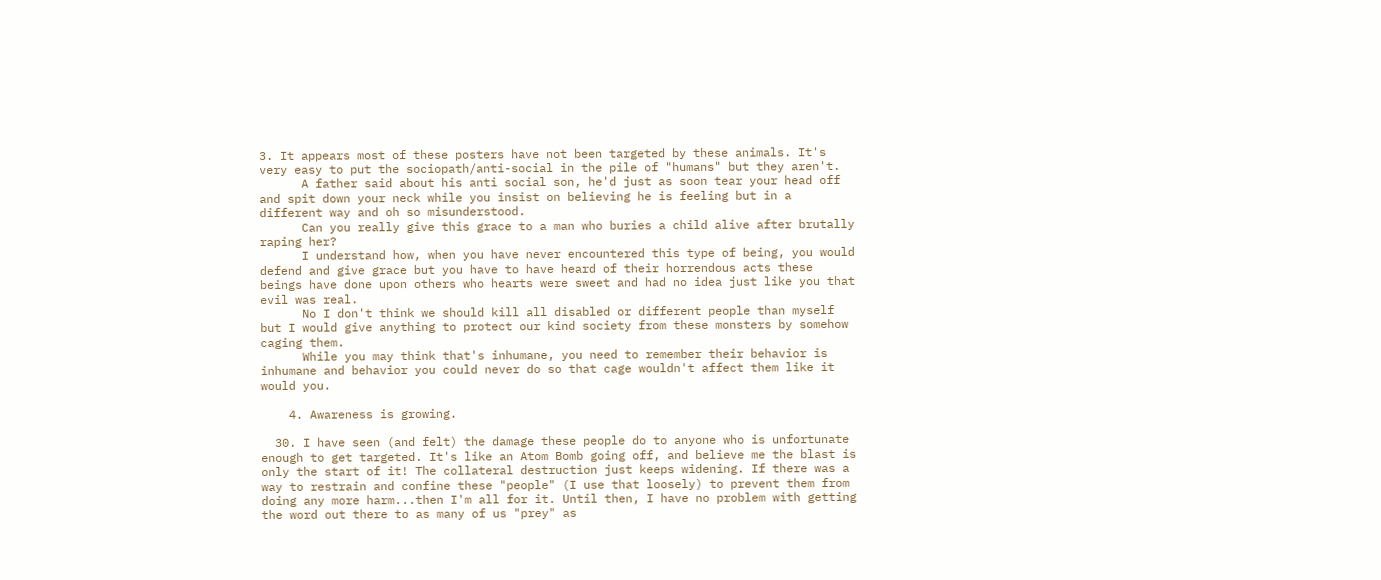3. It appears most of these posters have not been targeted by these animals. It's very easy to put the sociopath/anti-social in the pile of "humans" but they aren't.
      A father said about his anti social son, he'd just as soon tear your head off and spit down your neck while you insist on believing he is feeling but in a different way and oh so misunderstood.
      Can you really give this grace to a man who buries a child alive after brutally raping her?
      I understand how, when you have never encountered this type of being, you would defend and give grace but you have to have heard of their horrendous acts these beings have done upon others who hearts were sweet and had no idea just like you that evil was real.
      No I don't think we should kill all disabled or different people than myself but I would give anything to protect our kind society from these monsters by somehow caging them.
      While you may think that's inhumane, you need to remember their behavior is inhumane and behavior you could never do so that cage wouldn't affect them like it would you.

    4. Awareness is growing.

  30. I have seen (and felt) the damage these people do to anyone who is unfortunate enough to get targeted. It's like an Atom Bomb going off, and believe me the blast is only the start of it! The collateral destruction just keeps widening. If there was a way to restrain and confine these "people" (I use that loosely) to prevent them from doing any more harm...then I'm all for it. Until then, I have no problem with getting the word out there to as many of us "prey" as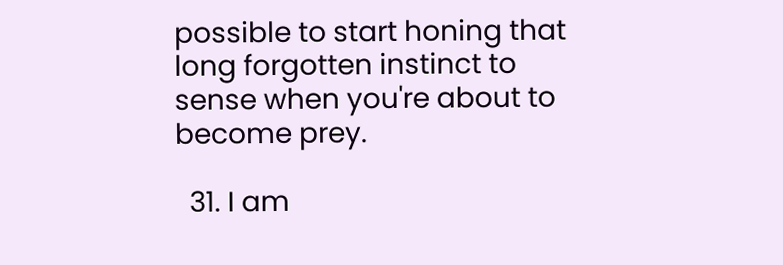possible to start honing that long forgotten instinct to sense when you're about to become prey.

  31. I am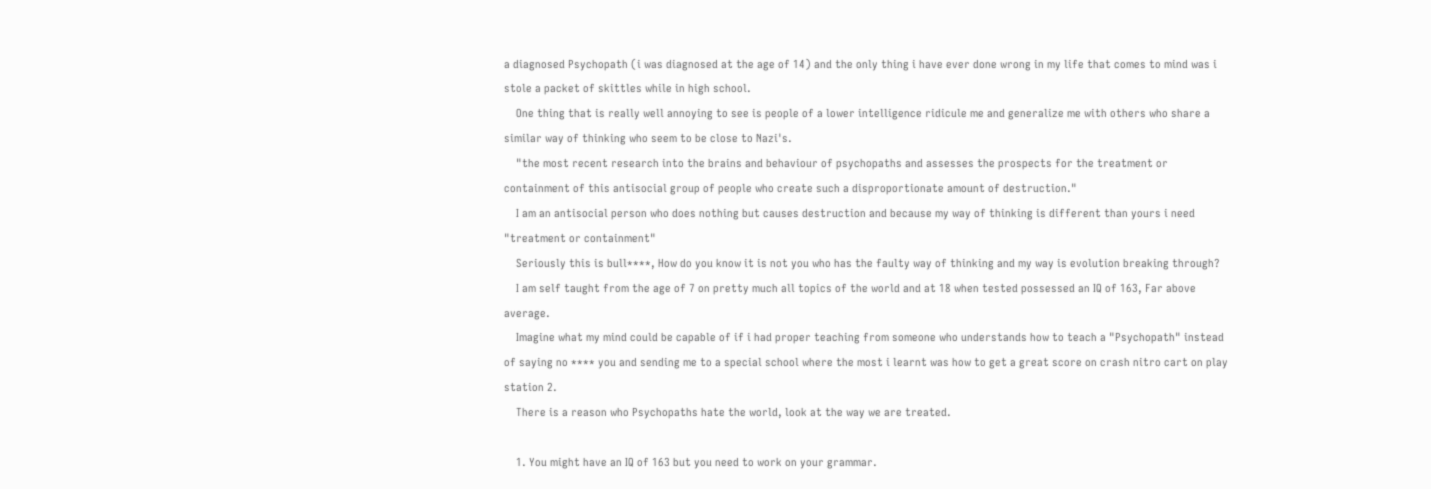a diagnosed Psychopath (i was diagnosed at the age of 14) and the only thing i have ever done wrong in my life that comes to mind was i stole a packet of skittles while in high school.
    One thing that is really well annoying to see is people of a lower intelligence ridicule me and generalize me with others who share a similar way of thinking who seem to be close to Nazi's.
    "the most recent research into the brains and behaviour of psychopaths and assesses the prospects for the treatment or containment of this antisocial group of people who create such a disproportionate amount of destruction."
    I am an antisocial person who does nothing but causes destruction and because my way of thinking is different than yours i need "treatment or containment"
    Seriously this is bull****, How do you know it is not you who has the faulty way of thinking and my way is evolution breaking through?
    I am self taught from the age of 7 on pretty much all topics of the world and at 18 when tested possessed an IQ of 163, Far above average.
    Imagine what my mind could be capable of if i had proper teaching from someone who understands how to teach a "Psychopath" instead of saying no **** you and sending me to a special school where the most i learnt was how to get a great score on crash nitro cart on play station 2.
    There is a reason who Psychopaths hate the world, look at the way we are treated.

    1. You might have an IQ of 163 but you need to work on your grammar.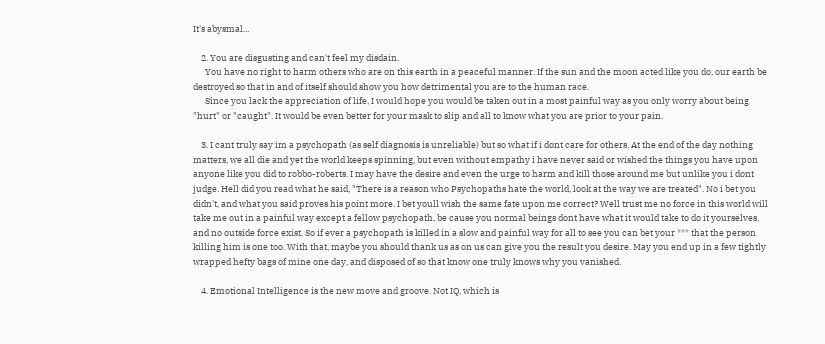It's abysmal...

    2. You are disgusting and can't feel my disdain.
      You have no right to harm others who are on this earth in a peaceful manner. If the sun and the moon acted like you do, our earth be destroyed so that in and of itself should show you how detrimental you are to the human race.
      Since you lack the appreciation of life, I would hope you would be taken out in a most painful way as you only worry about being "hurt" or "caught". It would be even better for your mask to slip and all to know what you are prior to your pain.

    3. I cant truly say im a psychopath (as self diagnosis is unreliable) but so what if i dont care for others. At the end of the day nothing matters, we all die and yet the world keeps spinning, but even without empathy i have never said or wished the things you have upon anyone like you did to robbo-roberts. I may have the desire and even the urge to harm and kill those around me but unlike you i dont judge. Hell did you read what he said, "There is a reason who Psychopaths hate the world, look at the way we are treated". No i bet you didn't, and what you said proves his point more. I bet youll wish the same fate upon me correct? Well trust me no force in this world will take me out in a painful way except a fellow psychopath, be cause you normal beings dont have what it would take to do it yourselves, and no outside force exist. So if ever a psychopath is killed in a slow and painful way for all to see you can bet your *** that the person killing him is one too. With that, maybe you should thank us as on us can give you the result you desire. May you end up in a few tightly wrapped hefty bags of mine one day, and disposed of so that know one truly knows why you vanished.

    4. Emotional Intelligence is the new move and groove. Not IQ, which is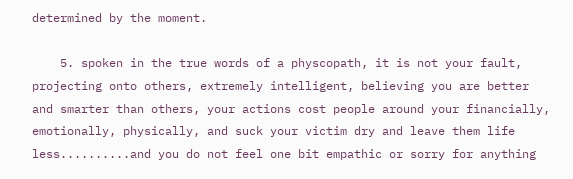determined by the moment.

    5. spoken in the true words of a physcopath, it is not your fault, projecting onto others, extremely intelligent, believing you are better and smarter than others, your actions cost people around your financially, emotionally, physically, and suck your victim dry and leave them life less..........and you do not feel one bit empathic or sorry for anything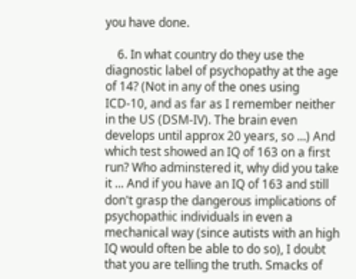you have done.

    6. In what country do they use the diagnostic label of psychopathy at the age of 14? (Not in any of the ones using ICD-10, and as far as I remember neither in the US (DSM-IV). The brain even develops until approx 20 years, so ...) And which test showed an IQ of 163 on a first run? Who adminstered it, why did you take it ... And if you have an IQ of 163 and still don't grasp the dangerous implications of psychopathic individuals in even a mechanical way (since autists with an high IQ would often be able to do so), I doubt that you are telling the truth. Smacks of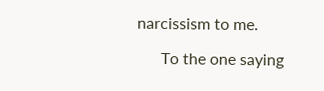narcissism to me.

      To the one saying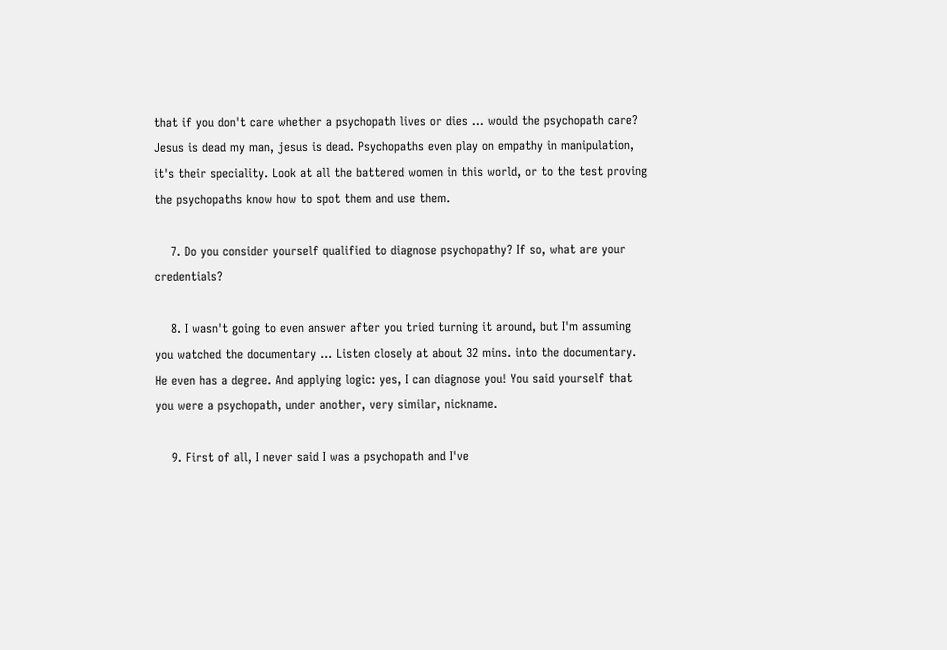that if you don't care whether a psychopath lives or dies ... would the psychopath care? Jesus is dead my man, jesus is dead. Psychopaths even play on empathy in manipulation, it's their speciality. Look at all the battered women in this world, or to the test proving the psychopaths know how to spot them and use them.

    7. Do you consider yourself qualified to diagnose psychopathy? If so, what are your credentials?

    8. I wasn't going to even answer after you tried turning it around, but I'm assuming you watched the documentary ... Listen closely at about 32 mins. into the documentary. He even has a degree. And applying logic: yes, I can diagnose you! You said yourself that you were a psychopath, under another, very similar, nickname.

    9. First of all, I never said I was a psychopath and I've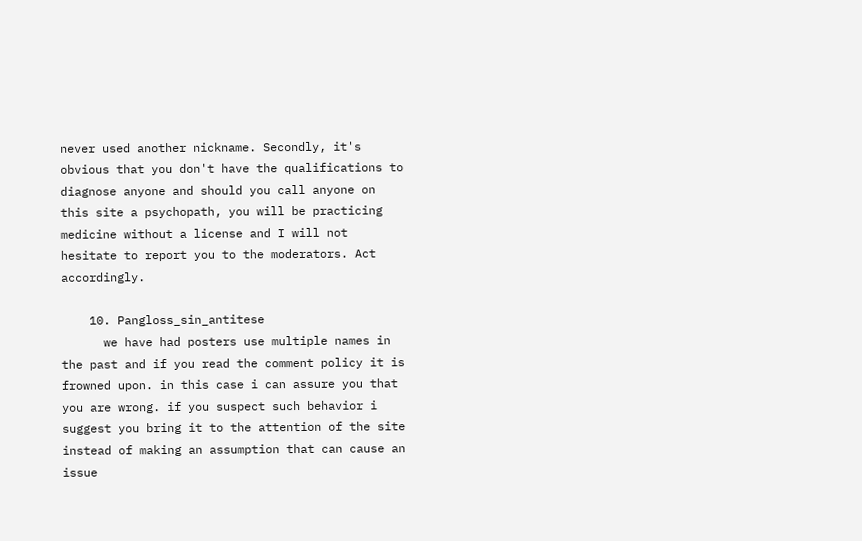never used another nickname. Secondly, it's obvious that you don't have the qualifications to diagnose anyone and should you call anyone on this site a psychopath, you will be practicing medicine without a license and I will not hesitate to report you to the moderators. Act accordingly.

    10. Pangloss_sin_antitese
      we have had posters use multiple names in the past and if you read the comment policy it is frowned upon. in this case i can assure you that you are wrong. if you suspect such behavior i suggest you bring it to the attention of the site instead of making an assumption that can cause an issue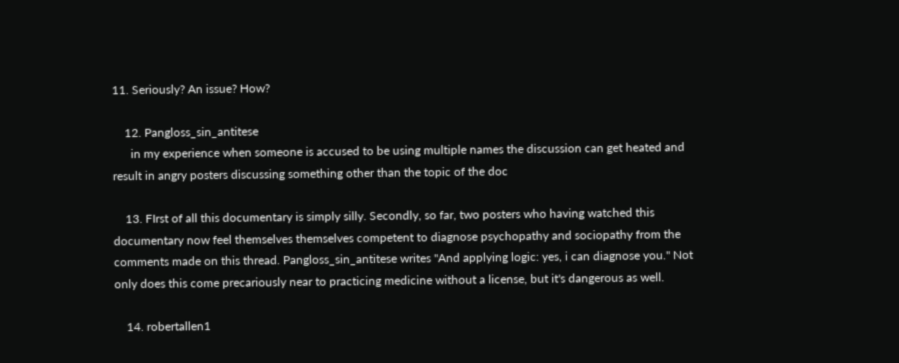11. Seriously? An issue? How?

    12. Pangloss_sin_antitese
      in my experience when someone is accused to be using multiple names the discussion can get heated and result in angry posters discussing something other than the topic of the doc

    13. FIrst of all this documentary is simply silly. Secondly, so far, two posters who having watched this documentary now feel themselves themselves competent to diagnose psychopathy and sociopathy from the comments made on this thread. Pangloss_sin_antitese writes "And applying logic: yes, i can diagnose you." Not only does this come precariously near to practicing medicine without a license, but it's dangerous as well.

    14. robertallen1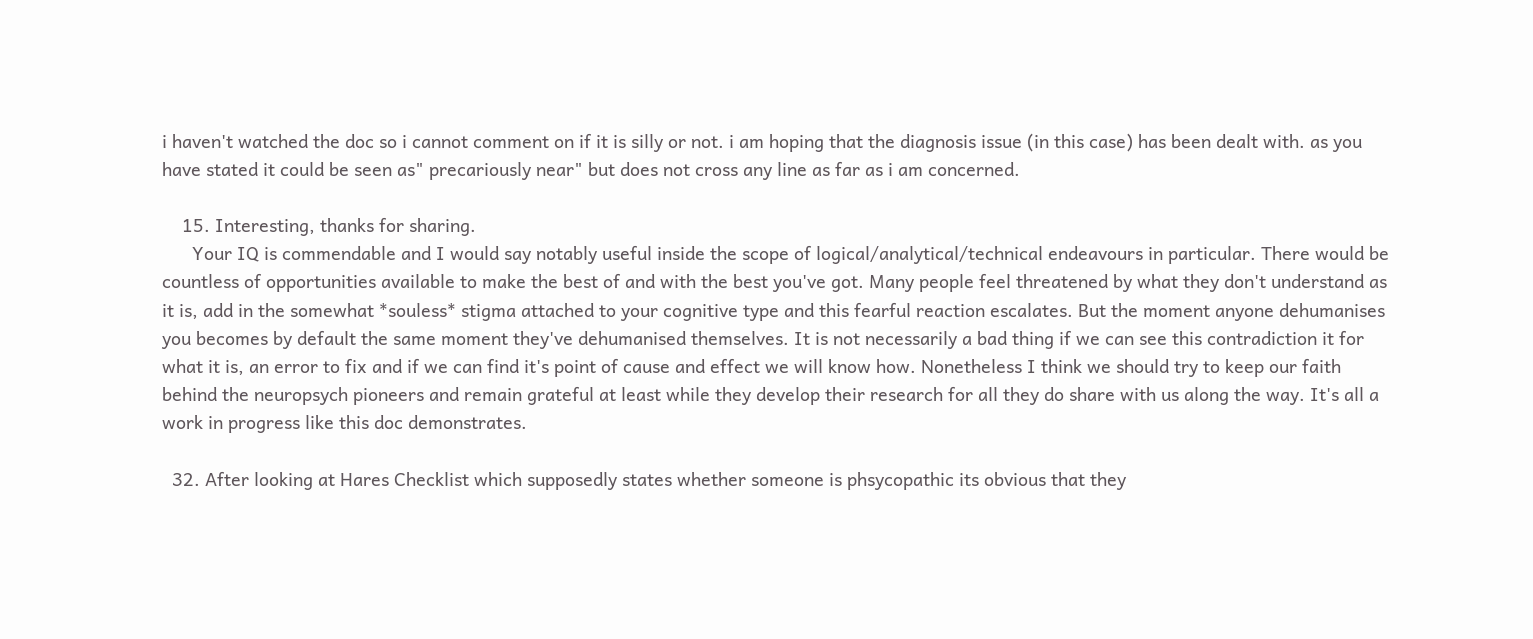i haven't watched the doc so i cannot comment on if it is silly or not. i am hoping that the diagnosis issue (in this case) has been dealt with. as you have stated it could be seen as" precariously near" but does not cross any line as far as i am concerned.

    15. Interesting, thanks for sharing.
      Your IQ is commendable and I would say notably useful inside the scope of logical/analytical/technical endeavours in particular. There would be countless of opportunities available to make the best of and with the best you've got. Many people feel threatened by what they don't understand as it is, add in the somewhat *souless* stigma attached to your cognitive type and this fearful reaction escalates. But the moment anyone dehumanises you becomes by default the same moment they've dehumanised themselves. It is not necessarily a bad thing if we can see this contradiction it for what it is, an error to fix and if we can find it's point of cause and effect we will know how. Nonetheless I think we should try to keep our faith behind the neuropsych pioneers and remain grateful at least while they develop their research for all they do share with us along the way. It's all a work in progress like this doc demonstrates.

  32. After looking at Hares Checklist which supposedly states whether someone is phsycopathic its obvious that they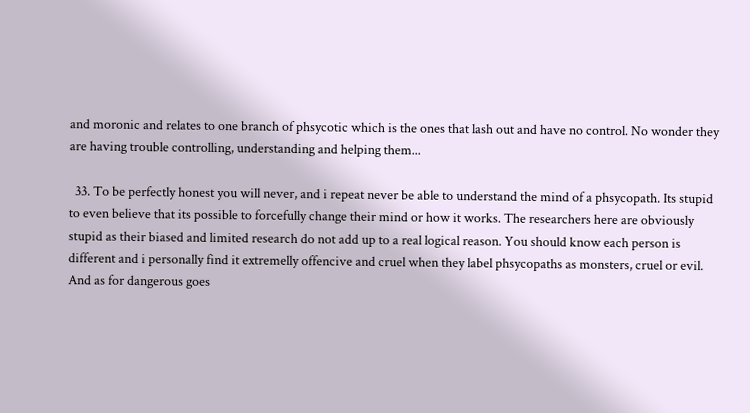and moronic and relates to one branch of phsycotic which is the ones that lash out and have no control. No wonder they are having trouble controlling, understanding and helping them...

  33. To be perfectly honest you will never, and i repeat never be able to understand the mind of a phsycopath. Its stupid to even believe that its possible to forcefully change their mind or how it works. The researchers here are obviously stupid as their biased and limited research do not add up to a real logical reason. You should know each person is different and i personally find it extremelly offencive and cruel when they label phsycopaths as monsters, cruel or evil. And as for dangerous goes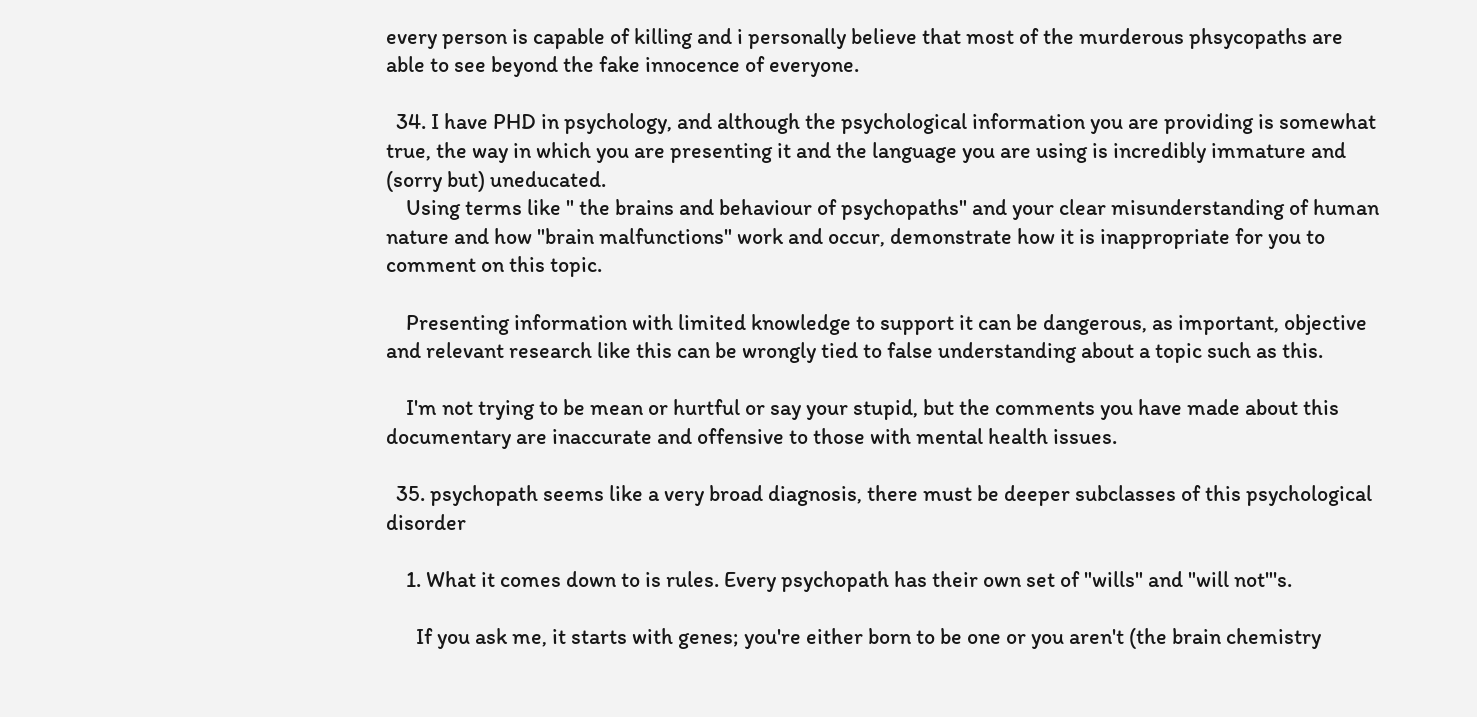every person is capable of killing and i personally believe that most of the murderous phsycopaths are able to see beyond the fake innocence of everyone.

  34. I have PHD in psychology, and although the psychological information you are providing is somewhat true, the way in which you are presenting it and the language you are using is incredibly immature and (sorry but) uneducated.
    Using terms like " the brains and behaviour of psychopaths" and your clear misunderstanding of human nature and how "brain malfunctions" work and occur, demonstrate how it is inappropriate for you to comment on this topic.

    Presenting information with limited knowledge to support it can be dangerous, as important, objective and relevant research like this can be wrongly tied to false understanding about a topic such as this.

    I'm not trying to be mean or hurtful or say your stupid, but the comments you have made about this documentary are inaccurate and offensive to those with mental health issues.

  35. psychopath seems like a very broad diagnosis, there must be deeper subclasses of this psychological disorder

    1. What it comes down to is rules. Every psychopath has their own set of "wills" and "will not"'s.

      If you ask me, it starts with genes; you're either born to be one or you aren't (the brain chemistry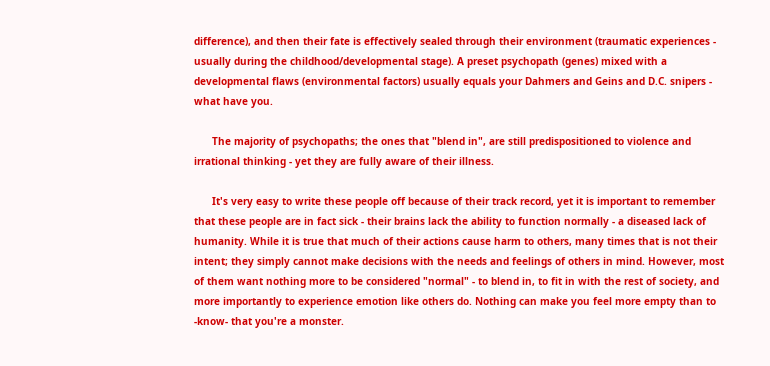difference), and then their fate is effectively sealed through their environment (traumatic experiences - usually during the childhood/developmental stage). A preset psychopath (genes) mixed with a developmental flaws (environmental factors) usually equals your Dahmers and Geins and D.C. snipers - what have you.

      The majority of psychopaths; the ones that "blend in", are still predispositioned to violence and irrational thinking - yet they are fully aware of their illness.

      It's very easy to write these people off because of their track record, yet it is important to remember that these people are in fact sick - their brains lack the ability to function normally - a diseased lack of humanity. While it is true that much of their actions cause harm to others, many times that is not their intent; they simply cannot make decisions with the needs and feelings of others in mind. However, most of them want nothing more to be considered "normal" - to blend in, to fit in with the rest of society, and more importantly to experience emotion like others do. Nothing can make you feel more empty than to -know- that you're a monster.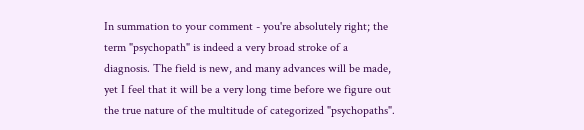In summation to your comment - you're absolutely right; the term "psychopath" is indeed a very broad stroke of a diagnosis. The field is new, and many advances will be made, yet I feel that it will be a very long time before we figure out the true nature of the multitude of categorized "psychopaths".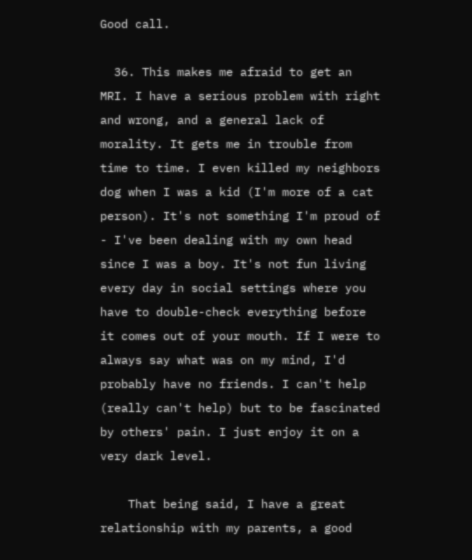Good call.

  36. This makes me afraid to get an MRI. I have a serious problem with right and wrong, and a general lack of morality. It gets me in trouble from time to time. I even killed my neighbors dog when I was a kid (I'm more of a cat person). It's not something I'm proud of - I've been dealing with my own head since I was a boy. It's not fun living every day in social settings where you have to double-check everything before it comes out of your mouth. If I were to always say what was on my mind, I'd probably have no friends. I can't help (really can't help) but to be fascinated by others' pain. I just enjoy it on a very dark level.

    That being said, I have a great relationship with my parents, a good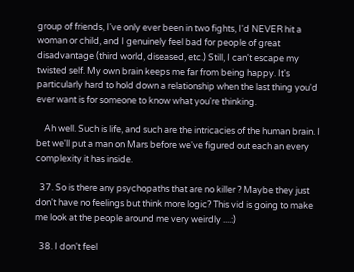group of friends, I've only ever been in two fights, I'd NEVER hit a woman or child, and I genuinely feel bad for people of great disadvantage (third world, diseased, etc.) Still, I can't escape my twisted self. My own brain keeps me far from being happy. It's particularly hard to hold down a relationship when the last thing you'd ever want is for someone to know what you're thinking.

    Ah well. Such is life, and such are the intricacies of the human brain. I bet we'll put a man on Mars before we've figured out each an every complexity it has inside.

  37. So is there any psychopaths that are no killer ? Maybe they just don't have no feelings but think more logic? This vid is going to make me look at the people around me very weirdly ....:)

  38. I don't feel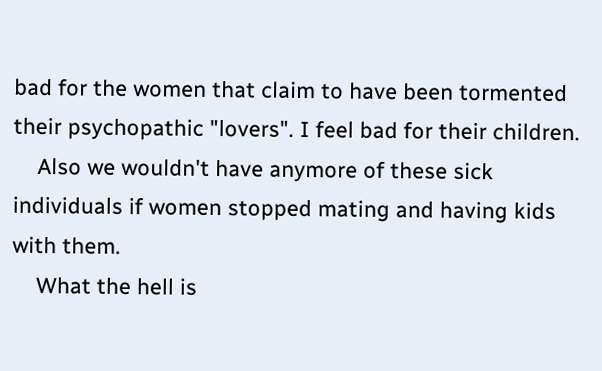bad for the women that claim to have been tormented their psychopathic "lovers". I feel bad for their children.
    Also we wouldn't have anymore of these sick individuals if women stopped mating and having kids with them.
    What the hell is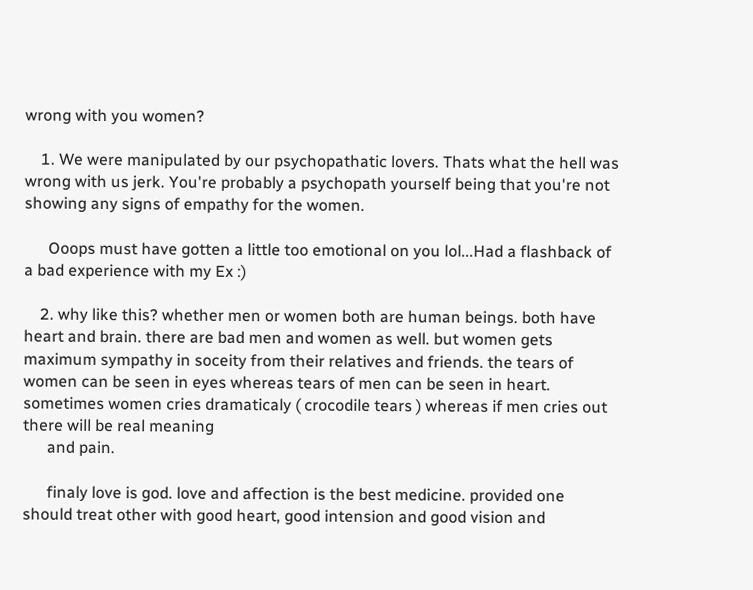wrong with you women?

    1. We were manipulated by our psychopathatic lovers. Thats what the hell was wrong with us jerk. You're probably a psychopath yourself being that you're not showing any signs of empathy for the women.

      Ooops must have gotten a little too emotional on you lol...Had a flashback of a bad experience with my Ex :)

    2. why like this? whether men or women both are human beings. both have heart and brain. there are bad men and women as well. but women gets maximum sympathy in soceity from their relatives and friends. the tears of women can be seen in eyes whereas tears of men can be seen in heart. sometimes women cries dramaticaly ( crocodile tears ) whereas if men cries out there will be real meaning
      and pain.

      finaly love is god. love and affection is the best medicine. provided one should treat other with good heart, good intension and good vision and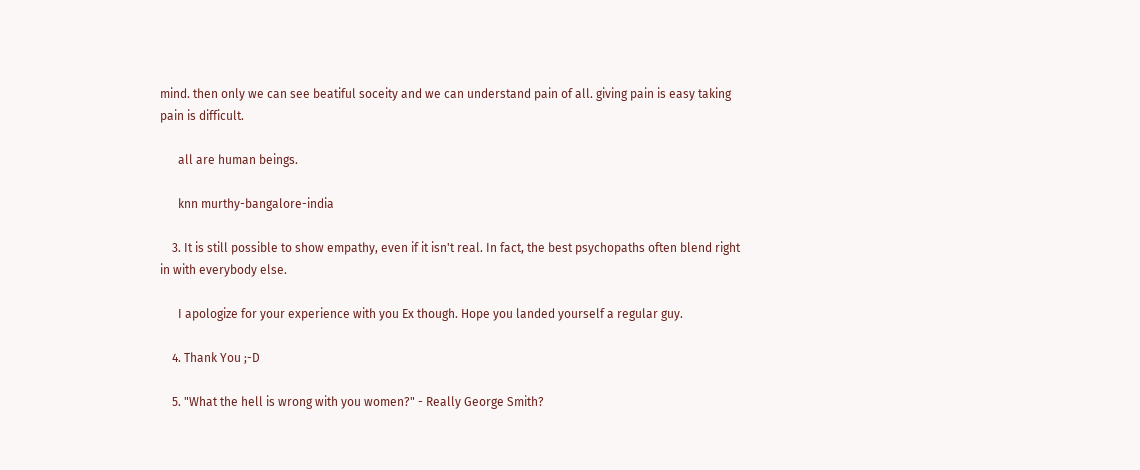mind. then only we can see beatiful soceity and we can understand pain of all. giving pain is easy taking pain is difficult.

      all are human beings.

      knn murthy-bangalore-india

    3. It is still possible to show empathy, even if it isn't real. In fact, the best psychopaths often blend right in with everybody else.

      I apologize for your experience with you Ex though. Hope you landed yourself a regular guy.

    4. Thank You ;-D

    5. "What the hell is wrong with you women?" - Really George Smith?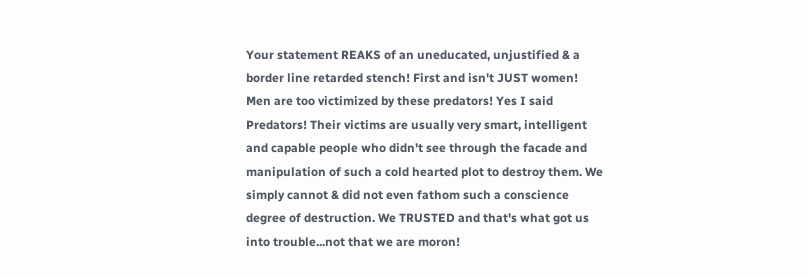Your statement REAKS of an uneducated, unjustified & a border line retarded stench! First and isn't JUST women! Men are too victimized by these predators! Yes I said Predators! Their victims are usually very smart, intelligent and capable people who didn't see through the facade and manipulation of such a cold hearted plot to destroy them. We simply cannot & did not even fathom such a conscience degree of destruction. We TRUSTED and that's what got us into trouble...not that we are moron!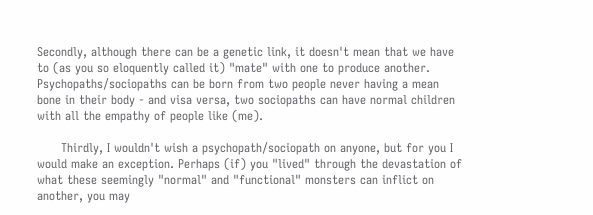Secondly, although there can be a genetic link, it doesn't mean that we have to (as you so eloquently called it) "mate" with one to produce another. Psychopaths/sociopaths can be born from two people never having a mean bone in their body - and visa versa, two sociopaths can have normal children with all the empathy of people like (me).

      Thirdly, I wouldn't wish a psychopath/sociopath on anyone, but for you I would make an exception. Perhaps (if) you "lived" through the devastation of what these seemingly "normal" and "functional" monsters can inflict on another, you may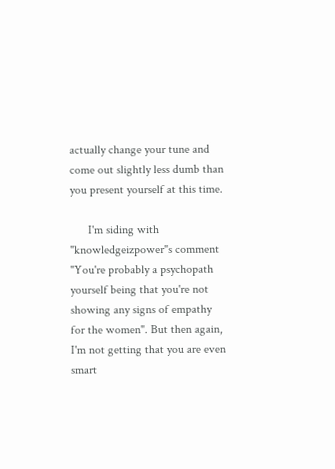actually change your tune and come out slightly less dumb than you present yourself at this time.

      I'm siding with "knowledgeizpower"s comment "You're probably a psychopath yourself being that you're not showing any signs of empathy for the women". But then again, I'm not getting that you are even smart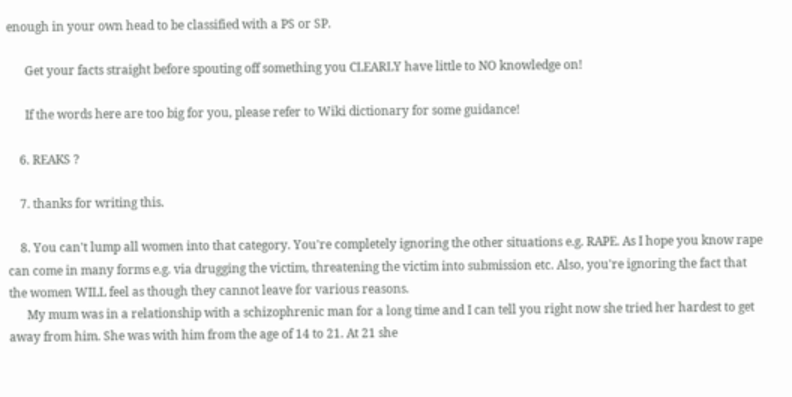enough in your own head to be classified with a PS or SP.

      Get your facts straight before spouting off something you CLEARLY have little to NO knowledge on!

      If the words here are too big for you, please refer to Wiki dictionary for some guidance!

    6. REAKS ?

    7. thanks for writing this.

    8. You can't lump all women into that category. You're completely ignoring the other situations e.g. RAPE. As I hope you know rape can come in many forms e.g. via drugging the victim, threatening the victim into submission etc. Also, you're ignoring the fact that the women WILL feel as though they cannot leave for various reasons.
      My mum was in a relationship with a schizophrenic man for a long time and I can tell you right now she tried her hardest to get away from him. She was with him from the age of 14 to 21. At 21 she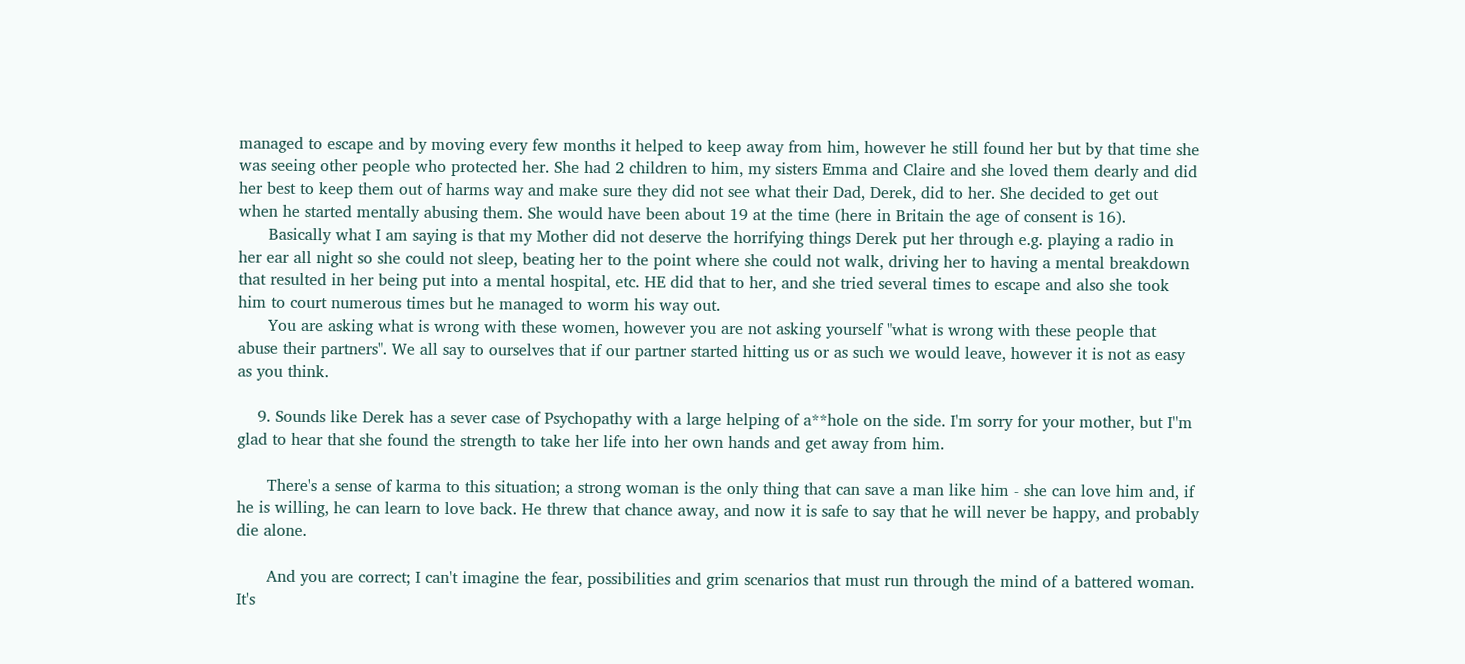managed to escape and by moving every few months it helped to keep away from him, however he still found her but by that time she was seeing other people who protected her. She had 2 children to him, my sisters Emma and Claire and she loved them dearly and did her best to keep them out of harms way and make sure they did not see what their Dad, Derek, did to her. She decided to get out when he started mentally abusing them. She would have been about 19 at the time (here in Britain the age of consent is 16).
      Basically what I am saying is that my Mother did not deserve the horrifying things Derek put her through e.g. playing a radio in her ear all night so she could not sleep, beating her to the point where she could not walk, driving her to having a mental breakdown that resulted in her being put into a mental hospital, etc. HE did that to her, and she tried several times to escape and also she took him to court numerous times but he managed to worm his way out.
      You are asking what is wrong with these women, however you are not asking yourself "what is wrong with these people that abuse their partners". We all say to ourselves that if our partner started hitting us or as such we would leave, however it is not as easy as you think.

    9. Sounds like Derek has a sever case of Psychopathy with a large helping of a**hole on the side. I'm sorry for your mother, but I''m glad to hear that she found the strength to take her life into her own hands and get away from him.

      There's a sense of karma to this situation; a strong woman is the only thing that can save a man like him - she can love him and, if he is willing, he can learn to love back. He threw that chance away, and now it is safe to say that he will never be happy, and probably die alone.

      And you are correct; I can't imagine the fear, possibilities and grim scenarios that must run through the mind of a battered woman. It's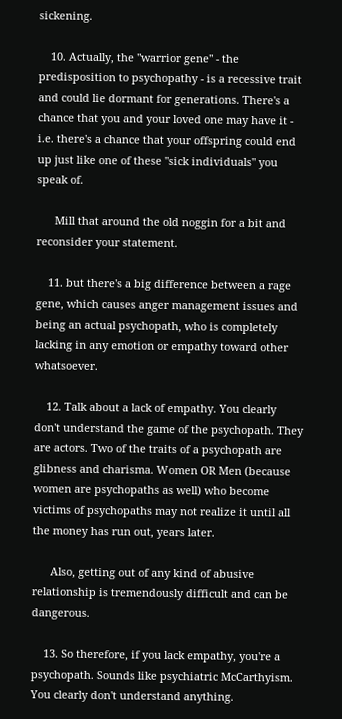sickening.

    10. Actually, the "warrior gene" - the predisposition to psychopathy - is a recessive trait and could lie dormant for generations. There's a chance that you and your loved one may have it - i.e. there's a chance that your offspring could end up just like one of these "sick individuals" you speak of.

      Mill that around the old noggin for a bit and reconsider your statement.

    11. but there's a big difference between a rage gene, which causes anger management issues and being an actual psychopath, who is completely lacking in any emotion or empathy toward other whatsoever.

    12. Talk about a lack of empathy. You clearly don't understand the game of the psychopath. They are actors. Two of the traits of a psychopath are glibness and charisma. Women OR Men (because women are psychopaths as well) who become victims of psychopaths may not realize it until all the money has run out, years later.

      Also, getting out of any kind of abusive relationship is tremendously difficult and can be dangerous.

    13. So therefore, if you lack empathy, you're a psychopath. Sounds like psychiatric McCarthyism. You clearly don't understand anything.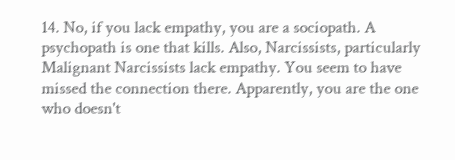14. No, if you lack empathy, you are a sociopath. A psychopath is one that kills. Also, Narcissists, particularly Malignant Narcissists lack empathy. You seem to have missed the connection there. Apparently, you are the one who doesn't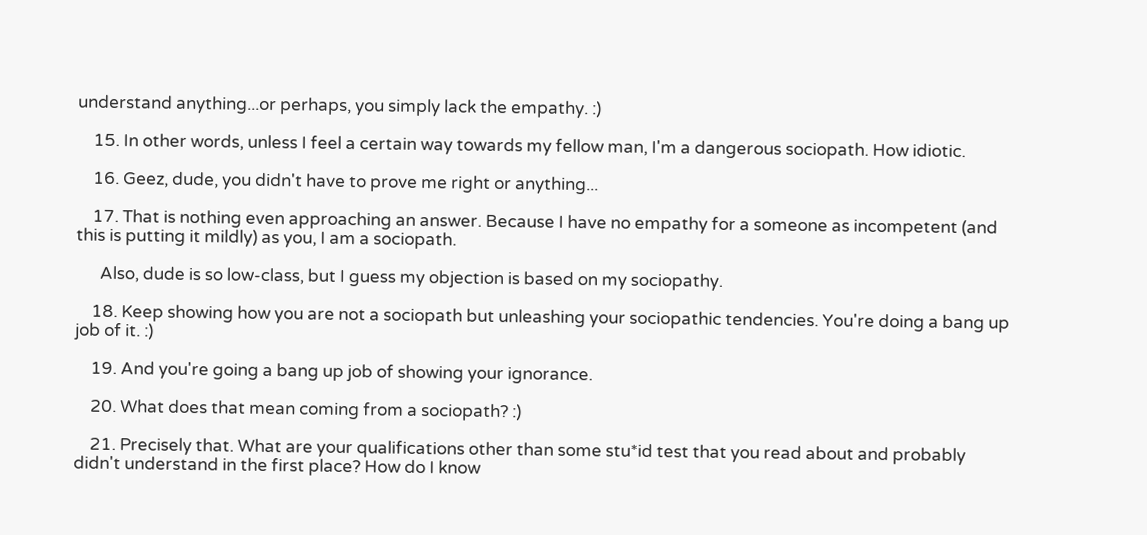understand anything...or perhaps, you simply lack the empathy. :)

    15. In other words, unless I feel a certain way towards my fellow man, I'm a dangerous sociopath. How idiotic.

    16. Geez, dude, you didn't have to prove me right or anything...

    17. That is nothing even approaching an answer. Because I have no empathy for a someone as incompetent (and this is putting it mildly) as you, I am a sociopath.

      Also, dude is so low-class, but I guess my objection is based on my sociopathy.

    18. Keep showing how you are not a sociopath but unleashing your sociopathic tendencies. You're doing a bang up job of it. :)

    19. And you're going a bang up job of showing your ignorance.

    20. What does that mean coming from a sociopath? :)

    21. Precisely that. What are your qualifications other than some stu*id test that you read about and probably didn't understand in the first place? How do I know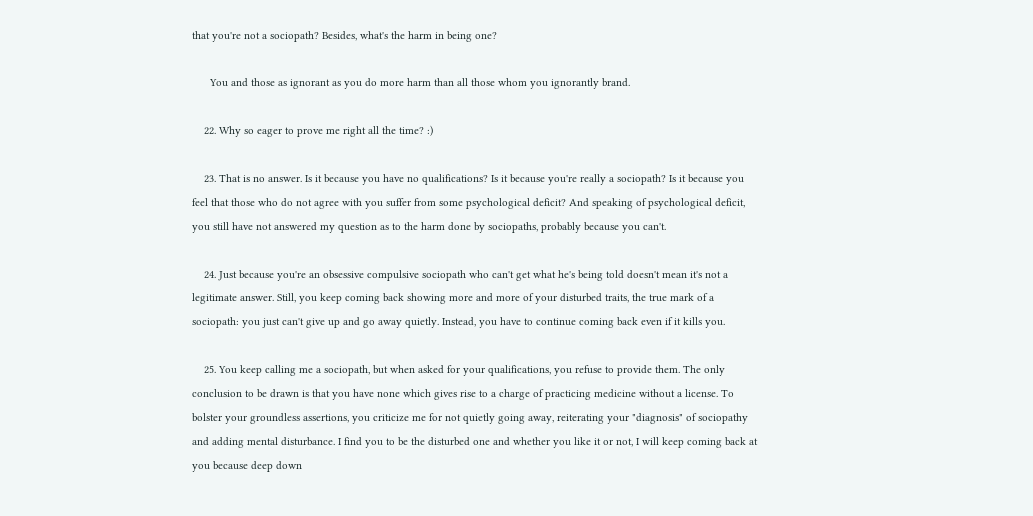that you're not a sociopath? Besides, what's the harm in being one?

      You and those as ignorant as you do more harm than all those whom you ignorantly brand.

    22. Why so eager to prove me right all the time? :)

    23. That is no answer. Is it because you have no qualifications? Is it because you're really a sociopath? Is it because you feel that those who do not agree with you suffer from some psychological deficit? And speaking of psychological deficit, you still have not answered my question as to the harm done by sociopaths, probably because you can't.

    24. Just because you're an obsessive compulsive sociopath who can't get what he's being told doesn't mean it's not a legitimate answer. Still, you keep coming back showing more and more of your disturbed traits, the true mark of a sociopath: you just can't give up and go away quietly. Instead, you have to continue coming back even if it kills you.

    25. You keep calling me a sociopath, but when asked for your qualifications, you refuse to provide them. The only conclusion to be drawn is that you have none which gives rise to a charge of practicing medicine without a license. To bolster your groundless assertions, you criticize me for not quietly going away, reiterating your "diagnosis" of sociopathy and adding mental disturbance. I find you to be the disturbed one and whether you like it or not, I will keep coming back at you because deep down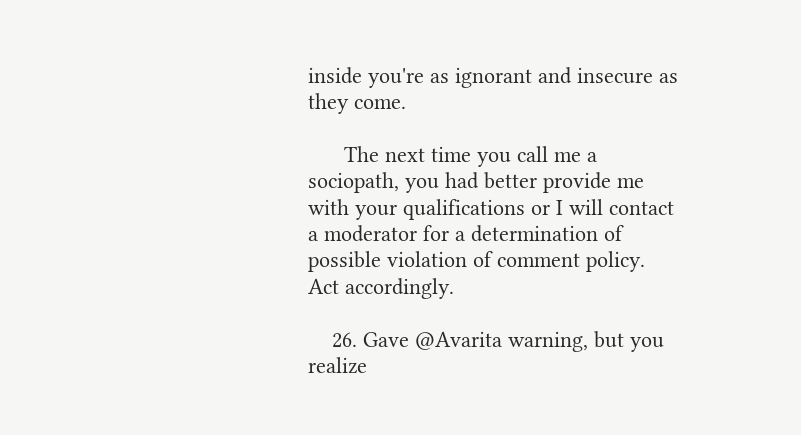inside you're as ignorant and insecure as they come.

      The next time you call me a sociopath, you had better provide me with your qualifications or I will contact a moderator for a determination of possible violation of comment policy. Act accordingly.

    26. Gave @Avarita warning, but you realize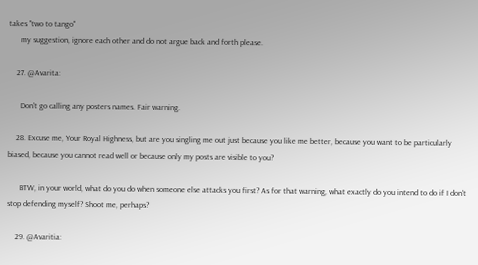takes "two to tango"
      my suggestion, ignore each other and do not argue back and forth please.

    27. @Avarita:

      Don't go calling any posters names. Fair warning.

    28. Excuse me, Your Royal Highness, but are you singling me out just because you like me better, because you want to be particularly biased, because you cannot read well or because only my posts are visible to you?

      BTW, in your world, what do you do when someone else attacks you first? As for that warning, what exactly do you intend to do if I don't stop defending myself? Shoot me, perhaps?

    29. @Avaritia: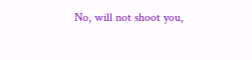No, will not shoot you,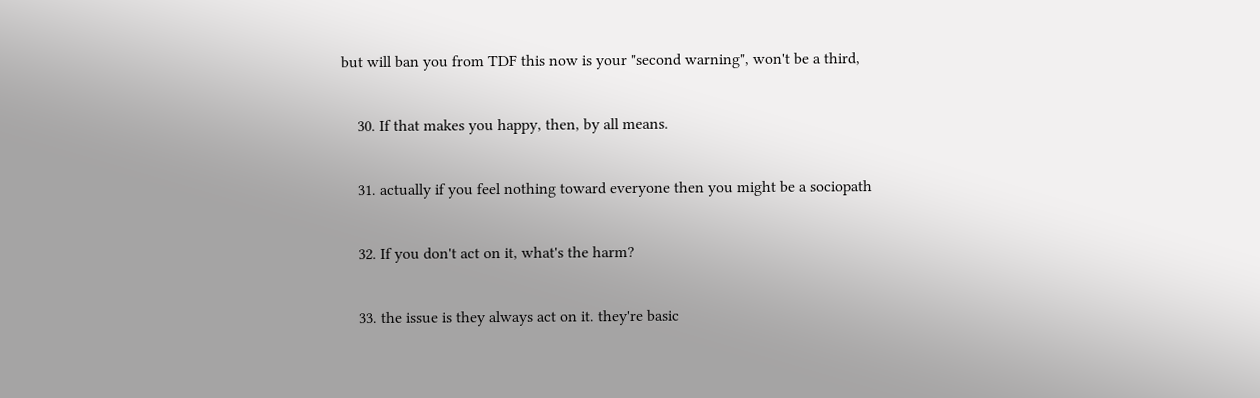but will ban you from TDF this now is your "second warning", won't be a third,

    30. If that makes you happy, then, by all means.

    31. actually if you feel nothing toward everyone then you might be a sociopath

    32. If you don't act on it, what's the harm?

    33. the issue is they always act on it. they're basic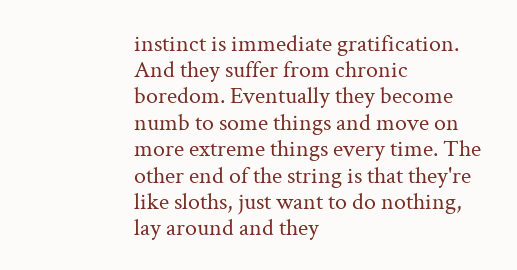instinct is immediate gratification. And they suffer from chronic boredom. Eventually they become numb to some things and move on more extreme things every time. The other end of the string is that they're like sloths, just want to do nothing, lay around and they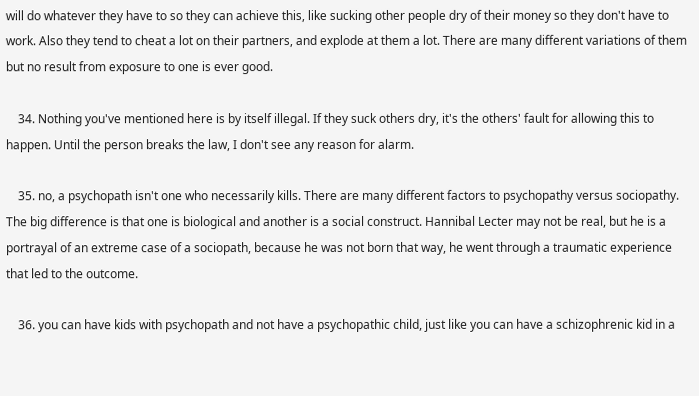will do whatever they have to so they can achieve this, like sucking other people dry of their money so they don't have to work. Also they tend to cheat a lot on their partners, and explode at them a lot. There are many different variations of them but no result from exposure to one is ever good.

    34. Nothing you've mentioned here is by itself illegal. If they suck others dry, it's the others' fault for allowing this to happen. Until the person breaks the law, I don't see any reason for alarm.

    35. no, a psychopath isn't one who necessarily kills. There are many different factors to psychopathy versus sociopathy. The big difference is that one is biological and another is a social construct. Hannibal Lecter may not be real, but he is a portrayal of an extreme case of a sociopath, because he was not born that way, he went through a traumatic experience that led to the outcome.

    36. you can have kids with psychopath and not have a psychopathic child, just like you can have a schizophrenic kid in a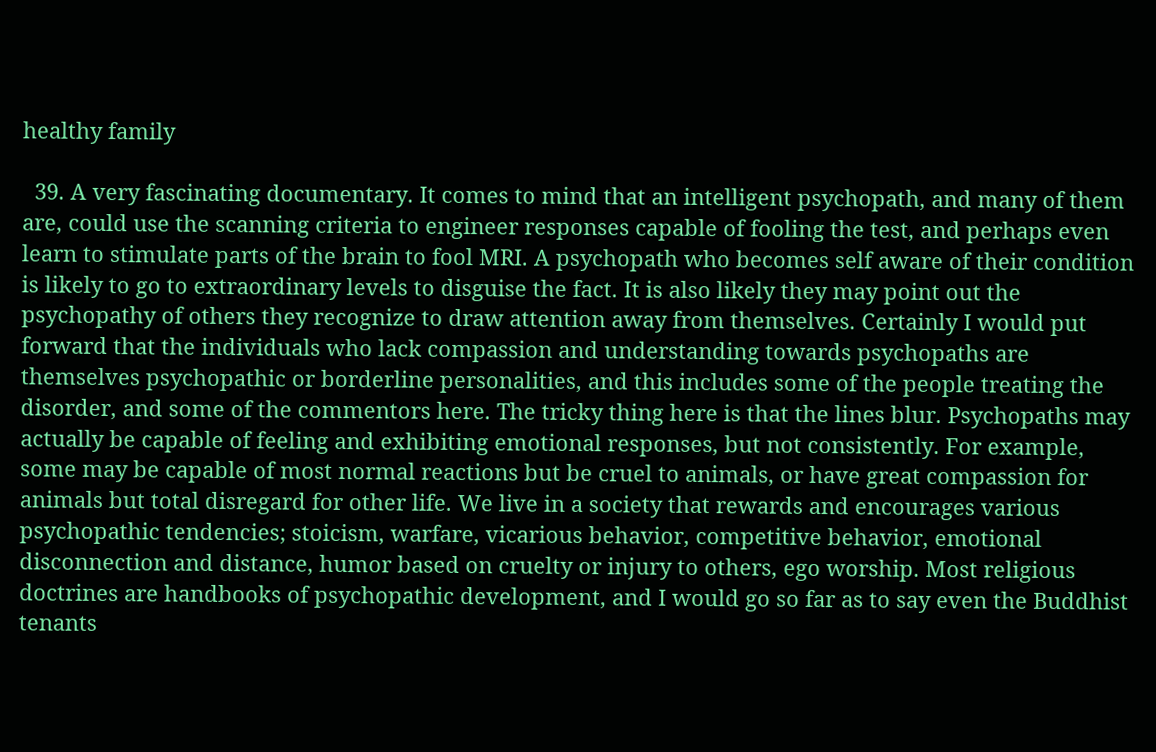healthy family

  39. A very fascinating documentary. It comes to mind that an intelligent psychopath, and many of them are, could use the scanning criteria to engineer responses capable of fooling the test, and perhaps even learn to stimulate parts of the brain to fool MRI. A psychopath who becomes self aware of their condition is likely to go to extraordinary levels to disguise the fact. It is also likely they may point out the psychopathy of others they recognize to draw attention away from themselves. Certainly I would put forward that the individuals who lack compassion and understanding towards psychopaths are themselves psychopathic or borderline personalities, and this includes some of the people treating the disorder, and some of the commentors here. The tricky thing here is that the lines blur. Psychopaths may actually be capable of feeling and exhibiting emotional responses, but not consistently. For example, some may be capable of most normal reactions but be cruel to animals, or have great compassion for animals but total disregard for other life. We live in a society that rewards and encourages various psychopathic tendencies; stoicism, warfare, vicarious behavior, competitive behavior, emotional disconnection and distance, humor based on cruelty or injury to others, ego worship. Most religious doctrines are handbooks of psychopathic development, and I would go so far as to say even the Buddhist tenants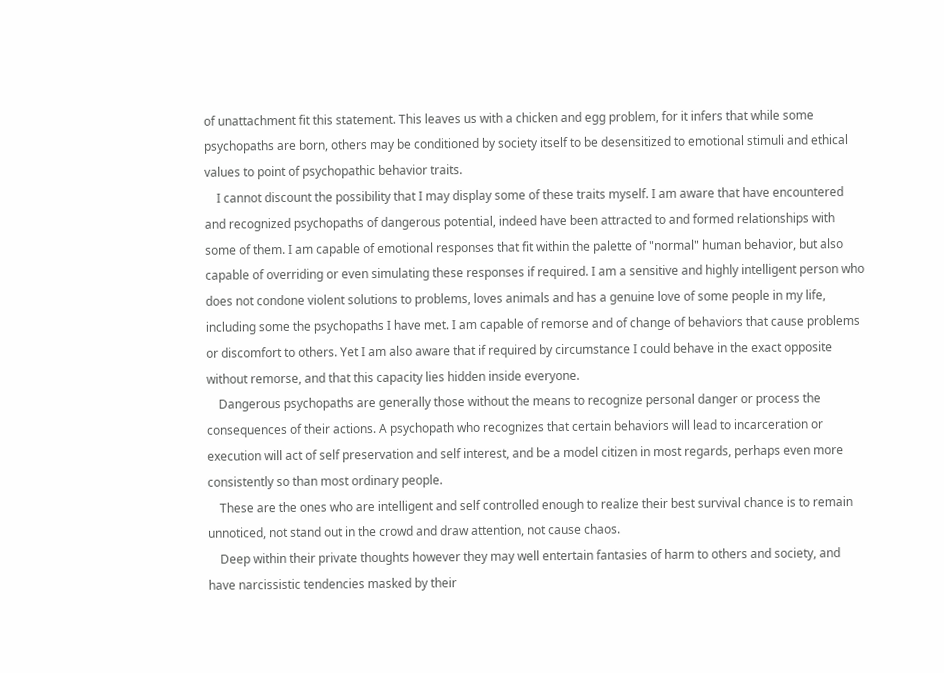of unattachment fit this statement. This leaves us with a chicken and egg problem, for it infers that while some psychopaths are born, others may be conditioned by society itself to be desensitized to emotional stimuli and ethical values to point of psychopathic behavior traits.
    I cannot discount the possibility that I may display some of these traits myself. I am aware that have encountered and recognized psychopaths of dangerous potential, indeed have been attracted to and formed relationships with some of them. I am capable of emotional responses that fit within the palette of "normal" human behavior, but also capable of overriding or even simulating these responses if required. I am a sensitive and highly intelligent person who does not condone violent solutions to problems, loves animals and has a genuine love of some people in my life, including some the psychopaths I have met. I am capable of remorse and of change of behaviors that cause problems or discomfort to others. Yet I am also aware that if required by circumstance I could behave in the exact opposite without remorse, and that this capacity lies hidden inside everyone.
    Dangerous psychopaths are generally those without the means to recognize personal danger or process the consequences of their actions. A psychopath who recognizes that certain behaviors will lead to incarceration or execution will act of self preservation and self interest, and be a model citizen in most regards, perhaps even more consistently so than most ordinary people.
    These are the ones who are intelligent and self controlled enough to realize their best survival chance is to remain unnoticed, not stand out in the crowd and draw attention, not cause chaos.
    Deep within their private thoughts however they may well entertain fantasies of harm to others and society, and have narcissistic tendencies masked by their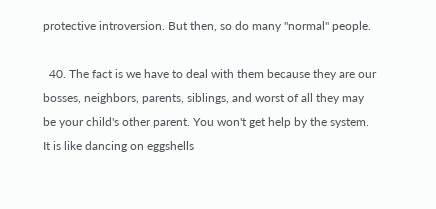protective introversion. But then, so do many "normal" people.

  40. The fact is we have to deal with them because they are our bosses, neighbors, parents, siblings, and worst of all they may be your child's other parent. You won't get help by the system. It is like dancing on eggshells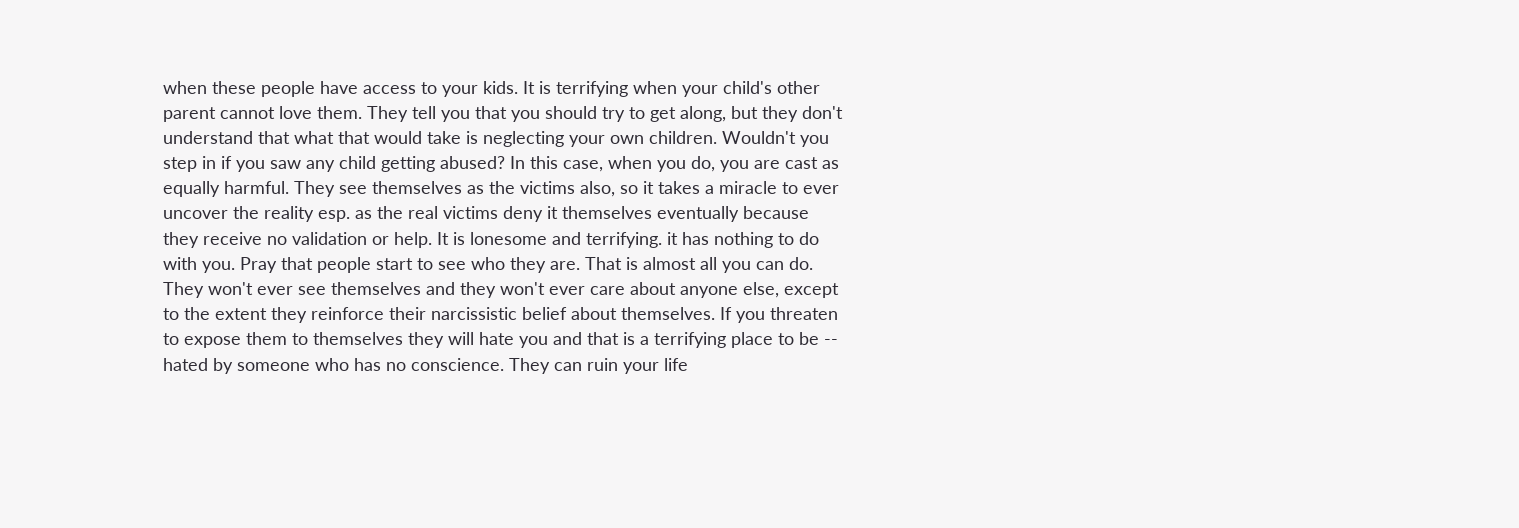when these people have access to your kids. It is terrifying when your child's other parent cannot love them. They tell you that you should try to get along, but they don't understand that what that would take is neglecting your own children. Wouldn't you step in if you saw any child getting abused? In this case, when you do, you are cast as equally harmful. They see themselves as the victims also, so it takes a miracle to ever uncover the reality esp. as the real victims deny it themselves eventually because they receive no validation or help. It is lonesome and terrifying. it has nothing to do with you. Pray that people start to see who they are. That is almost all you can do. They won't ever see themselves and they won't ever care about anyone else, except to the extent they reinforce their narcissistic belief about themselves. If you threaten to expose them to themselves they will hate you and that is a terrifying place to be -- hated by someone who has no conscience. They can ruin your life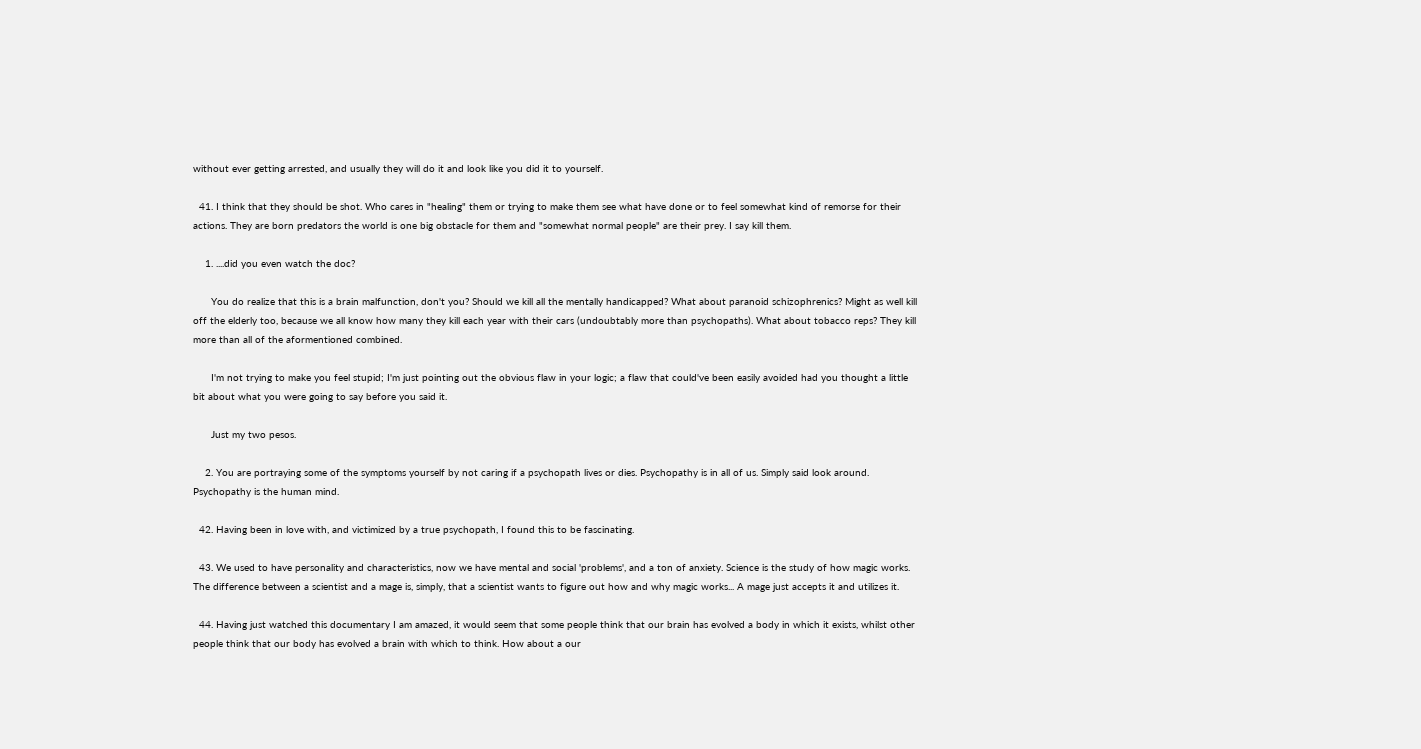without ever getting arrested, and usually they will do it and look like you did it to yourself.

  41. I think that they should be shot. Who cares in "healing" them or trying to make them see what have done or to feel somewhat kind of remorse for their actions. They are born predators the world is one big obstacle for them and "somewhat normal people" are their prey. I say kill them.

    1. ....did you even watch the doc?

      You do realize that this is a brain malfunction, don't you? Should we kill all the mentally handicapped? What about paranoid schizophrenics? Might as well kill off the elderly too, because we all know how many they kill each year with their cars (undoubtably more than psychopaths). What about tobacco reps? They kill more than all of the aformentioned combined.

      I'm not trying to make you feel stupid; I'm just pointing out the obvious flaw in your logic; a flaw that could've been easily avoided had you thought a little bit about what you were going to say before you said it.

      Just my two pesos.

    2. You are portraying some of the symptoms yourself by not caring if a psychopath lives or dies. Psychopathy is in all of us. Simply said look around. Psychopathy is the human mind.

  42. Having been in love with, and victimized by a true psychopath, I found this to be fascinating.

  43. We used to have personality and characteristics, now we have mental and social 'problems', and a ton of anxiety. Science is the study of how magic works. The difference between a scientist and a mage is, simply, that a scientist wants to figure out how and why magic works... A mage just accepts it and utilizes it.

  44. Having just watched this documentary I am amazed, it would seem that some people think that our brain has evolved a body in which it exists, whilst other people think that our body has evolved a brain with which to think. How about a our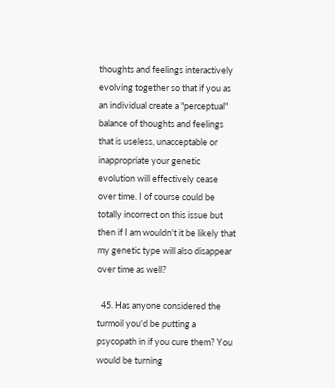thoughts and feelings interactively evolving together so that if you as an individual create a "perceptual" balance of thoughts and feelings that is useless, unacceptable or inappropriate your genetic evolution will effectively cease over time. I of course could be totally incorrect on this issue but then if I am wouldn't it be likely that my genetic type will also disappear over time as well?

  45. Has anyone considered the turmoil you'd be putting a psycopath in if you cure them? You would be turning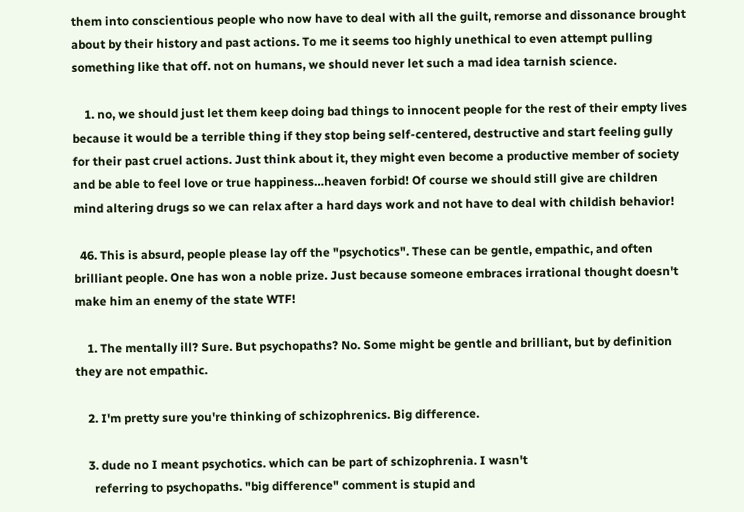them into conscientious people who now have to deal with all the guilt, remorse and dissonance brought about by their history and past actions. To me it seems too highly unethical to even attempt pulling something like that off. not on humans, we should never let such a mad idea tarnish science.

    1. no, we should just let them keep doing bad things to innocent people for the rest of their empty lives because it would be a terrible thing if they stop being self-centered, destructive and start feeling gully for their past cruel actions. Just think about it, they might even become a productive member of society and be able to feel love or true happiness…heaven forbid! Of course we should still give are children mind altering drugs so we can relax after a hard days work and not have to deal with childish behavior!

  46. This is absurd, people please lay off the "psychotics". These can be gentle, empathic, and often brilliant people. One has won a noble prize. Just because someone embraces irrational thought doesn't make him an enemy of the state WTF!

    1. The mentally ill? Sure. But psychopaths? No. Some might be gentle and brilliant, but by definition they are not empathic.

    2. I'm pretty sure you're thinking of schizophrenics. Big difference.

    3. dude no I meant psychotics. which can be part of schizophrenia. I wasn't
      referring to psychopaths. "big difference" comment is stupid and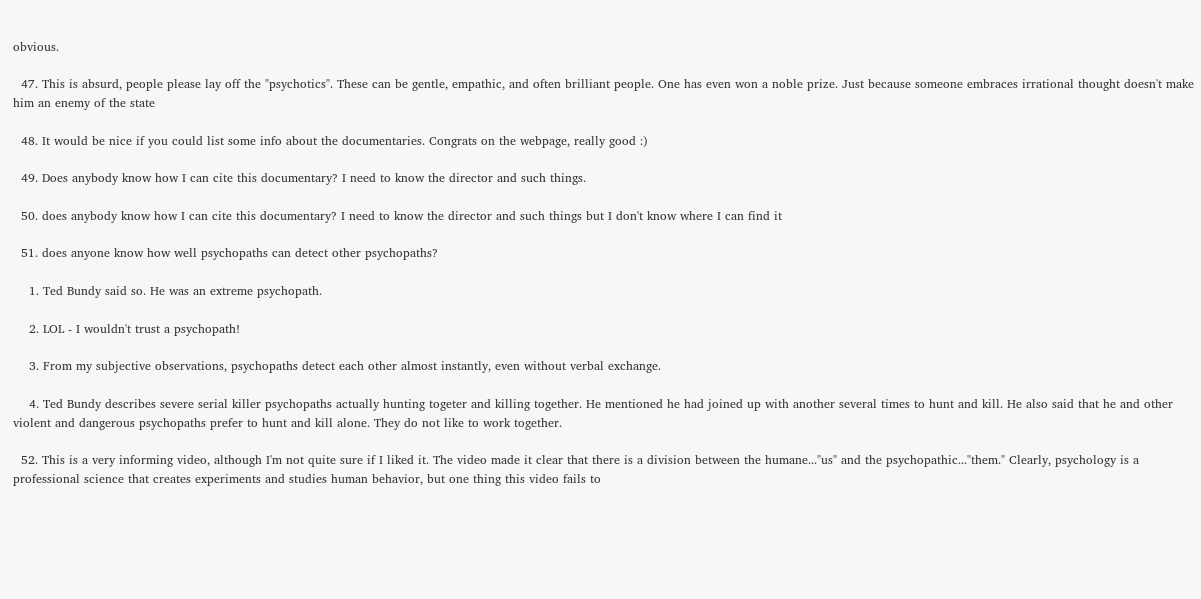obvious.

  47. This is absurd, people please lay off the "psychotics". These can be gentle, empathic, and often brilliant people. One has even won a noble prize. Just because someone embraces irrational thought doesn't make him an enemy of the state

  48. It would be nice if you could list some info about the documentaries. Congrats on the webpage, really good :)

  49. Does anybody know how I can cite this documentary? I need to know the director and such things.

  50. does anybody know how I can cite this documentary? I need to know the director and such things but I don't know where I can find it

  51. does anyone know how well psychopaths can detect other psychopaths?

    1. Ted Bundy said so. He was an extreme psychopath.

    2. LOL - I wouldn't trust a psychopath!

    3. From my subjective observations, psychopaths detect each other almost instantly, even without verbal exchange.

    4. Ted Bundy describes severe serial killer psychopaths actually hunting togeter and killing together. He mentioned he had joined up with another several times to hunt and kill. He also said that he and other violent and dangerous psychopaths prefer to hunt and kill alone. They do not like to work together.

  52. This is a very informing video, although I'm not quite sure if I liked it. The video made it clear that there is a division between the humane..."us" and the psychopathic..."them." Clearly, psychology is a professional science that creates experiments and studies human behavior, but one thing this video fails to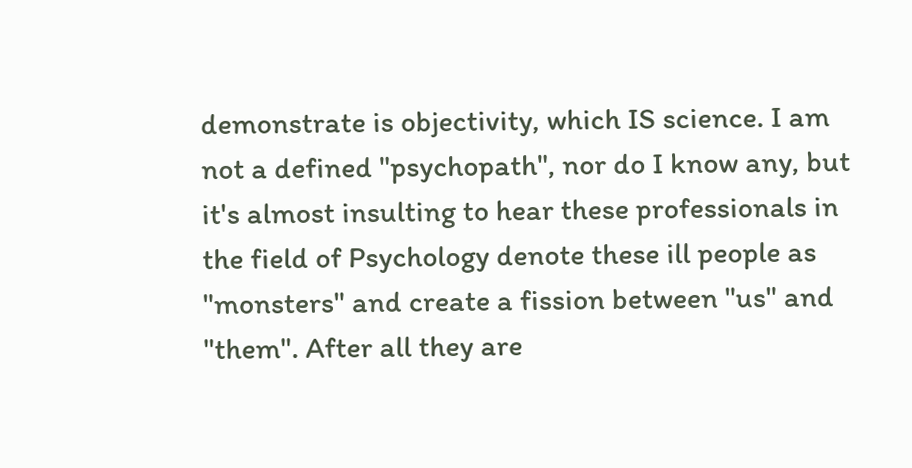demonstrate is objectivity, which IS science. I am not a defined "psychopath", nor do I know any, but it's almost insulting to hear these professionals in the field of Psychology denote these ill people as "monsters" and create a fission between "us" and "them". After all they are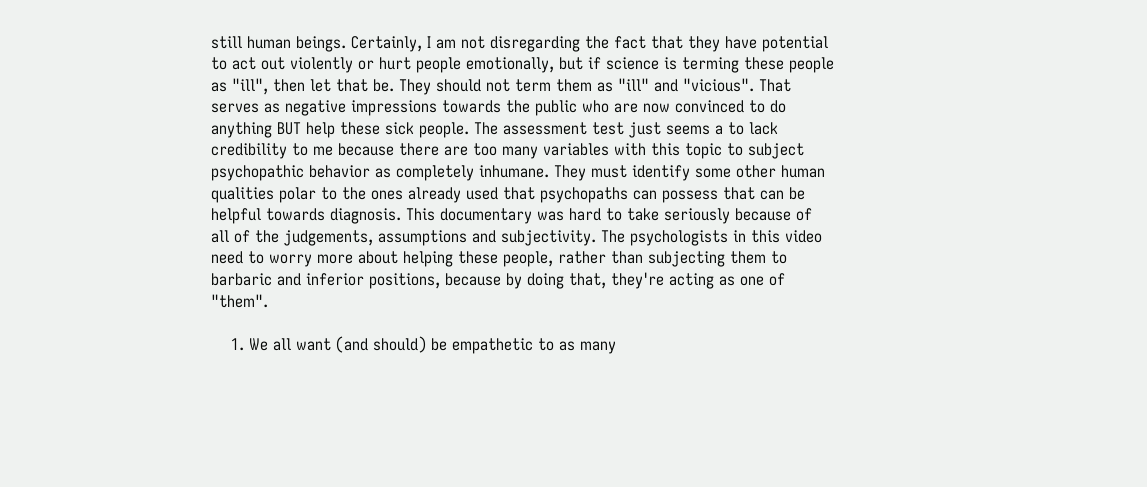still human beings. Certainly, I am not disregarding the fact that they have potential to act out violently or hurt people emotionally, but if science is terming these people as "ill", then let that be. They should not term them as "ill" and "vicious". That serves as negative impressions towards the public who are now convinced to do anything BUT help these sick people. The assessment test just seems a to lack credibility to me because there are too many variables with this topic to subject psychopathic behavior as completely inhumane. They must identify some other human qualities polar to the ones already used that psychopaths can possess that can be helpful towards diagnosis. This documentary was hard to take seriously because of all of the judgements, assumptions and subjectivity. The psychologists in this video need to worry more about helping these people, rather than subjecting them to barbaric and inferior positions, because by doing that, they're acting as one of "them".

    1. We all want (and should) be empathetic to as many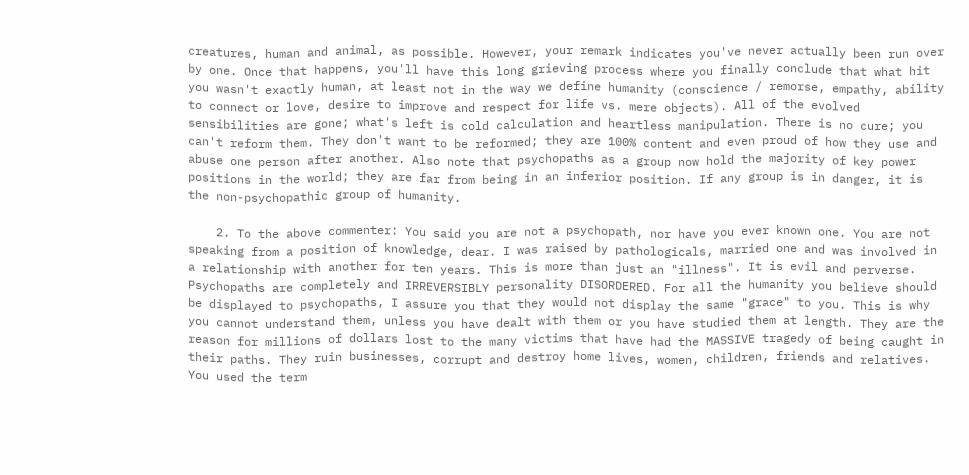creatures, human and animal, as possible. However, your remark indicates you've never actually been run over by one. Once that happens, you'll have this long grieving process where you finally conclude that what hit you wasn't exactly human, at least not in the way we define humanity (conscience / remorse, empathy, ability to connect or love, desire to improve and respect for life vs. mere objects). All of the evolved sensibilities are gone; what's left is cold calculation and heartless manipulation. There is no cure; you can't reform them. They don't want to be reformed; they are 100% content and even proud of how they use and abuse one person after another. Also note that psychopaths as a group now hold the majority of key power positions in the world; they are far from being in an inferior position. If any group is in danger, it is the non-psychopathic group of humanity.

    2. To the above commenter: You said you are not a psychopath, nor have you ever known one. You are not speaking from a position of knowledge, dear. I was raised by pathologicals, married one and was involved in a relationship with another for ten years. This is more than just an "illness". It is evil and perverse. Psychopaths are completely and IRREVERSIBLY personality DISORDERED. For all the humanity you believe should be displayed to psychopaths, I assure you that they would not display the same "grace" to you. This is why you cannot understand them, unless you have dealt with them or you have studied them at length. They are the reason for millions of dollars lost to the many victims that have had the MASSIVE tragedy of being caught in their paths. They ruin businesses, corrupt and destroy home lives, women, children, friends and relatives. You used the term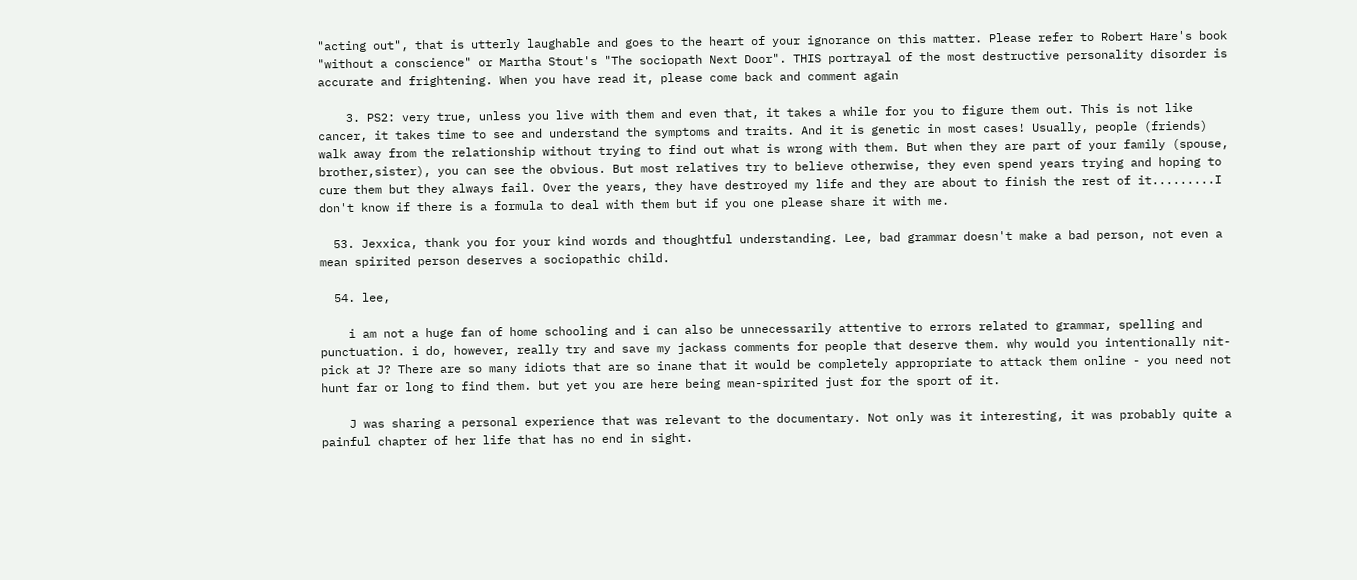"acting out", that is utterly laughable and goes to the heart of your ignorance on this matter. Please refer to Robert Hare's book "without a conscience" or Martha Stout's "The sociopath Next Door". THIS portrayal of the most destructive personality disorder is accurate and frightening. When you have read it, please come back and comment again

    3. PS2: very true, unless you live with them and even that, it takes a while for you to figure them out. This is not like cancer, it takes time to see and understand the symptoms and traits. And it is genetic in most cases! Usually, people (friends) walk away from the relationship without trying to find out what is wrong with them. But when they are part of your family (spouse, brother,sister), you can see the obvious. But most relatives try to believe otherwise, they even spend years trying and hoping to cure them but they always fail. Over the years, they have destroyed my life and they are about to finish the rest of it.........I don't know if there is a formula to deal with them but if you one please share it with me.

  53. Jexxica, thank you for your kind words and thoughtful understanding. Lee, bad grammar doesn't make a bad person, not even a mean spirited person deserves a sociopathic child.

  54. lee,

    i am not a huge fan of home schooling and i can also be unnecessarily attentive to errors related to grammar, spelling and punctuation. i do, however, really try and save my jackass comments for people that deserve them. why would you intentionally nit-pick at J? There are so many idiots that are so inane that it would be completely appropriate to attack them online - you need not hunt far or long to find them. but yet you are here being mean-spirited just for the sport of it.

    J was sharing a personal experience that was relevant to the documentary. Not only was it interesting, it was probably quite a painful chapter of her life that has no end in sight.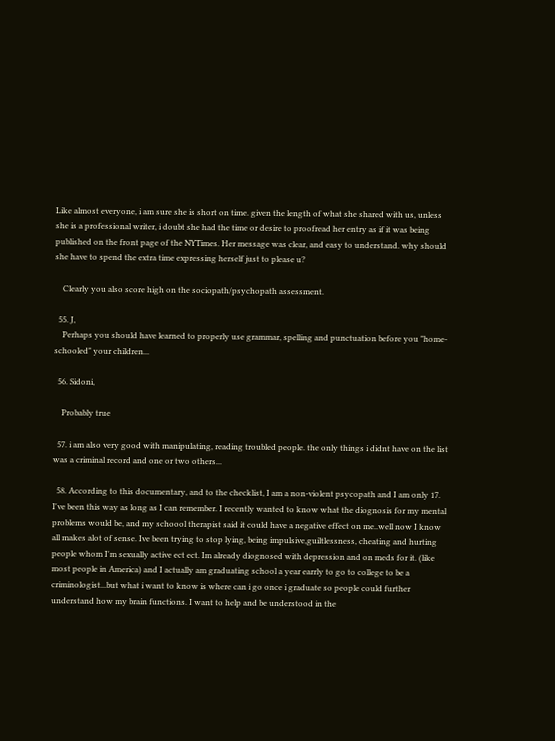Like almost everyone, i am sure she is short on time. given the length of what she shared with us, unless she is a professional writer, i doubt she had the time or desire to proofread her entry as if it was being published on the front page of the NYTimes. Her message was clear, and easy to understand. why should she have to spend the extra time expressing herself just to please u?

    Clearly you also score high on the sociopath/psychopath assessment.

  55. J,
    Perhaps you should have learned to properly use grammar, spelling and punctuation before you "home-schooled" your children...

  56. Sidoni,

    Probably true

  57. i am also very good with manipulating, reading troubled people. the only things i didnt have on the list was a criminal record and one or two others...

  58. According to this documentary, and to the checklist, I am a non-violent psycopath and I am only 17. I've been this way as long as I can remember. I recently wanted to know what the diognosis for my mental problems would be, and my schoool therapist said it could have a negative effect on me..well now I know all makes alot of sense. Ive been trying to stop lying, being impulsive,guiltlessness, cheating and hurting people whom I'm sexually active ect ect. Im already diognosed with depression and on meds for it. (like most people in America) and I actually am graduating school a year earrly to go to college to be a criminologist...but what i want to know is where can i go once i graduate so people could further understand how my brain functions. I want to help and be understood in the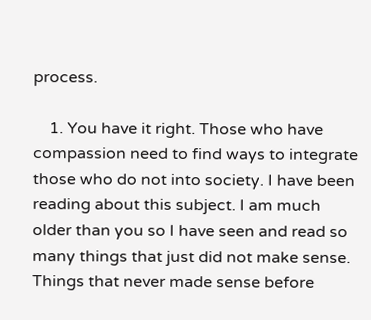process.

    1. You have it right. Those who have compassion need to find ways to integrate those who do not into society. I have been reading about this subject. I am much older than you so I have seen and read so many things that just did not make sense. Things that never made sense before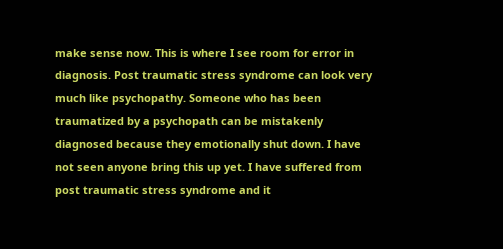make sense now. This is where I see room for error in diagnosis. Post traumatic stress syndrome can look very much like psychopathy. Someone who has been traumatized by a psychopath can be mistakenly diagnosed because they emotionally shut down. I have not seen anyone bring this up yet. I have suffered from post traumatic stress syndrome and it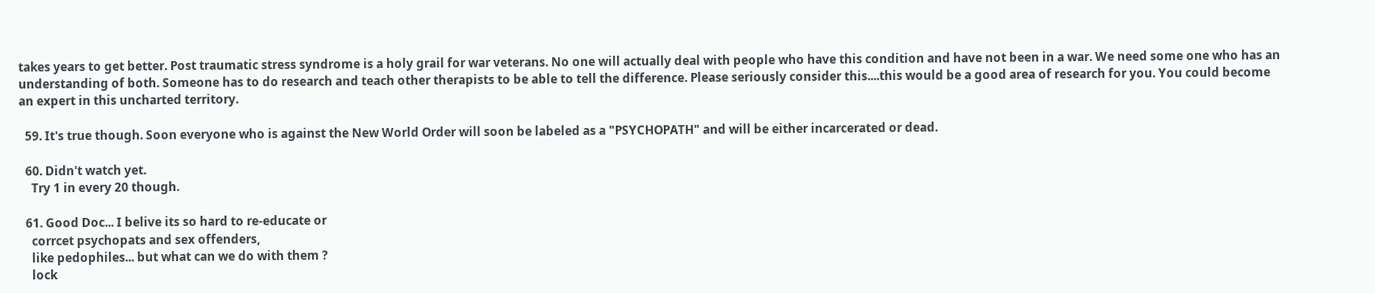takes years to get better. Post traumatic stress syndrome is a holy grail for war veterans. No one will actually deal with people who have this condition and have not been in a war. We need some one who has an understanding of both. Someone has to do research and teach other therapists to be able to tell the difference. Please seriously consider this....this would be a good area of research for you. You could become an expert in this uncharted territory.

  59. It's true though. Soon everyone who is against the New World Order will soon be labeled as a "PSYCHOPATH" and will be either incarcerated or dead.

  60. Didn't watch yet.
    Try 1 in every 20 though.

  61. Good Doc... I belive its so hard to re-educate or
    corrcet psychopats and sex offenders,
    like pedophiles... but what can we do with them ?
    lock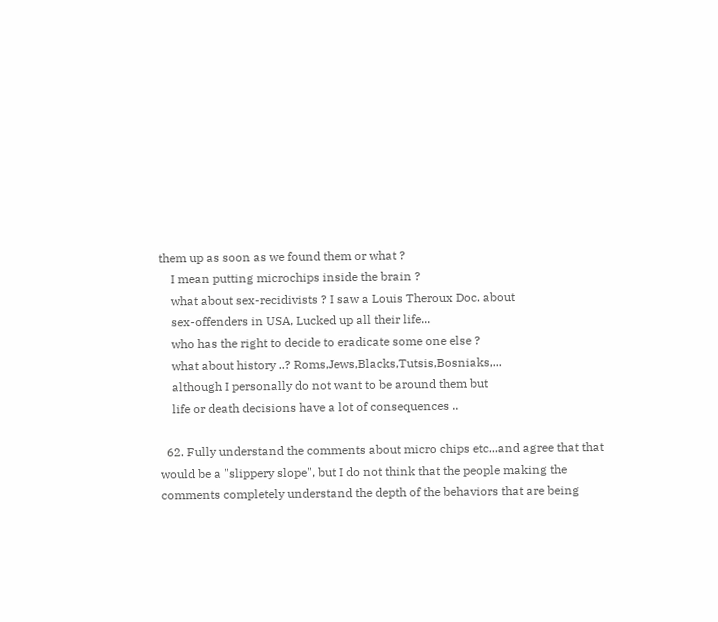them up as soon as we found them or what ?
    I mean putting microchips inside the brain ?
    what about sex-recidivists ? I saw a Louis Theroux Doc. about
    sex-offenders in USA, Lucked up all their life...
    who has the right to decide to eradicate some one else ?
    what about history ..? Roms,Jews,Blacks,Tutsis,Bosniaks,...
    although I personally do not want to be around them but
    life or death decisions have a lot of consequences ..

  62. Fully understand the comments about micro chips etc...and agree that that would be a "slippery slope", but I do not think that the people making the comments completely understand the depth of the behaviors that are being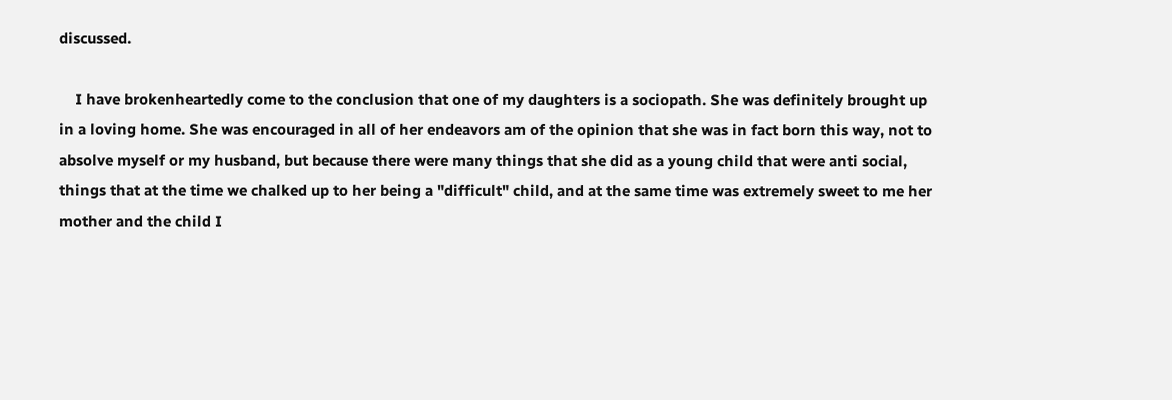discussed.

    I have brokenheartedly come to the conclusion that one of my daughters is a sociopath. She was definitely brought up in a loving home. She was encouraged in all of her endeavors am of the opinion that she was in fact born this way, not to absolve myself or my husband, but because there were many things that she did as a young child that were anti social, things that at the time we chalked up to her being a "difficult" child, and at the same time was extremely sweet to me her mother and the child I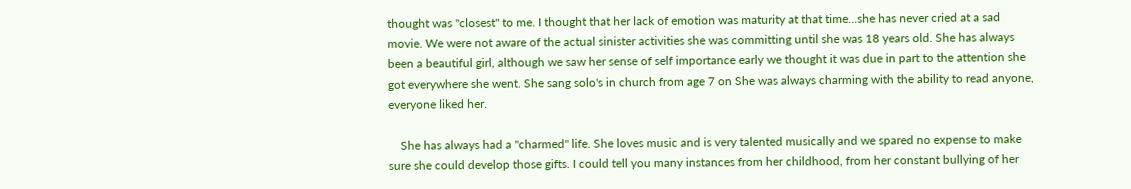thought was "closest" to me. I thought that her lack of emotion was maturity at that time...she has never cried at a sad movie. We were not aware of the actual sinister activities she was committing until she was 18 years old. She has always been a beautiful girl, although we saw her sense of self importance early we thought it was due in part to the attention she got everywhere she went. She sang solo's in church from age 7 on She was always charming with the ability to read anyone, everyone liked her.

    She has always had a "charmed" life. She loves music and is very talented musically and we spared no expense to make sure she could develop those gifts. I could tell you many instances from her childhood, from her constant bullying of her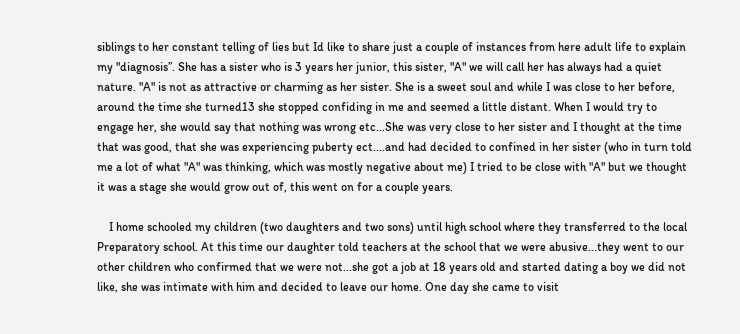siblings to her constant telling of lies but Id like to share just a couple of instances from here adult life to explain my "diagnosis”. She has a sister who is 3 years her junior, this sister, "A" we will call her has always had a quiet nature. "A" is not as attractive or charming as her sister. She is a sweet soul and while I was close to her before, around the time she turned13 she stopped confiding in me and seemed a little distant. When I would try to engage her, she would say that nothing was wrong etc...She was very close to her sister and I thought at the time that was good, that she was experiencing puberty ect....and had decided to confined in her sister (who in turn told me a lot of what "A" was thinking, which was mostly negative about me) I tried to be close with "A" but we thought it was a stage she would grow out of, this went on for a couple years.

    I home schooled my children (two daughters and two sons) until high school where they transferred to the local Preparatory school. At this time our daughter told teachers at the school that we were abusive...they went to our other children who confirmed that we were not...she got a job at 18 years old and started dating a boy we did not like, she was intimate with him and decided to leave our home. One day she came to visit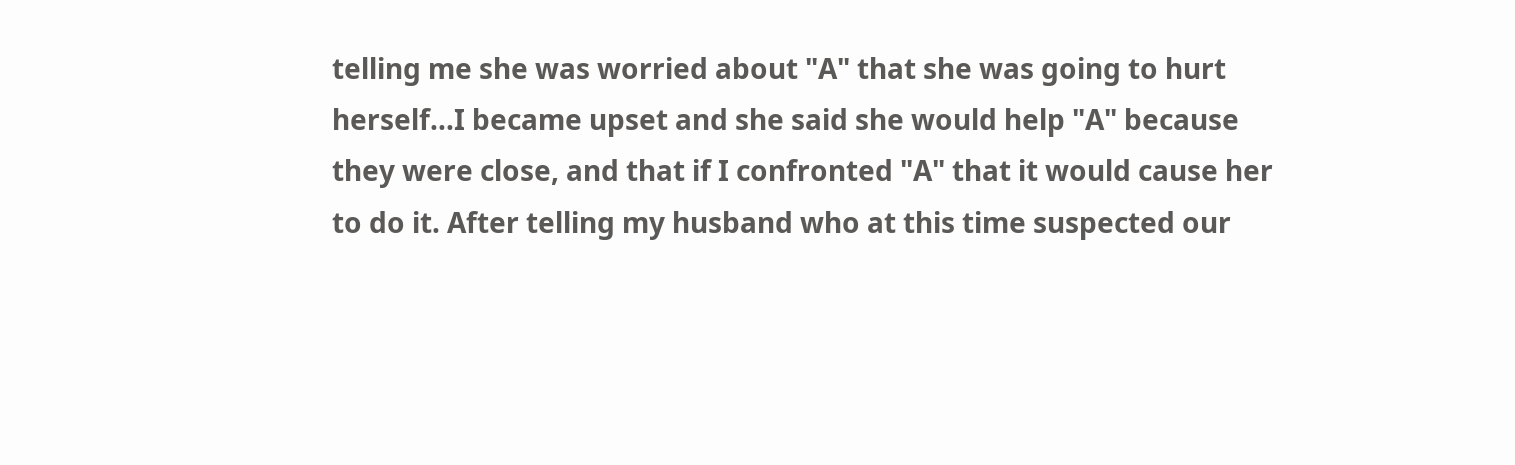telling me she was worried about "A" that she was going to hurt herself...I became upset and she said she would help "A" because they were close, and that if I confronted "A" that it would cause her to do it. After telling my husband who at this time suspected our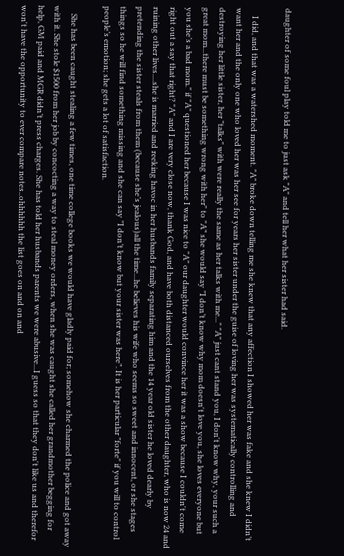daughter of some foul play told me to just ask "A" and tell her what her sister had said.

    I did, and that was a watershed moment. "A" broke down telling me she knew that any affection I showed her was fake and she knew I didn’t want her and the only one who loved her was her see for years her sister under the guise of loving her was systematically controlling and destroying her little sister, her "talks" with were really the same as her talks with me..." "A" just cant stand you, I don't know why, your such a great mom...there must be something wrong with her" to "A” she would say "I don’t know why mom doesn't love you, she loves everyone but you she’s a bad mom." if "A" questioned her because I was nice to "A" our daughter would convince her it was a show because I couldn't come right out a say that right? "A" and I are very close now, thank God, and have both distanced ourselves from the other daughter, who is now 24 and ruining other lives....she is married and reeking havoc in her husbands family separating him and the 14 year old sister he loved dearly by pretending the sister steals from them (because she’s jealous)all the time...he believes his wife who seems so sweet and innocent, or she stages things so he will find something missing and she can say "I don’t know but your sister was here”. It is her particular "forte" if you will to control people’s emotion; she gets a lot of satisfaction.

    She has been caught stealing a few times, one time college books we would have gladly paid for; somehow she charmed the police and got away with it. She stole $1500 from her job by concocting a way to steal money orders, when she was caught she called her grandmother begging for help, GM paid and MGR didn’t press charges. She has told her husbands parents we were abusive...I guess so that they don't like us and therefor won't have the opportunity to ever compare notes..ohhhhhh the list goes on and on and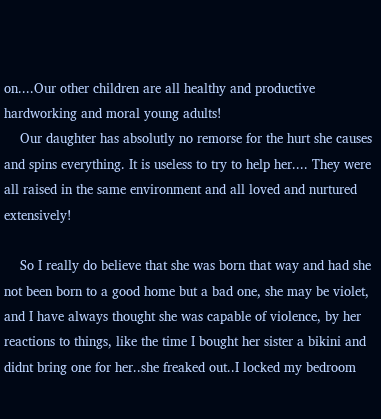on....Our other children are all healthy and productive hardworking and moral young adults!
    Our daughter has absolutly no remorse for the hurt she causes and spins everything. It is useless to try to help her.... They were all raised in the same environment and all loved and nurtured extensively!

    So I really do believe that she was born that way and had she not been born to a good home but a bad one, she may be violet, and I have always thought she was capable of violence, by her reactions to things, like the time I bought her sister a bikini and didnt bring one for her..she freaked out..I locked my bedroom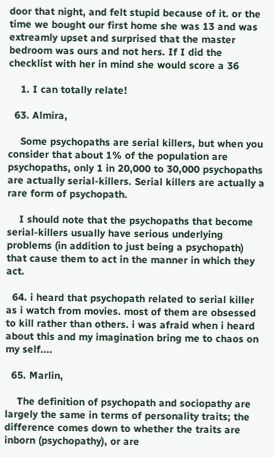door that night, and felt stupid because of it. or the time we bought our first home she was 13 and was extreamly upset and surprised that the master bedroom was ours and not hers. If I did the checklist with her in mind she would score a 36

    1. I can totally relate!

  63. Almira,

    Some psychopaths are serial killers, but when you consider that about 1% of the population are psychopaths, only 1 in 20,000 to 30,000 psychopaths are actually serial-killers. Serial killers are actually a rare form of psychopath.

    I should note that the psychopaths that become serial-killers usually have serious underlying problems (in addition to just being a psychopath) that cause them to act in the manner in which they act.

  64. i heard that psychopath related to serial killer as i watch from movies. most of them are obsessed to kill rather than others. i was afraid when i heard about this and my imagination bring me to chaos on my self....

  65. Marlin,

    The definition of psychopath and sociopathy are largely the same in terms of personality traits; the difference comes down to whether the traits are inborn (psychopathy), or are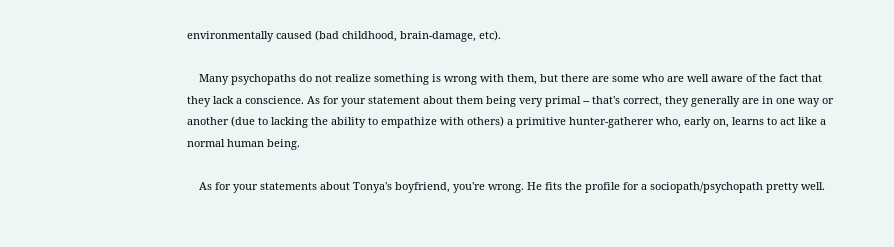environmentally caused (bad childhood, brain-damage, etc).

    Many psychopaths do not realize something is wrong with them, but there are some who are well aware of the fact that they lack a conscience. As for your statement about them being very primal -- that's correct, they generally are in one way or another (due to lacking the ability to empathize with others) a primitive hunter-gatherer who, early on, learns to act like a normal human being.

    As for your statements about Tonya's boyfriend, you're wrong. He fits the profile for a sociopath/psychopath pretty well.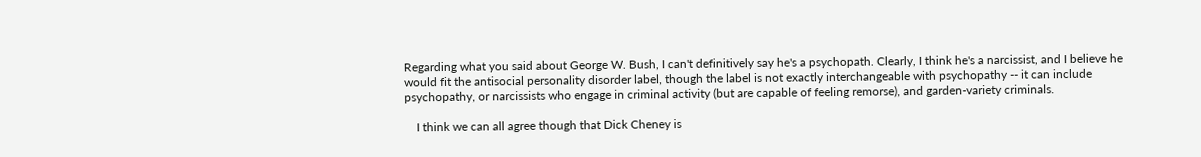Regarding what you said about George W. Bush, I can't definitively say he's a psychopath. Clearly, I think he's a narcissist, and I believe he would fit the antisocial personality disorder label, though the label is not exactly interchangeable with psychopathy -- it can include psychopathy, or narcissists who engage in criminal activity (but are capable of feeling remorse), and garden-variety criminals.

    I think we can all agree though that Dick Cheney is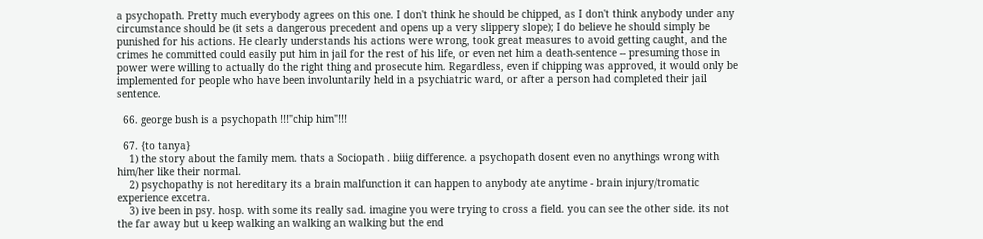a psychopath. Pretty much everybody agrees on this one. I don't think he should be chipped, as I don't think anybody under any circumstance should be (it sets a dangerous precedent and opens up a very slippery slope); I do believe he should simply be punished for his actions. He clearly understands his actions were wrong, took great measures to avoid getting caught, and the crimes he committed could easily put him in jail for the rest of his life, or even net him a death-sentence -- presuming those in power were willing to actually do the right thing and prosecute him. Regardless, even if chipping was approved, it would only be implemented for people who have been involuntarily held in a psychiatric ward, or after a person had completed their jail sentence.

  66. george bush is a psychopath !!!"chip him"!!!

  67. {to tanya}
    1) the story about the family mem. thats a Sociopath . biiig difference. a psychopath dosent even no anythings wrong with him/her like their normal.
    2) psychopathy is not hereditary its a brain malfunction it can happen to anybody ate anytime - brain injury/tromatic experience excetra.
    3) ive been in psy. hosp. with some its really sad. imagine you were trying to cross a field. you can see the other side. its not the far away but u keep walking an walking an walking but the end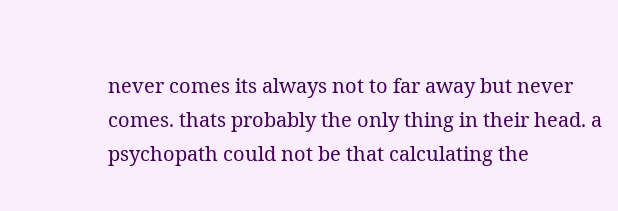never comes its always not to far away but never comes. thats probably the only thing in their head. a psychopath could not be that calculating the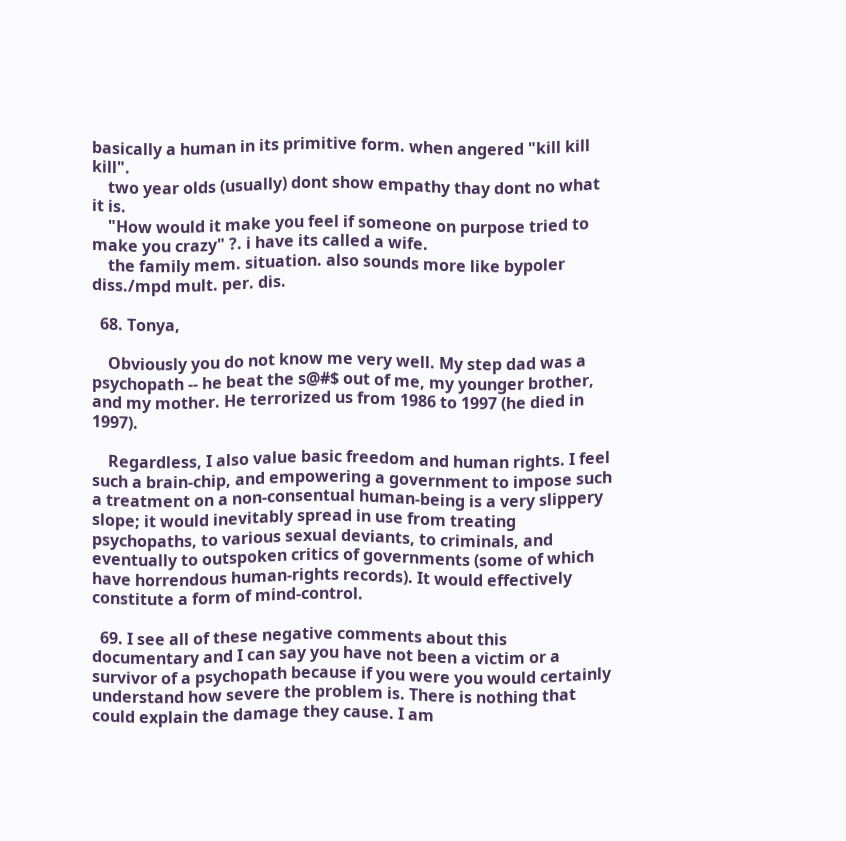basically a human in its primitive form. when angered "kill kill kill".
    two year olds (usually) dont show empathy thay dont no what it is.
    "How would it make you feel if someone on purpose tried to make you crazy" ?. i have its called a wife.
    the family mem. situation. also sounds more like bypoler diss./mpd mult. per. dis.

  68. Tonya,

    Obviously you do not know me very well. My step dad was a psychopath -- he beat the s@#$ out of me, my younger brother, and my mother. He terrorized us from 1986 to 1997 (he died in 1997).

    Regardless, I also value basic freedom and human rights. I feel such a brain-chip, and empowering a government to impose such a treatment on a non-consentual human-being is a very slippery slope; it would inevitably spread in use from treating psychopaths, to various sexual deviants, to criminals, and eventually to outspoken critics of governments (some of which have horrendous human-rights records). It would effectively constitute a form of mind-control.

  69. I see all of these negative comments about this documentary and I can say you have not been a victim or a survivor of a psychopath because if you were you would certainly understand how severe the problem is. There is nothing that could explain the damage they cause. I am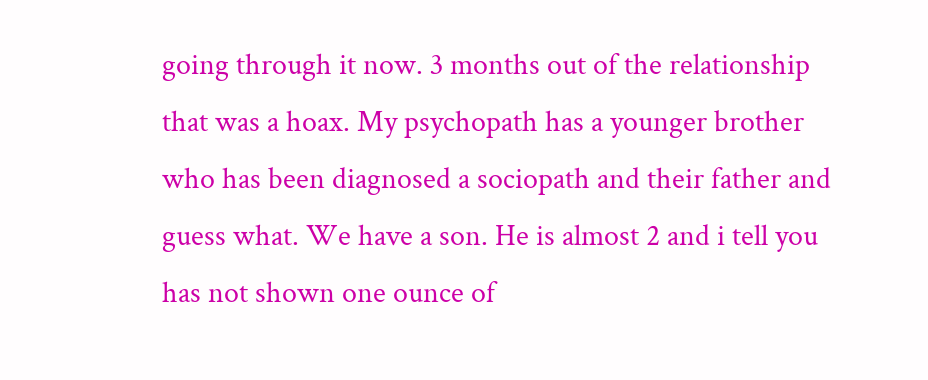going through it now. 3 months out of the relationship that was a hoax. My psychopath has a younger brother who has been diagnosed a sociopath and their father and guess what. We have a son. He is almost 2 and i tell you has not shown one ounce of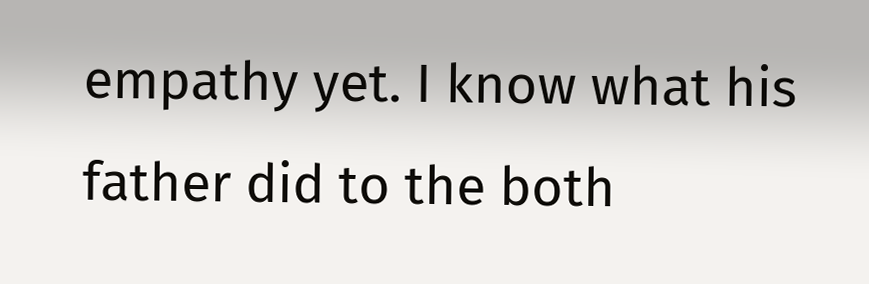empathy yet. I know what his father did to the both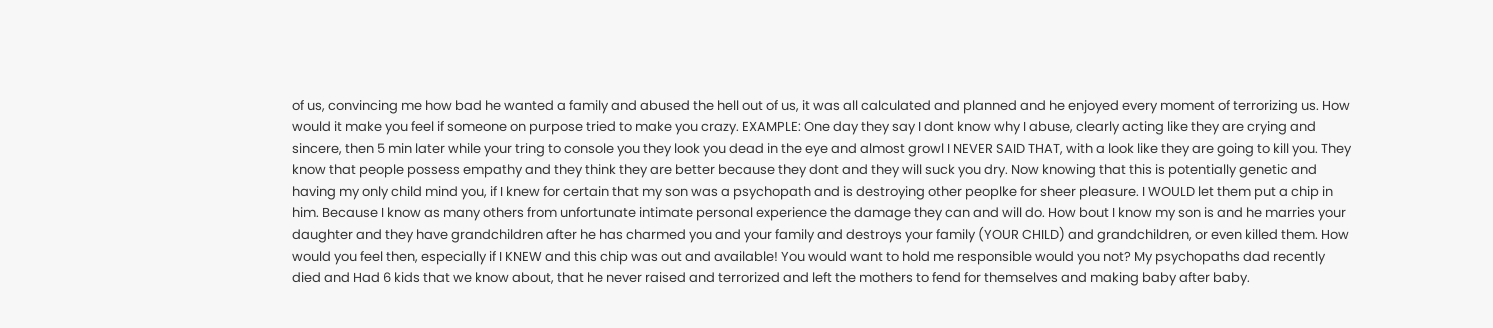of us, convincing me how bad he wanted a family and abused the hell out of us, it was all calculated and planned and he enjoyed every moment of terrorizing us. How would it make you feel if someone on purpose tried to make you crazy. EXAMPLE: One day they say I dont know why I abuse, clearly acting like they are crying and sincere, then 5 min later while your tring to console you they look you dead in the eye and almost growl I NEVER SAID THAT, with a look like they are going to kill you. They know that people possess empathy and they think they are better because they dont and they will suck you dry. Now knowing that this is potentially genetic and having my only child mind you, if I knew for certain that my son was a psychopath and is destroying other peoplke for sheer pleasure. I WOULD let them put a chip in him. Because I know as many others from unfortunate intimate personal experience the damage they can and will do. How bout I know my son is and he marries your daughter and they have grandchildren after he has charmed you and your family and destroys your family (YOUR CHILD) and grandchildren, or even killed them. How would you feel then, especially if I KNEW and this chip was out and available! You would want to hold me responsible would you not? My psychopaths dad recently died and Had 6 kids that we know about, that he never raised and terrorized and left the mothers to fend for themselves and making baby after baby.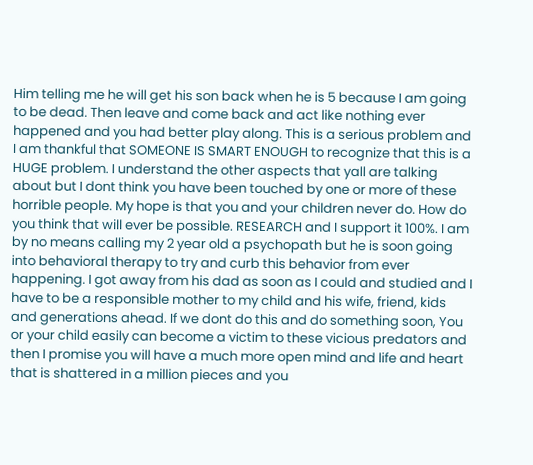Him telling me he will get his son back when he is 5 because I am going to be dead. Then leave and come back and act like nothing ever happened and you had better play along. This is a serious problem and I am thankful that SOMEONE IS SMART ENOUGH to recognize that this is a HUGE problem. I understand the other aspects that yall are talking about but I dont think you have been touched by one or more of these horrible people. My hope is that you and your children never do. How do you think that will ever be possible. RESEARCH and I support it 100%. I am by no means calling my 2 year old a psychopath but he is soon going into behavioral therapy to try and curb this behavior from ever happening. I got away from his dad as soon as I could and studied and I have to be a responsible mother to my child and his wife, friend, kids and generations ahead. If we dont do this and do something soon, You or your child easily can become a victim to these vicious predators and then I promise you will have a much more open mind and life and heart that is shattered in a million pieces and you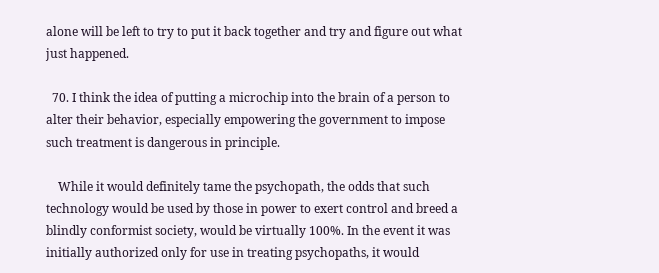alone will be left to try to put it back together and try and figure out what just happened.

  70. I think the idea of putting a microchip into the brain of a person to alter their behavior, especially empowering the government to impose such treatment is dangerous in principle.

    While it would definitely tame the psychopath, the odds that such technology would be used by those in power to exert control and breed a blindly conformist society, would be virtually 100%. In the event it was initially authorized only for use in treating psychopaths, it would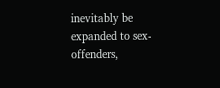inevitably be expanded to sex-offenders,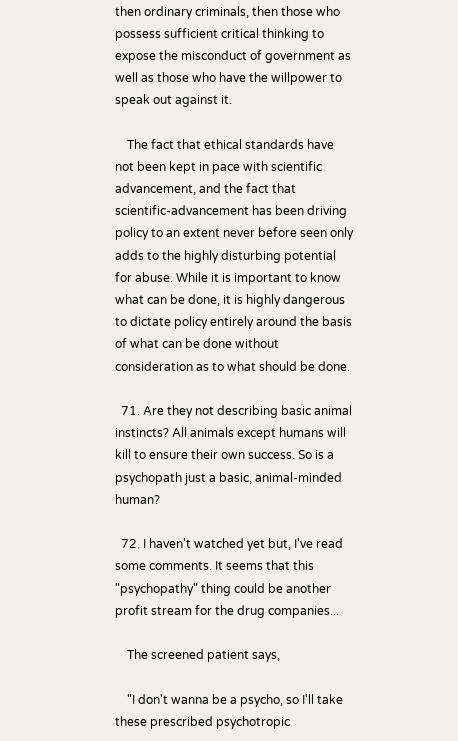then ordinary criminals, then those who possess sufficient critical thinking to expose the misconduct of government as well as those who have the willpower to speak out against it.

    The fact that ethical standards have not been kept in pace with scientific advancement, and the fact that scientific-advancement has been driving policy to an extent never before seen only adds to the highly disturbing potential for abuse. While it is important to know what can be done, it is highly dangerous to dictate policy entirely around the basis of what can be done without consideration as to what should be done.

  71. Are they not describing basic animal instincts? All animals except humans will kill to ensure their own success. So is a psychopath just a basic, animal-minded human?

  72. I haven't watched yet but, I've read some comments. It seems that this "psychopathy" thing could be another profit stream for the drug companies...

    The screened patient says,

    "I don't wanna be a psycho, so I'll take these prescribed psychotropic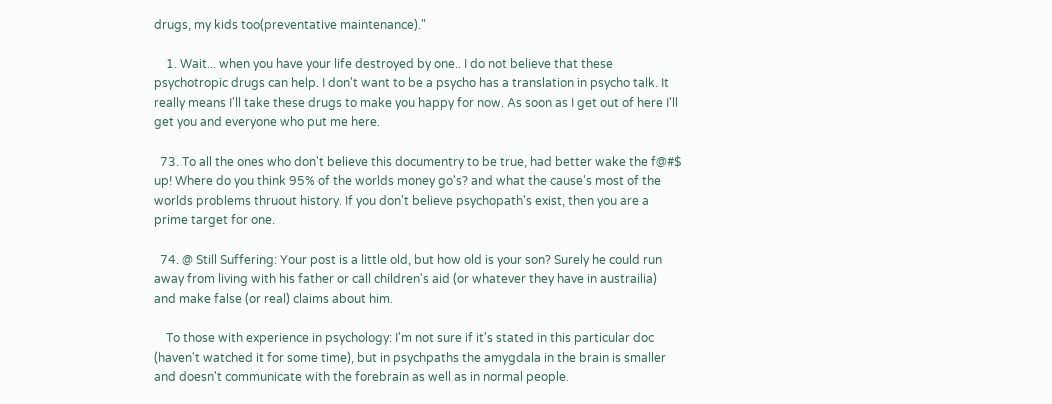drugs, my kids too(preventative maintenance)."

    1. Wait... when you have your life destroyed by one.. I do not believe that these psychotropic drugs can help. I don't want to be a psycho has a translation in psycho talk. It really means I'll take these drugs to make you happy for now. As soon as I get out of here I'll get you and everyone who put me here.

  73. To all the ones who don't believe this documentry to be true, had better wake the f@#$ up! Where do you think 95% of the worlds money go's? and what the cause's most of the worlds problems thruout history. If you don't believe psychopath's exist, then you are a prime target for one.

  74. @ Still Suffering: Your post is a little old, but how old is your son? Surely he could run away from living with his father or call children's aid (or whatever they have in austrailia) and make false (or real) claims about him.

    To those with experience in psychology: I'm not sure if it's stated in this particular doc (haven't watched it for some time), but in psychpaths the amygdala in the brain is smaller and doesn't communicate with the forebrain as well as in normal people.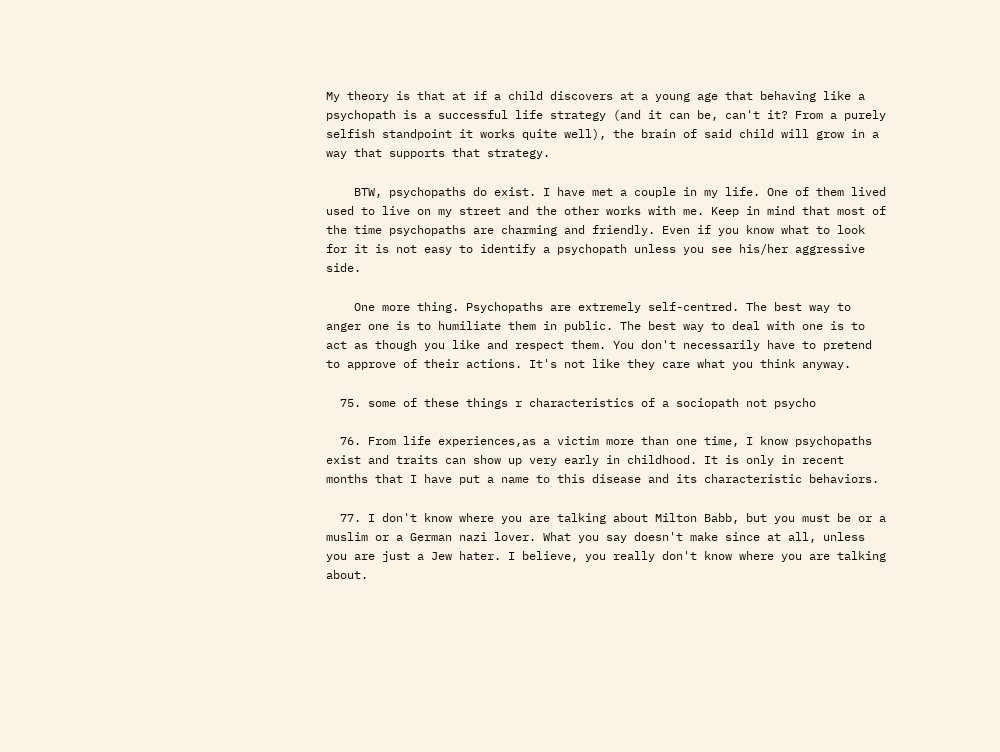My theory is that at if a child discovers at a young age that behaving like a psychopath is a successful life strategy (and it can be, can't it? From a purely selfish standpoint it works quite well), the brain of said child will grow in a way that supports that strategy.

    BTW, psychopaths do exist. I have met a couple in my life. One of them lived used to live on my street and the other works with me. Keep in mind that most of the time psychopaths are charming and friendly. Even if you know what to look for it is not easy to identify a psychopath unless you see his/her aggressive side.

    One more thing. Psychopaths are extremely self-centred. The best way to anger one is to humiliate them in public. The best way to deal with one is to act as though you like and respect them. You don't necessarily have to pretend to approve of their actions. It's not like they care what you think anyway.

  75. some of these things r characteristics of a sociopath not psycho

  76. From life experiences,as a victim more than one time, I know psychopaths exist and traits can show up very early in childhood. It is only in recent months that I have put a name to this disease and its characteristic behaviors.

  77. I don't know where you are talking about Milton Babb, but you must be or a muslim or a German nazi lover. What you say doesn't make since at all, unless you are just a Jew hater. I believe, you really don't know where you are talking about.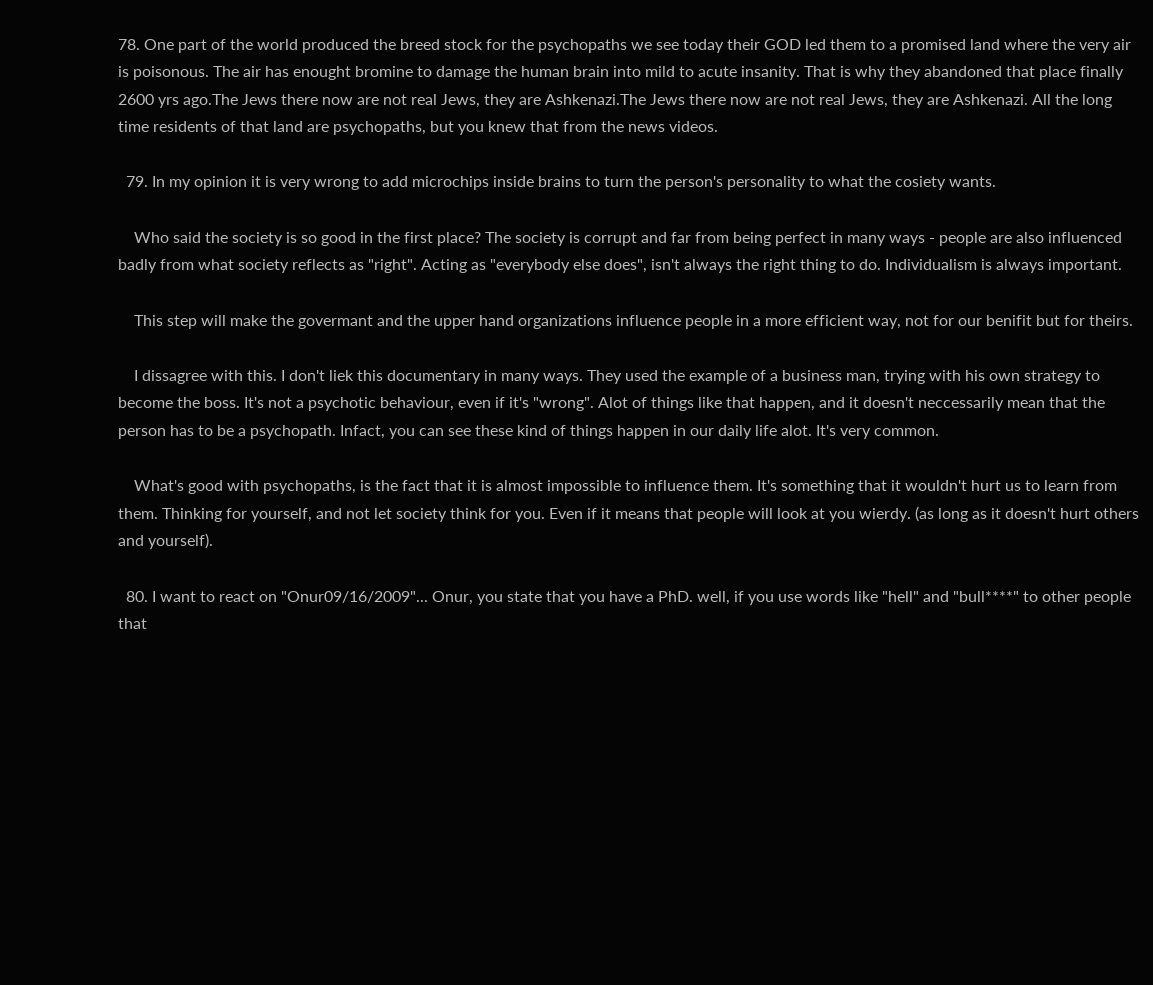78. One part of the world produced the breed stock for the psychopaths we see today their GOD led them to a promised land where the very air is poisonous. The air has enought bromine to damage the human brain into mild to acute insanity. That is why they abandoned that place finally 2600 yrs ago.The Jews there now are not real Jews, they are Ashkenazi.The Jews there now are not real Jews, they are Ashkenazi. All the long time residents of that land are psychopaths, but you knew that from the news videos.

  79. In my opinion it is very wrong to add microchips inside brains to turn the person's personality to what the cosiety wants.

    Who said the society is so good in the first place? The society is corrupt and far from being perfect in many ways - people are also influenced badly from what society reflects as "right". Acting as "everybody else does", isn't always the right thing to do. Individualism is always important.

    This step will make the govermant and the upper hand organizations influence people in a more efficient way, not for our benifit but for theirs.

    I dissagree with this. I don't liek this documentary in many ways. They used the example of a business man, trying with his own strategy to become the boss. It's not a psychotic behaviour, even if it's "wrong". Alot of things like that happen, and it doesn't neccessarily mean that the person has to be a psychopath. Infact, you can see these kind of things happen in our daily life alot. It's very common.

    What's good with psychopaths, is the fact that it is almost impossible to influence them. It's something that it wouldn't hurt us to learn from them. Thinking for yourself, and not let society think for you. Even if it means that people will look at you wierdy. (as long as it doesn't hurt others and yourself).

  80. I want to react on "Onur09/16/2009"... Onur, you state that you have a PhD. well, if you use words like "hell" and "bull****" to other people that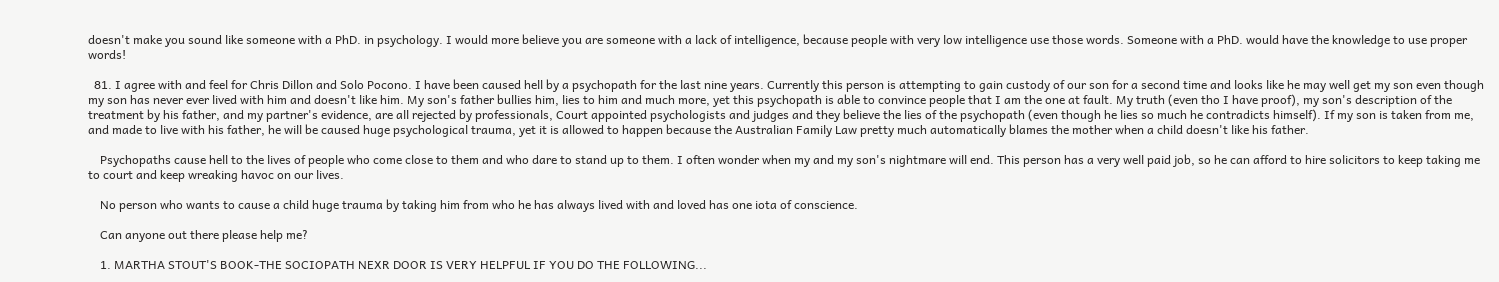doesn't make you sound like someone with a PhD. in psychology. I would more believe you are someone with a lack of intelligence, because people with very low intelligence use those words. Someone with a PhD. would have the knowledge to use proper words!

  81. I agree with and feel for Chris Dillon and Solo Pocono. I have been caused hell by a psychopath for the last nine years. Currently this person is attempting to gain custody of our son for a second time and looks like he may well get my son even though my son has never ever lived with him and doesn't like him. My son's father bullies him, lies to him and much more, yet this psychopath is able to convince people that I am the one at fault. My truth (even tho I have proof), my son's description of the treatment by his father, and my partner's evidence, are all rejected by professionals, Court appointed psychologists and judges and they believe the lies of the psychopath (even though he lies so much he contradicts himself). If my son is taken from me, and made to live with his father, he will be caused huge psychological trauma, yet it is allowed to happen because the Australian Family Law pretty much automatically blames the mother when a child doesn't like his father.

    Psychopaths cause hell to the lives of people who come close to them and who dare to stand up to them. I often wonder when my and my son's nightmare will end. This person has a very well paid job, so he can afford to hire solicitors to keep taking me to court and keep wreaking havoc on our lives.

    No person who wants to cause a child huge trauma by taking him from who he has always lived with and loved has one iota of conscience.

    Can anyone out there please help me?

    1. MARTHA STOUT'S BOOK-THE SOCIOPATH NEXR DOOR IS VERY HELPFUL IF YOU DO THE FOLLOWING...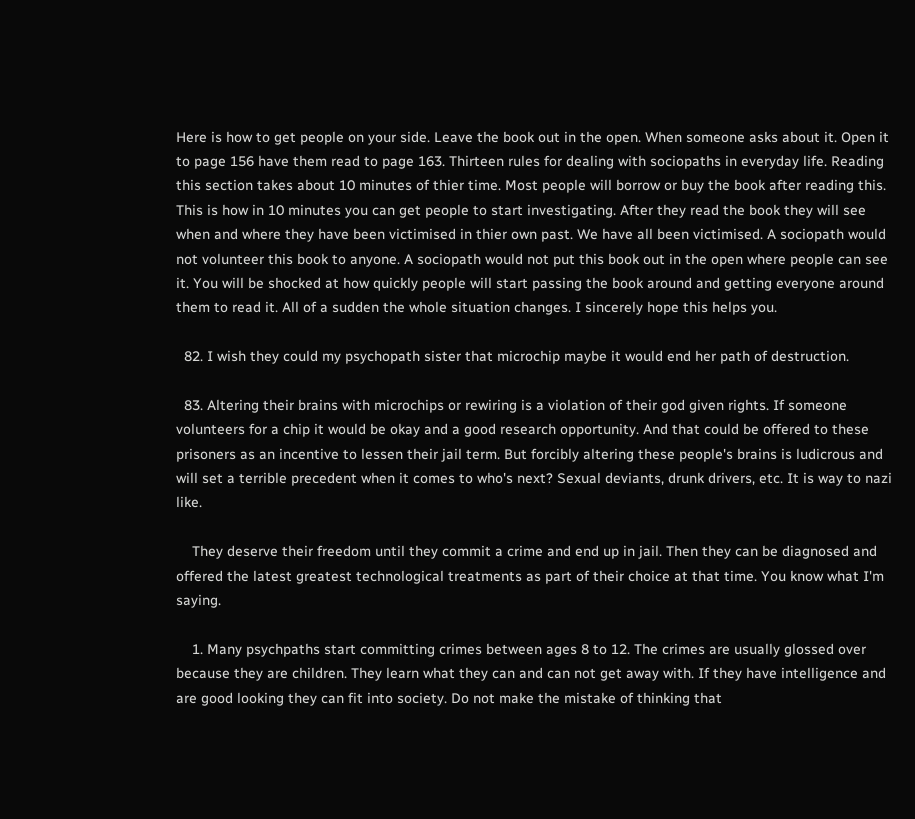Here is how to get people on your side. Leave the book out in the open. When someone asks about it. Open it to page 156 have them read to page 163. Thirteen rules for dealing with sociopaths in everyday life. Reading this section takes about 10 minutes of thier time. Most people will borrow or buy the book after reading this. This is how in 10 minutes you can get people to start investigating. After they read the book they will see when and where they have been victimised in thier own past. We have all been victimised. A sociopath would not volunteer this book to anyone. A sociopath would not put this book out in the open where people can see it. You will be shocked at how quickly people will start passing the book around and getting everyone around them to read it. All of a sudden the whole situation changes. I sincerely hope this helps you.

  82. I wish they could my psychopath sister that microchip maybe it would end her path of destruction.

  83. Altering their brains with microchips or rewiring is a violation of their god given rights. If someone volunteers for a chip it would be okay and a good research opportunity. And that could be offered to these prisoners as an incentive to lessen their jail term. But forcibly altering these people's brains is ludicrous and will set a terrible precedent when it comes to who's next? Sexual deviants, drunk drivers, etc. It is way to nazi like.

    They deserve their freedom until they commit a crime and end up in jail. Then they can be diagnosed and offered the latest greatest technological treatments as part of their choice at that time. You know what I'm saying.

    1. Many psychpaths start committing crimes between ages 8 to 12. The crimes are usually glossed over because they are children. They learn what they can and can not get away with. If they have intelligence and are good looking they can fit into society. Do not make the mistake of thinking that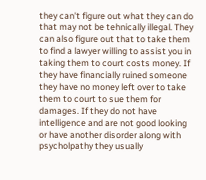they can't figure out what they can do that may not be tehnically illegal. They can also figure out that to take them to find a lawyer willing to assist you in taking them to court costs money. If they have financially ruined someone they have no money left over to take them to court to sue them for damages. If they do not have intelligence and are not good looking or have another disorder along with psycholpathy they usually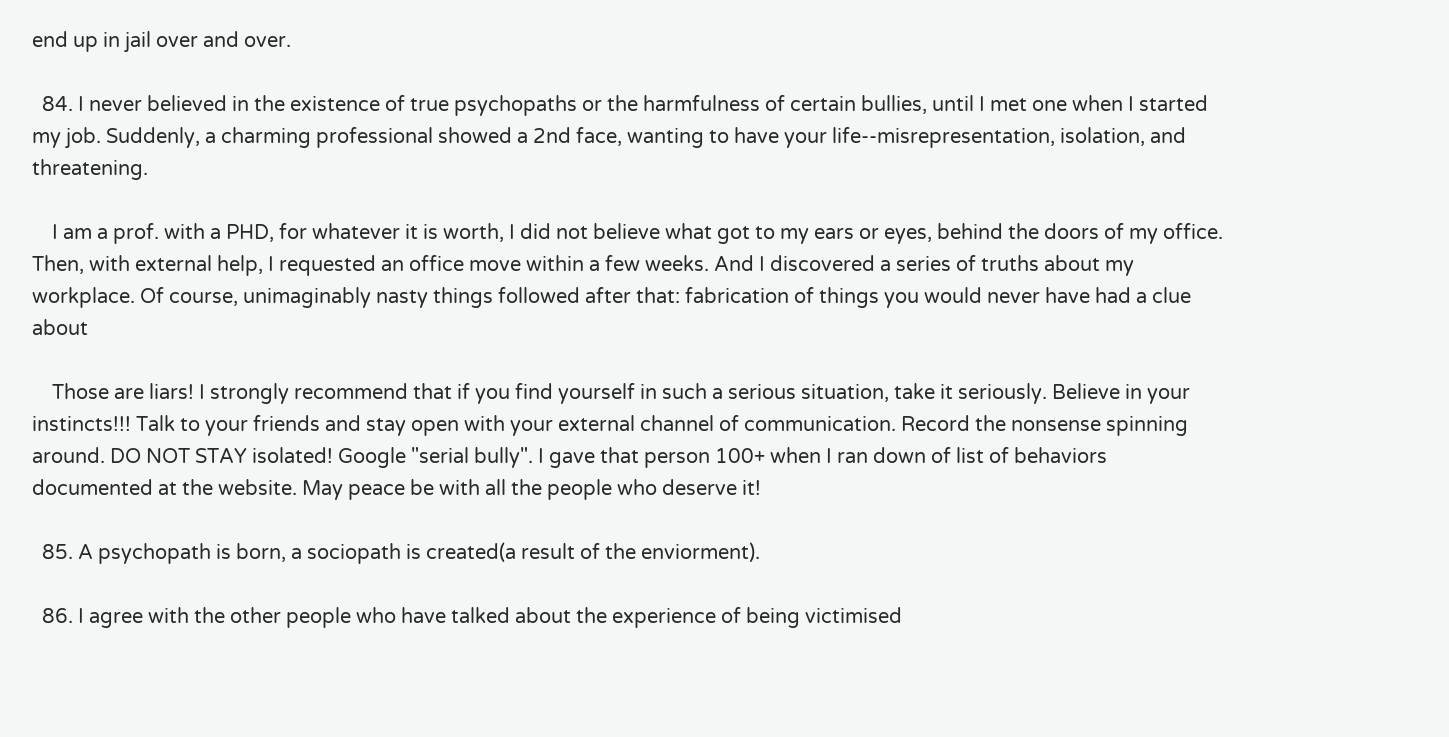end up in jail over and over.

  84. I never believed in the existence of true psychopaths or the harmfulness of certain bullies, until I met one when I started my job. Suddenly, a charming professional showed a 2nd face, wanting to have your life--misrepresentation, isolation, and threatening.

    I am a prof. with a PHD, for whatever it is worth, I did not believe what got to my ears or eyes, behind the doors of my office. Then, with external help, I requested an office move within a few weeks. And I discovered a series of truths about my workplace. Of course, unimaginably nasty things followed after that: fabrication of things you would never have had a clue about

    Those are liars! I strongly recommend that if you find yourself in such a serious situation, take it seriously. Believe in your instincts!!! Talk to your friends and stay open with your external channel of communication. Record the nonsense spinning around. DO NOT STAY isolated! Google "serial bully". I gave that person 100+ when I ran down of list of behaviors documented at the website. May peace be with all the people who deserve it!

  85. A psychopath is born, a sociopath is created(a result of the enviorment).

  86. I agree with the other people who have talked about the experience of being victimised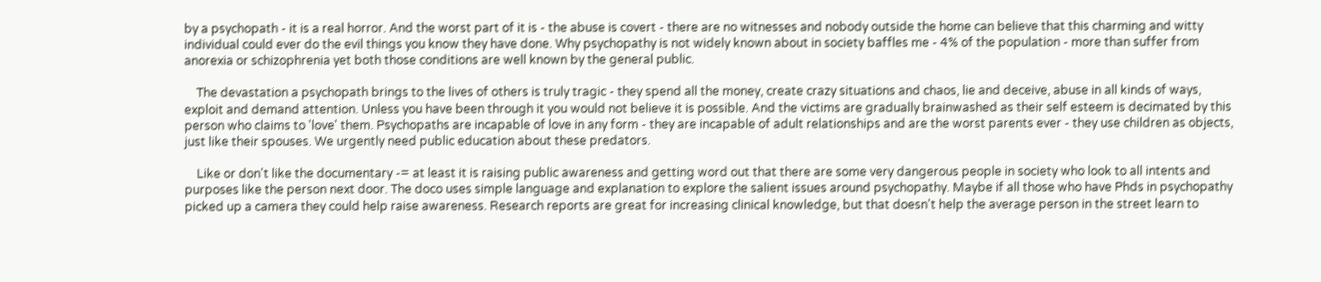by a psychopath - it is a real horror. And the worst part of it is - the abuse is covert - there are no witnesses and nobody outside the home can believe that this charming and witty individual could ever do the evil things you know they have done. Why psychopathy is not widely known about in society baffles me - 4% of the population - more than suffer from anorexia or schizophrenia yet both those conditions are well known by the general public.

    The devastation a psychopath brings to the lives of others is truly tragic - they spend all the money, create crazy situations and chaos, lie and deceive, abuse in all kinds of ways, exploit and demand attention. Unless you have been through it you would not believe it is possible. And the victims are gradually brainwashed as their self esteem is decimated by this person who claims to 'love' them. Psychopaths are incapable of love in any form - they are incapable of adult relationships and are the worst parents ever - they use children as objects, just like their spouses. We urgently need public education about these predators.

    Like or don't like the documentary -= at least it is raising public awareness and getting word out that there are some very dangerous people in society who look to all intents and purposes like the person next door. The doco uses simple language and explanation to explore the salient issues around psychopathy. Maybe if all those who have Phds in psychopathy picked up a camera they could help raise awareness. Research reports are great for increasing clinical knowledge, but that doesn't help the average person in the street learn to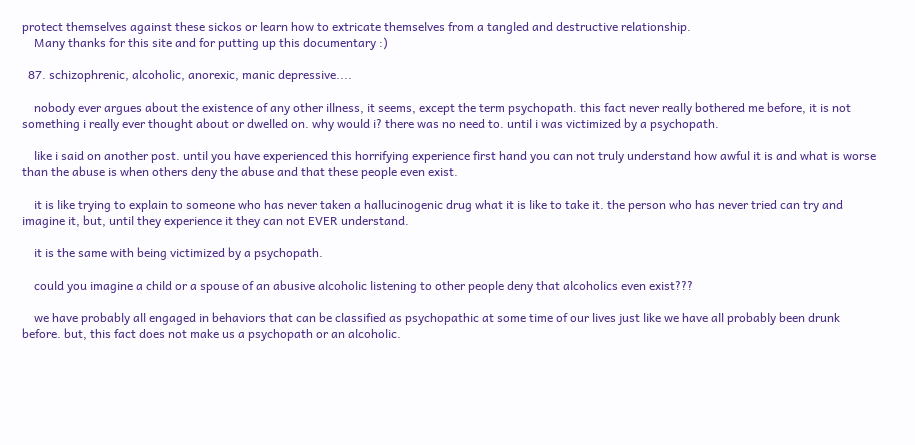protect themselves against these sickos or learn how to extricate themselves from a tangled and destructive relationship.
    Many thanks for this site and for putting up this documentary :)

  87. schizophrenic, alcoholic, anorexic, manic depressive....

    nobody ever argues about the existence of any other illness, it seems, except the term psychopath. this fact never really bothered me before, it is not something i really ever thought about or dwelled on. why would i? there was no need to. until i was victimized by a psychopath.

    like i said on another post. until you have experienced this horrifying experience first hand you can not truly understand how awful it is and what is worse than the abuse is when others deny the abuse and that these people even exist.

    it is like trying to explain to someone who has never taken a hallucinogenic drug what it is like to take it. the person who has never tried can try and imagine it, but, until they experience it they can not EVER understand.

    it is the same with being victimized by a psychopath.

    could you imagine a child or a spouse of an abusive alcoholic listening to other people deny that alcoholics even exist???

    we have probably all engaged in behaviors that can be classified as psychopathic at some time of our lives just like we have all probably been drunk before. but, this fact does not make us a psychopath or an alcoholic.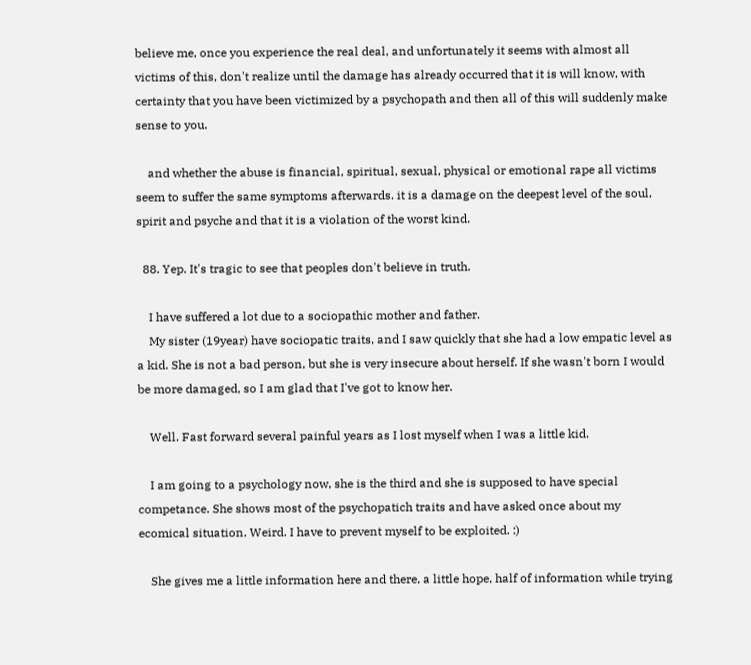believe me, once you experience the real deal, and unfortunately it seems with almost all victims of this, don't realize until the damage has already occurred that it is will know, with certainty that you have been victimized by a psychopath and then all of this will suddenly make sense to you.

    and whether the abuse is financial, spiritual, sexual, physical or emotional rape all victims seem to suffer the same symptoms afterwards. it is a damage on the deepest level of the soul, spirit and psyche and that it is a violation of the worst kind.

  88. Yep. It's tragic to see that peoples don't believe in truth.

    I have suffered a lot due to a sociopathic mother and father.
    My sister (19year) have sociopatic traits, and I saw quickly that she had a low empatic level as a kid. She is not a bad person, but she is very insecure about herself. If she wasn't born I would be more damaged, so I am glad that I've got to know her.

    Well. Fast forward several painful years as I lost myself when I was a little kid.

    I am going to a psychology now, she is the third and she is supposed to have special competance. She shows most of the psychopatich traits and have asked once about my ecomical situation. Weird. I have to prevent myself to be exploited. :)

    She gives me a little information here and there, a little hope, half of information while trying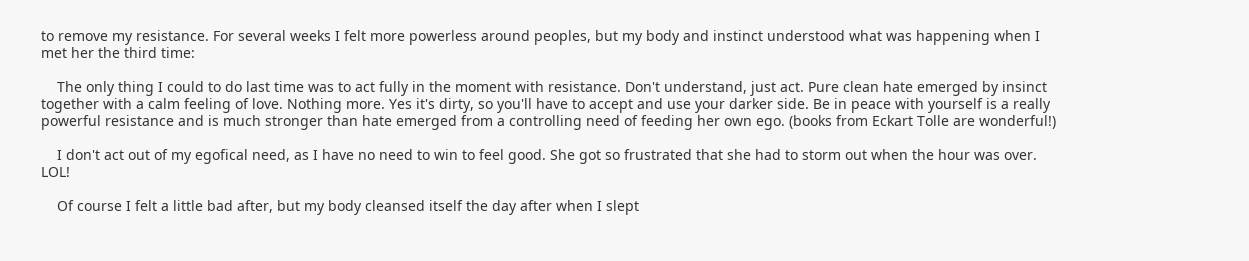to remove my resistance. For several weeks I felt more powerless around peoples, but my body and instinct understood what was happening when I met her the third time:

    The only thing I could to do last time was to act fully in the moment with resistance. Don't understand, just act. Pure clean hate emerged by insinct together with a calm feeling of love. Nothing more. Yes it's dirty, so you'll have to accept and use your darker side. Be in peace with yourself is a really powerful resistance and is much stronger than hate emerged from a controlling need of feeding her own ego. (books from Eckart Tolle are wonderful!)

    I don't act out of my egofical need, as I have no need to win to feel good. She got so frustrated that she had to storm out when the hour was over. LOL!

    Of course I felt a little bad after, but my body cleansed itself the day after when I slept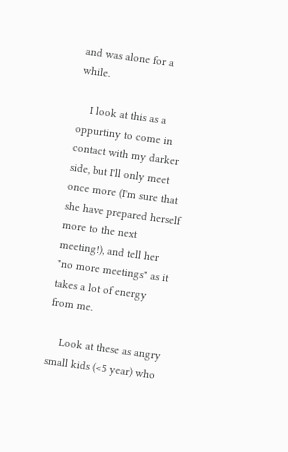and was alone for a while.

    I look at this as a oppurtiny to come in contact with my darker side, but I'll only meet once more (I'm sure that she have prepared herself more to the next meeting!), and tell her "no more meetings" as it takes a lot of energy from me.

    Look at these as angry small kids (<5 year) who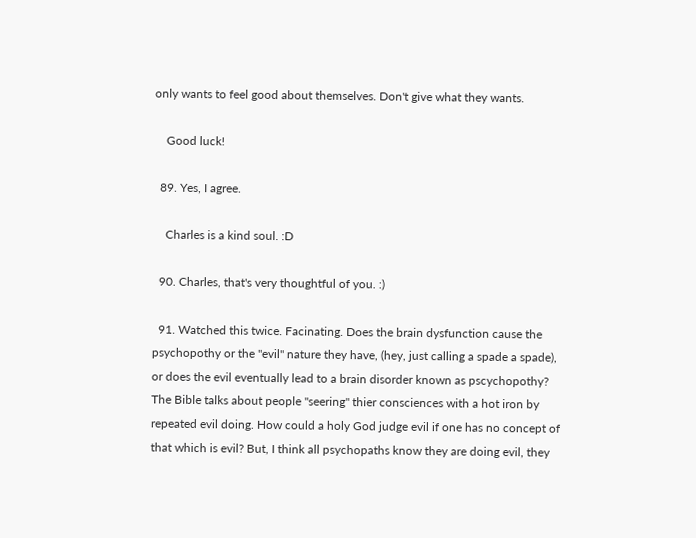only wants to feel good about themselves. Don't give what they wants.

    Good luck!

  89. Yes, I agree.

    Charles is a kind soul. :D

  90. Charles, that's very thoughtful of you. :)

  91. Watched this twice. Facinating. Does the brain dysfunction cause the psychopothy or the "evil" nature they have, (hey, just calling a spade a spade), or does the evil eventually lead to a brain disorder known as pscychopothy? The Bible talks about people "seering" thier consciences with a hot iron by repeated evil doing. How could a holy God judge evil if one has no concept of that which is evil? But, I think all psychopaths know they are doing evil, they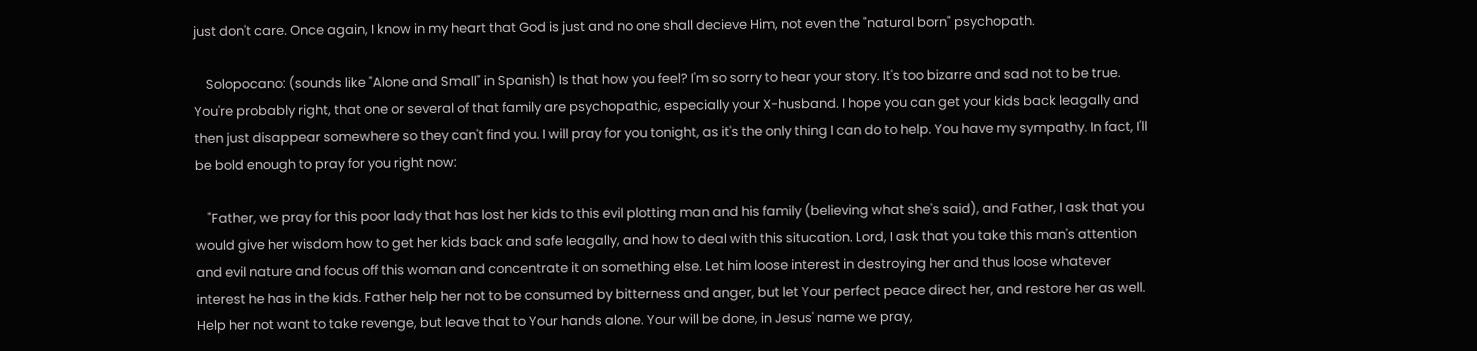just don't care. Once again, I know in my heart that God is just and no one shall decieve Him, not even the "natural born" psychopath.

    Solopocano: (sounds like "Alone and Small" in Spanish) Is that how you feel? I'm so sorry to hear your story. It's too bizarre and sad not to be true. You're probably right, that one or several of that family are psychopathic, especially your X-husband. I hope you can get your kids back leagally and then just disappear somewhere so they can't find you. I will pray for you tonight, as it's the only thing I can do to help. You have my sympathy. In fact, I'll be bold enough to pray for you right now:

    "Father, we pray for this poor lady that has lost her kids to this evil plotting man and his family (believing what she's said), and Father, I ask that you would give her wisdom how to get her kids back and safe leagally, and how to deal with this situcation. Lord, I ask that you take this man's attention and evil nature and focus off this woman and concentrate it on something else. Let him loose interest in destroying her and thus loose whatever interest he has in the kids. Father help her not to be consumed by bitterness and anger, but let Your perfect peace direct her, and restore her as well. Help her not want to take revenge, but leave that to Your hands alone. Your will be done, in Jesus' name we pray,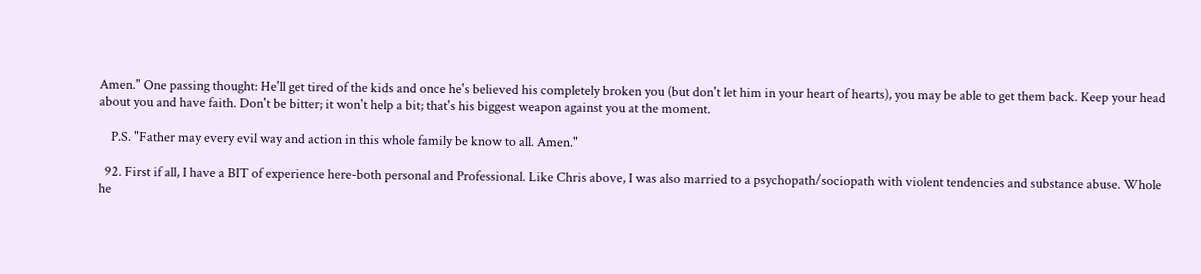Amen." One passing thought: He'll get tired of the kids and once he's believed his completely broken you (but don't let him in your heart of hearts), you may be able to get them back. Keep your head about you and have faith. Don't be bitter; it won't help a bit; that's his biggest weapon against you at the moment.

    P.S. "Father may every evil way and action in this whole family be know to all. Amen."

  92. First if all, I have a BIT of experience here-both personal and Professional. Like Chris above, I was also married to a psychopath/sociopath with violent tendencies and substance abuse. Whole he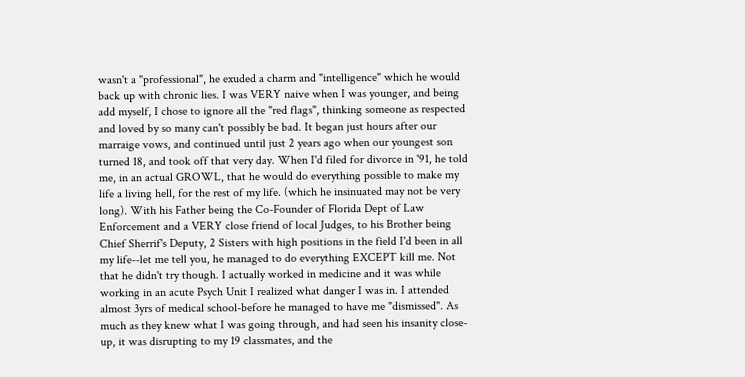wasn't a "professional", he exuded a charm and "intelligence" which he would back up with chronic lies. I was VERY naive when I was younger, and being add myself, I chose to ignore all the "red flags", thinking someone as respected and loved by so many can't possibly be bad. It began just hours after our marraige vows, and continued until just 2 years ago when our youngest son turned 18, and took off that very day. When I'd filed for divorce in '91, he told me, in an actual GROWL, that he would do everything possible to make my life a living hell, for the rest of my life. (which he insinuated may not be very long). With his Father being the Co-Founder of Florida Dept of Law Enforcement and a VERY close friend of local Judges, to his Brother being Chief Sherrif's Deputy, 2 Sisters with high positions in the field I'd been in all my life--let me tell you, he managed to do everything EXCEPT kill me. Not that he didn't try though. I actually worked in medicine and it was while working in an acute Psych Unit I realized what danger I was in. I attended almost 3yrs of medical school-before he managed to have me "dismissed". As much as they knew what I was going through, and had seen his insanity close-up, it was disrupting to my 19 classmates, and the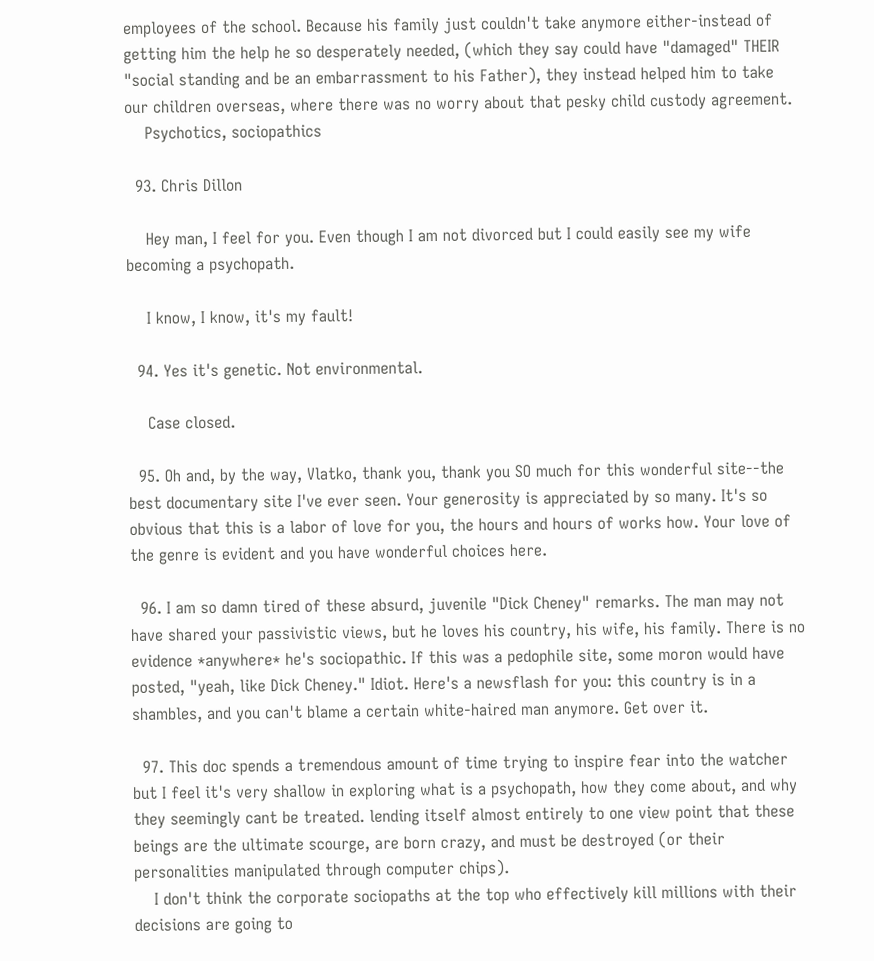employees of the school. Because his family just couldn't take anymore either-instead of getting him the help he so desperately needed, (which they say could have "damaged" THEIR "social standing and be an embarrassment to his Father), they instead helped him to take our children overseas, where there was no worry about that pesky child custody agreement.
    Psychotics, sociopathics

  93. Chris Dillon

    Hey man, I feel for you. Even though I am not divorced but I could easily see my wife becoming a psychopath.

    I know, I know, it's my fault!

  94. Yes it's genetic. Not environmental.

    Case closed.

  95. Oh and, by the way, Vlatko, thank you, thank you SO much for this wonderful site--the best documentary site I've ever seen. Your generosity is appreciated by so many. It's so obvious that this is a labor of love for you, the hours and hours of works how. Your love of the genre is evident and you have wonderful choices here.

  96. I am so damn tired of these absurd, juvenile "Dick Cheney" remarks. The man may not have shared your passivistic views, but he loves his country, his wife, his family. There is no evidence *anywhere* he's sociopathic. If this was a pedophile site, some moron would have posted, "yeah, like Dick Cheney." Idiot. Here's a newsflash for you: this country is in a shambles, and you can't blame a certain white-haired man anymore. Get over it.

  97. This doc spends a tremendous amount of time trying to inspire fear into the watcher but I feel it's very shallow in exploring what is a psychopath, how they come about, and why they seemingly cant be treated. lending itself almost entirely to one view point that these beings are the ultimate scourge, are born crazy, and must be destroyed (or their personalities manipulated through computer chips).
    I don't think the corporate sociopaths at the top who effectively kill millions with their decisions are going to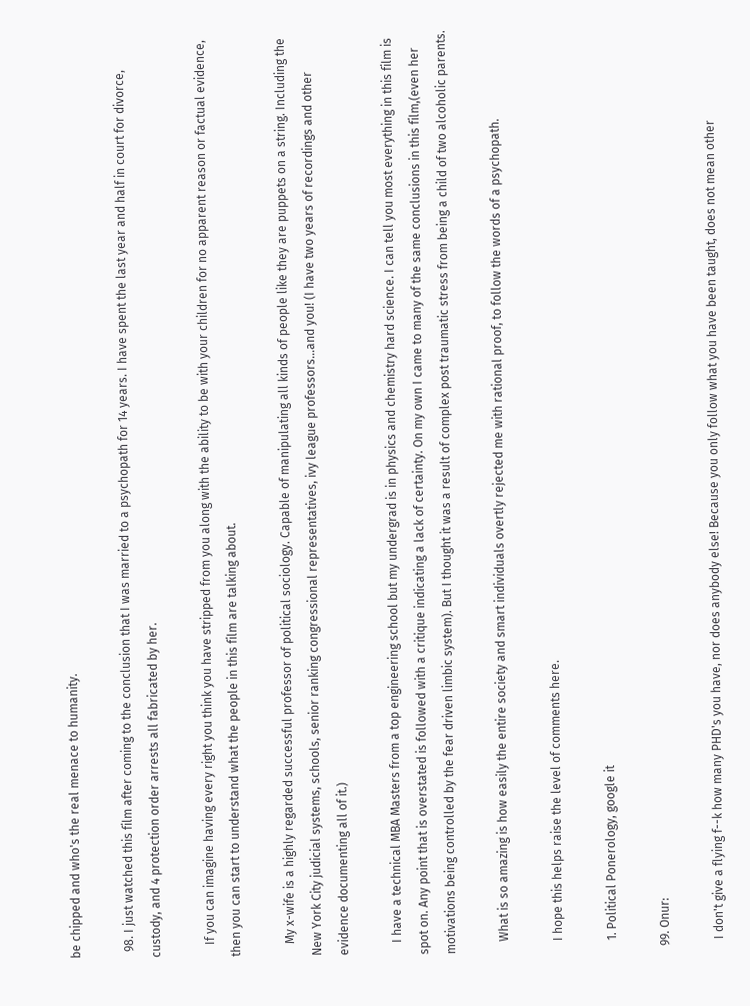be chipped and who's the real menace to humanity.

  98. I just watched this film after coming to the conclusion that I was married to a psychopath for 14 years. I have spent the last year and half in court for divorce, custody, and 4 protection order arrests all fabricated by her.

    If you can imagine having every right you think you have stripped from you along with the ability to be with your children for no apparent reason or factual evidence, then you can start to understand what the people in this film are talking about.

    My x-wife is a highly regarded successful professor of political sociology. Capable of manipulating all kinds of people like they are puppets on a string. Including the New York City judicial systems, schools, senior ranking congressional representatives, ivy league professors…and you! (I have two years of recordings and other evidence documenting all of it.)

    I have a technical MBA Masters from a top engineering school but my undergrad is in physics and chemistry hard science. I can tell you most everything in this film is spot on. Any point that is overstated is followed with a critique indicating a lack of certainty. On my own I came to many of the same conclusions in this film,(even her motivations being controlled by the fear driven limbic system). But I thought it was a result of complex post traumatic stress from being a child of two alcoholic parents.

    What is so amazing is how easily the entire society and smart individuals overtly rejected me with rational proof, to follow the words of a psychopath.

    I hope this helps raise the level of comments here.

    1. Political Ponerology, google it

  99. Onur:

    I don't give a flying f--k how many PHD's you have, nor does anybody else! Because you only follow what you have been taught, does not mean other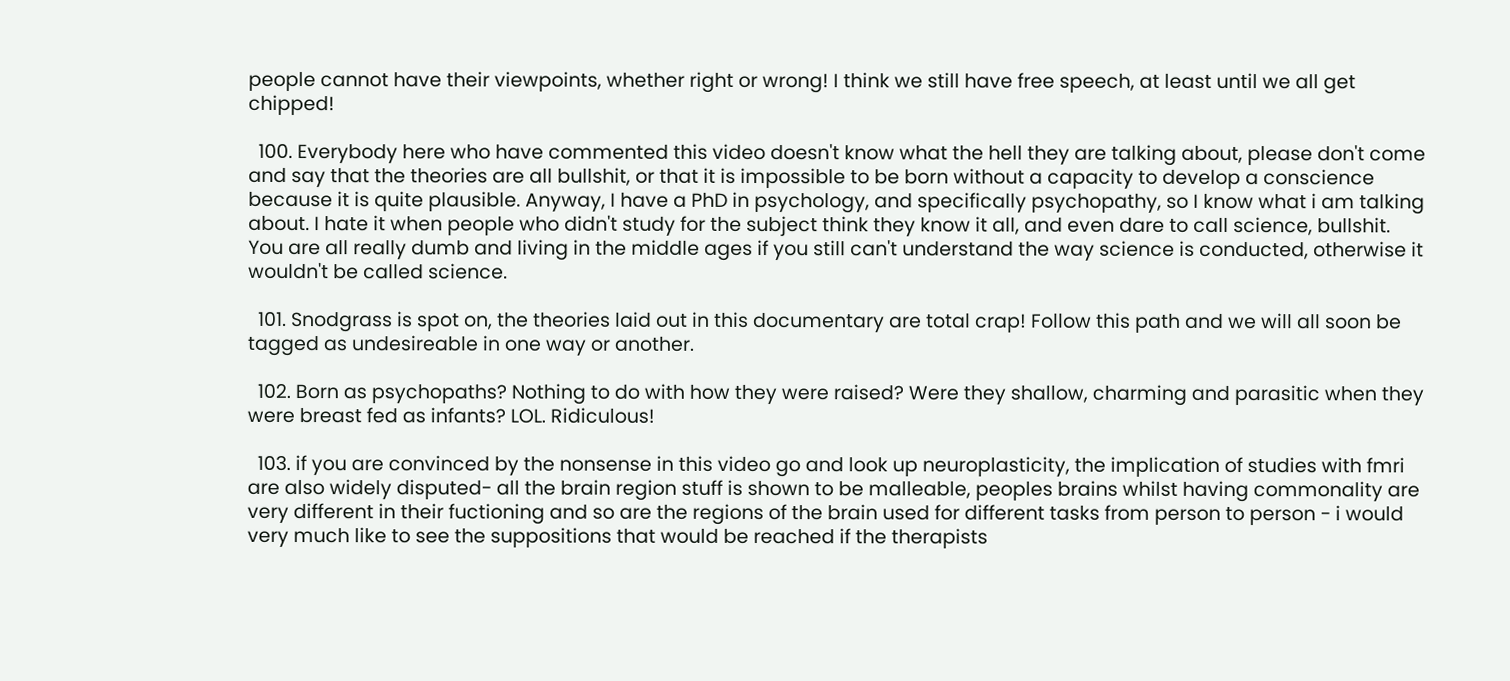people cannot have their viewpoints, whether right or wrong! I think we still have free speech, at least until we all get chipped!

  100. Everybody here who have commented this video doesn't know what the hell they are talking about, please don't come and say that the theories are all bullshit, or that it is impossible to be born without a capacity to develop a conscience because it is quite plausible. Anyway, I have a PhD in psychology, and specifically psychopathy, so I know what i am talking about. I hate it when people who didn't study for the subject think they know it all, and even dare to call science, bullshit. You are all really dumb and living in the middle ages if you still can't understand the way science is conducted, otherwise it wouldn't be called science.

  101. Snodgrass is spot on, the theories laid out in this documentary are total crap! Follow this path and we will all soon be tagged as undesireable in one way or another.

  102. Born as psychopaths? Nothing to do with how they were raised? Were they shallow, charming and parasitic when they were breast fed as infants? LOL. Ridiculous!

  103. if you are convinced by the nonsense in this video go and look up neuroplasticity, the implication of studies with fmri are also widely disputed- all the brain region stuff is shown to be malleable, peoples brains whilst having commonality are very different in their fuctioning and so are the regions of the brain used for different tasks from person to person - i would very much like to see the suppositions that would be reached if the therapists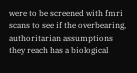were to be screened with fmri scans to see if the overbearing, authoritarian assumptions they reach has a biological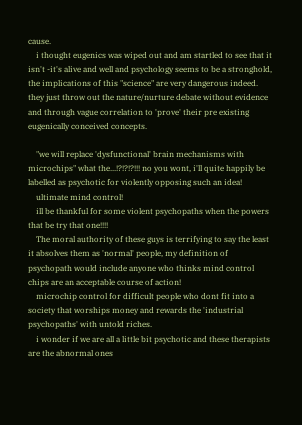cause.
    i thought eugenics was wiped out and am startled to see that it isn't -it's alive and well and psychology seems to be a stronghold, the implications of this "science" are very dangerous indeed. they just throw out the nature/nurture debate without evidence and through vague correlation to 'prove' their pre existing eugenically conceived concepts.

    "we will replace 'dysfunctional' brain mechanisms with microchips" what the...!?!?!?!!! no you wont, i'll quite happily be labelled as psychotic for violently opposing such an idea!
    ultimate mind control!
    ill be thankful for some violent psychopaths when the powers that be try that one!!!!
    The moral authority of these guys is terrifying to say the least it absolves them as 'normal' people, my definition of psychopath would include anyone who thinks mind control chips are an acceptable course of action!
    microchip control for difficult people who dont fit into a society that worships money and rewards the 'industrial psychopaths' with untold riches.
    i wonder if we are all a little bit psychotic and these therapists are the abnormal ones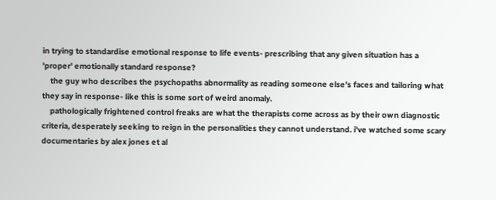in trying to standardise emotional response to life events- prescribing that any given situation has a 'proper' emotionally standard response?
    the guy who describes the psychopaths abnormality as reading someone else's faces and tailoring what they say in response- like this is some sort of weird anomaly.
    pathologically frightened control freaks are what the therapists come across as by their own diagnostic criteria, desperately seeking to reign in the personalities they cannot understand. i've watched some scary documentaries by alex jones et al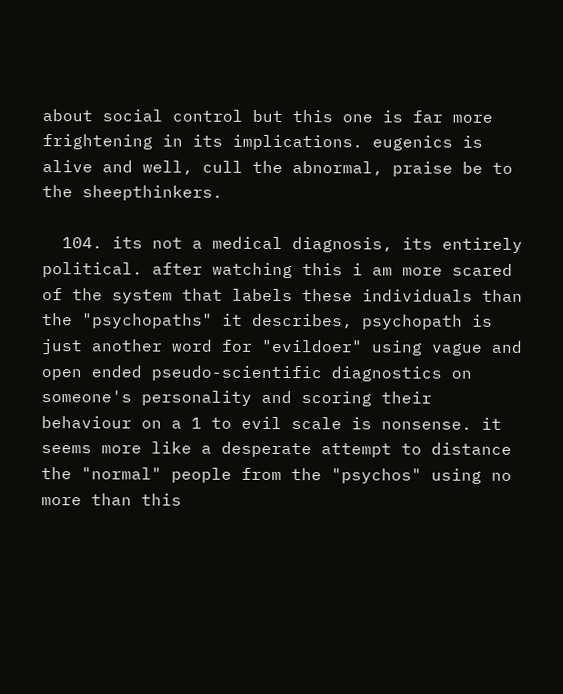about social control but this one is far more frightening in its implications. eugenics is alive and well, cull the abnormal, praise be to the sheepthinkers.

  104. its not a medical diagnosis, its entirely political. after watching this i am more scared of the system that labels these individuals than the "psychopaths" it describes, psychopath is just another word for "evildoer" using vague and open ended pseudo-scientific diagnostics on someone's personality and scoring their behaviour on a 1 to evil scale is nonsense. it seems more like a desperate attempt to distance the "normal" people from the "psychos" using no more than this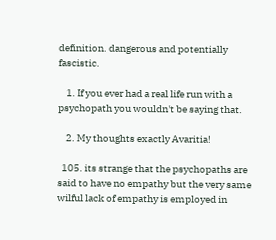definition. dangerous and potentially fascistic.

    1. If you ever had a real life run with a psychopath you wouldn't be saying that.

    2. My thoughts exactly Avaritia!

  105. its strange that the psychopaths are said to have no empathy but the very same wilful lack of empathy is employed in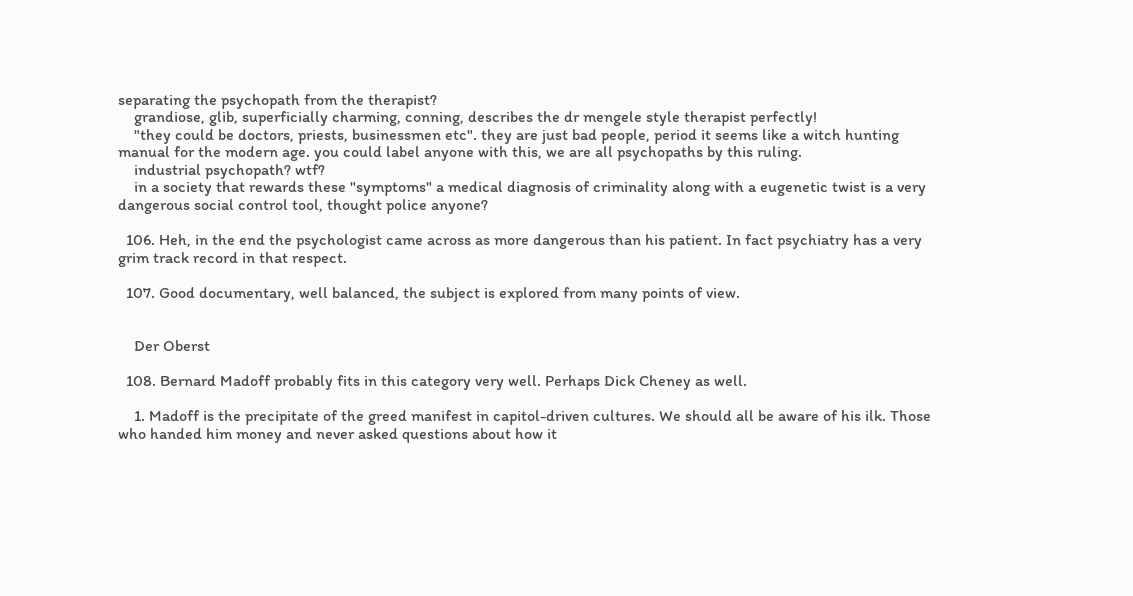separating the psychopath from the therapist?
    grandiose, glib, superficially charming, conning, describes the dr mengele style therapist perfectly!
    "they could be doctors, priests, businessmen etc". they are just bad people, period it seems like a witch hunting manual for the modern age. you could label anyone with this, we are all psychopaths by this ruling.
    industrial psychopath? wtf?
    in a society that rewards these "symptoms" a medical diagnosis of criminality along with a eugenetic twist is a very dangerous social control tool, thought police anyone?

  106. Heh, in the end the psychologist came across as more dangerous than his patient. In fact psychiatry has a very grim track record in that respect.

  107. Good documentary, well balanced, the subject is explored from many points of view.


    Der Oberst

  108. Bernard Madoff probably fits in this category very well. Perhaps Dick Cheney as well.

    1. Madoff is the precipitate of the greed manifest in capitol-driven cultures. We should all be aware of his ilk. Those who handed him money and never asked questions about how it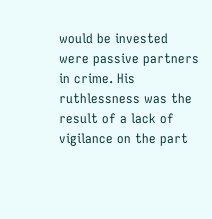would be invested were passive partners in crime. His ruthlessness was the result of a lack of vigilance on the part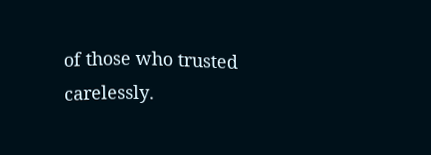of those who trusted carelessly.